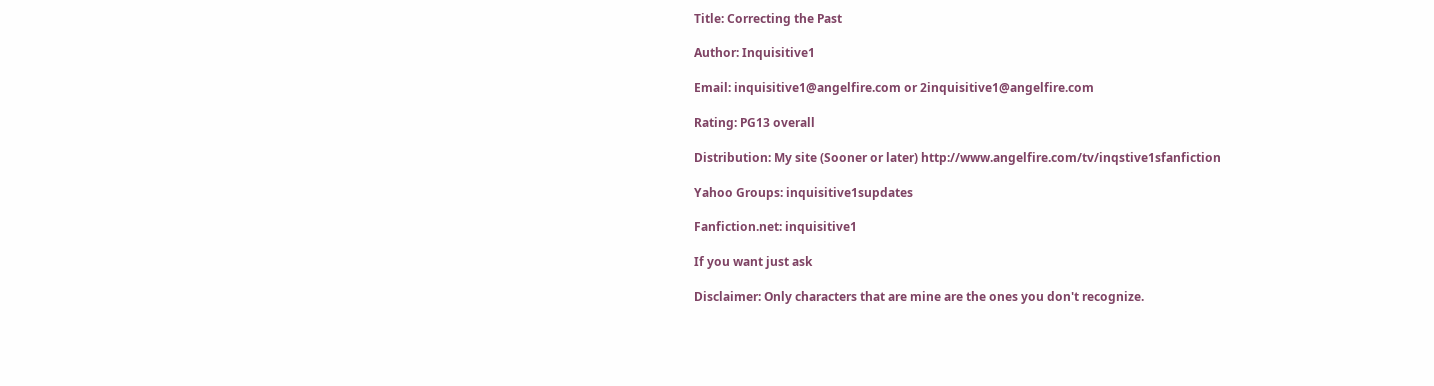Title: Correcting the Past

Author: Inquisitive1

Email: inquisitive1@angelfire.com or 2inquisitive1@angelfire.com

Rating: PG13 overall

Distribution: My site (Sooner or later) http://www.angelfire.com/tv/inqstive1sfanfiction

Yahoo Groups: inquisitive1supdates

Fanfiction.net: inquisitive1

If you want just ask

Disclaimer: Only characters that are mine are the ones you don't recognize.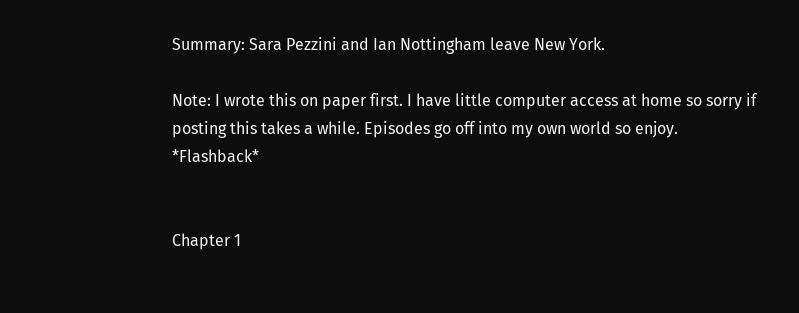Summary: Sara Pezzini and Ian Nottingham leave New York.

Note: I wrote this on paper first. I have little computer access at home so sorry if posting this takes a while. Episodes go off into my own world so enjoy. *Flashback*


Chapter 1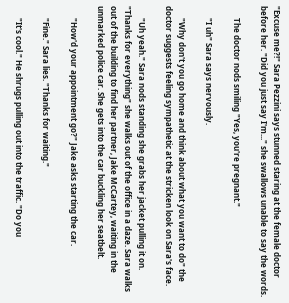"Excuse me?!" Sara Pezzini says stunned staring at the female doctor before her. "Did you just say I'm..." she swallows unable to say the words.

      The doctor nods smiling "Yes, you're pregnant."

      "I uh" Sara says nervously.

      "Why don't you go home and think about what you want to do" the doctor suggests feeling sympathetic at the stricken look on Sara's face.

      "Uh yeah." Sara nods standing she grabs her jacket pulling it on. "Thanks for everything" she walks out of the office in a daze. Sara walks out of the building to find her partner, Jake McCartey, waiting in the unmarked police car. She gets into the car buckling her seatbelt.

      "How'd your appointment go?" Jake asks starting the car.

      "Fine." Sara lies. "Thanks for waiting."

      "It's cool." He shrugs pulling out into the traffic. "Do you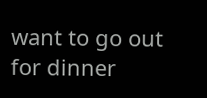want to go out for dinner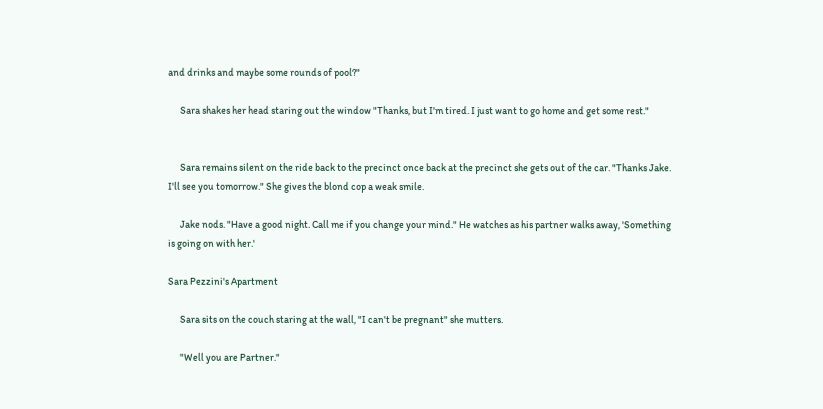and drinks and maybe some rounds of pool?"

      Sara shakes her head staring out the window "Thanks, but I'm tired. I just want to go home and get some rest."


      Sara remains silent on the ride back to the precinct once back at the precinct she gets out of the car. "Thanks Jake. I'll see you tomorrow." She gives the blond cop a weak smile.

      Jake nods. "Have a good night. Call me if you change your mind." He watches as his partner walks away, 'Something is going on with her.'

Sara Pezzini's Apartment

      Sara sits on the couch staring at the wall, "I can't be pregnant" she mutters.

      "Well you are Partner."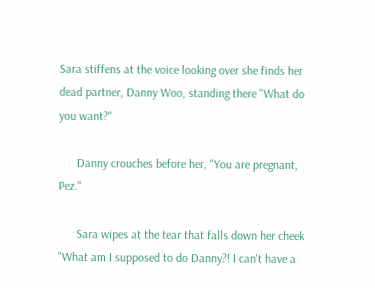Sara stiffens at the voice looking over she finds her dead partner, Danny Woo, standing there "What do you want?"

      Danny crouches before her, "You are pregnant, Pez."

      Sara wipes at the tear that falls down her cheek "What am I supposed to do Danny?! I can't have a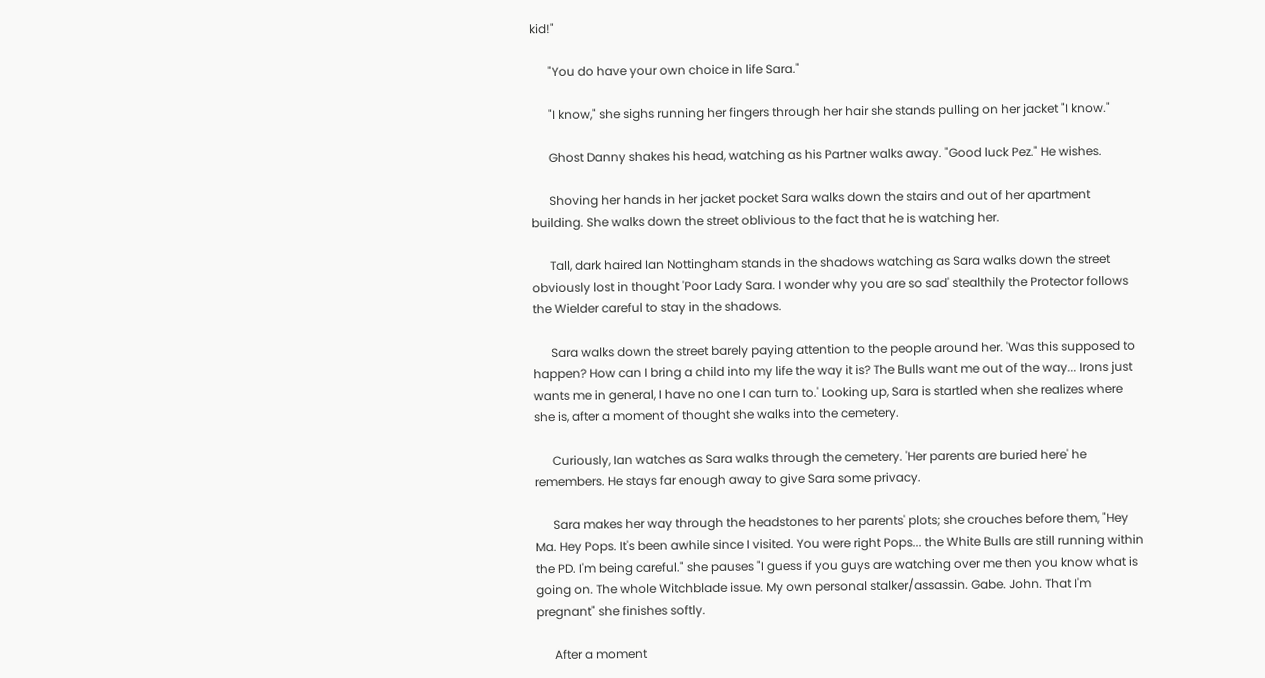kid!"

      "You do have your own choice in life Sara."

      "I know," she sighs running her fingers through her hair she stands pulling on her jacket "I know."

      Ghost Danny shakes his head, watching as his Partner walks away. "Good luck Pez." He wishes.

      Shoving her hands in her jacket pocket Sara walks down the stairs and out of her apartment building. She walks down the street oblivious to the fact that he is watching her.

      Tall, dark haired Ian Nottingham stands in the shadows watching as Sara walks down the street obviously lost in thought 'Poor Lady Sara. I wonder why you are so sad' stealthily the Protector follows the Wielder careful to stay in the shadows.

      Sara walks down the street barely paying attention to the people around her. 'Was this supposed to happen? How can I bring a child into my life the way it is? The Bulls want me out of the way... Irons just wants me in general, I have no one I can turn to.' Looking up, Sara is startled when she realizes where she is, after a moment of thought she walks into the cemetery.

      Curiously, Ian watches as Sara walks through the cemetery. 'Her parents are buried here' he remembers. He stays far enough away to give Sara some privacy.

      Sara makes her way through the headstones to her parents' plots; she crouches before them, "Hey Ma. Hey Pops. It's been awhile since I visited. You were right Pops... the White Bulls are still running within the PD. I'm being careful." she pauses "I guess if you guys are watching over me then you know what is going on. The whole Witchblade issue. My own personal stalker/assassin. Gabe. John. That I'm pregnant" she finishes softly.

      After a moment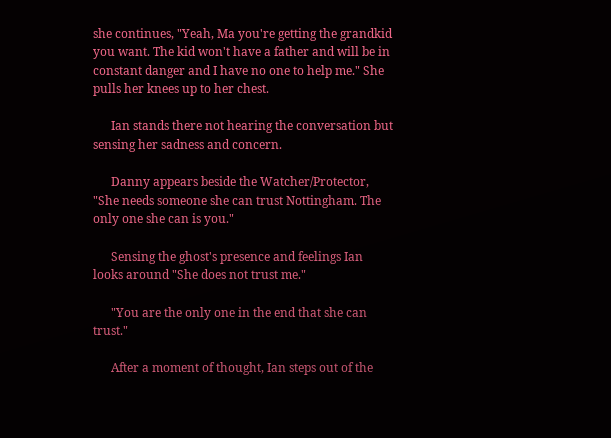she continues, "Yeah, Ma you're getting the grandkid you want. The kid won't have a father and will be in constant danger and I have no one to help me." She pulls her knees up to her chest.

      Ian stands there not hearing the conversation but sensing her sadness and concern.

      Danny appears beside the Watcher/Protector, "She needs someone she can trust Nottingham. The only one she can is you."

      Sensing the ghost's presence and feelings Ian looks around "She does not trust me."

      "You are the only one in the end that she can trust."

      After a moment of thought, Ian steps out of the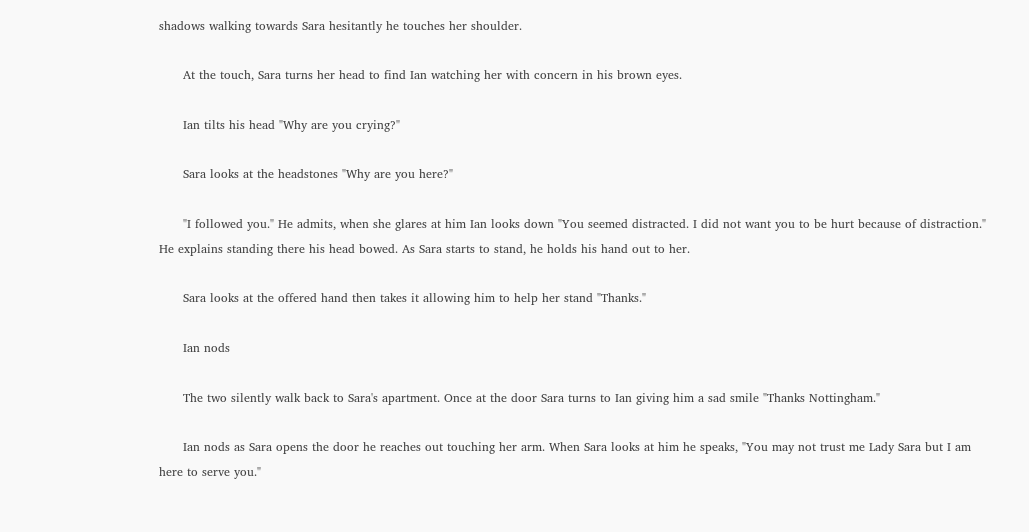shadows walking towards Sara hesitantly he touches her shoulder.

      At the touch, Sara turns her head to find Ian watching her with concern in his brown eyes.

      Ian tilts his head "Why are you crying?"

      Sara looks at the headstones "Why are you here?"

      "I followed you." He admits, when she glares at him Ian looks down "You seemed distracted. I did not want you to be hurt because of distraction." He explains standing there his head bowed. As Sara starts to stand, he holds his hand out to her.

      Sara looks at the offered hand then takes it allowing him to help her stand "Thanks."

      Ian nods

      The two silently walk back to Sara's apartment. Once at the door Sara turns to Ian giving him a sad smile "Thanks Nottingham."

      Ian nods as Sara opens the door he reaches out touching her arm. When Sara looks at him he speaks, "You may not trust me Lady Sara but I am here to serve you."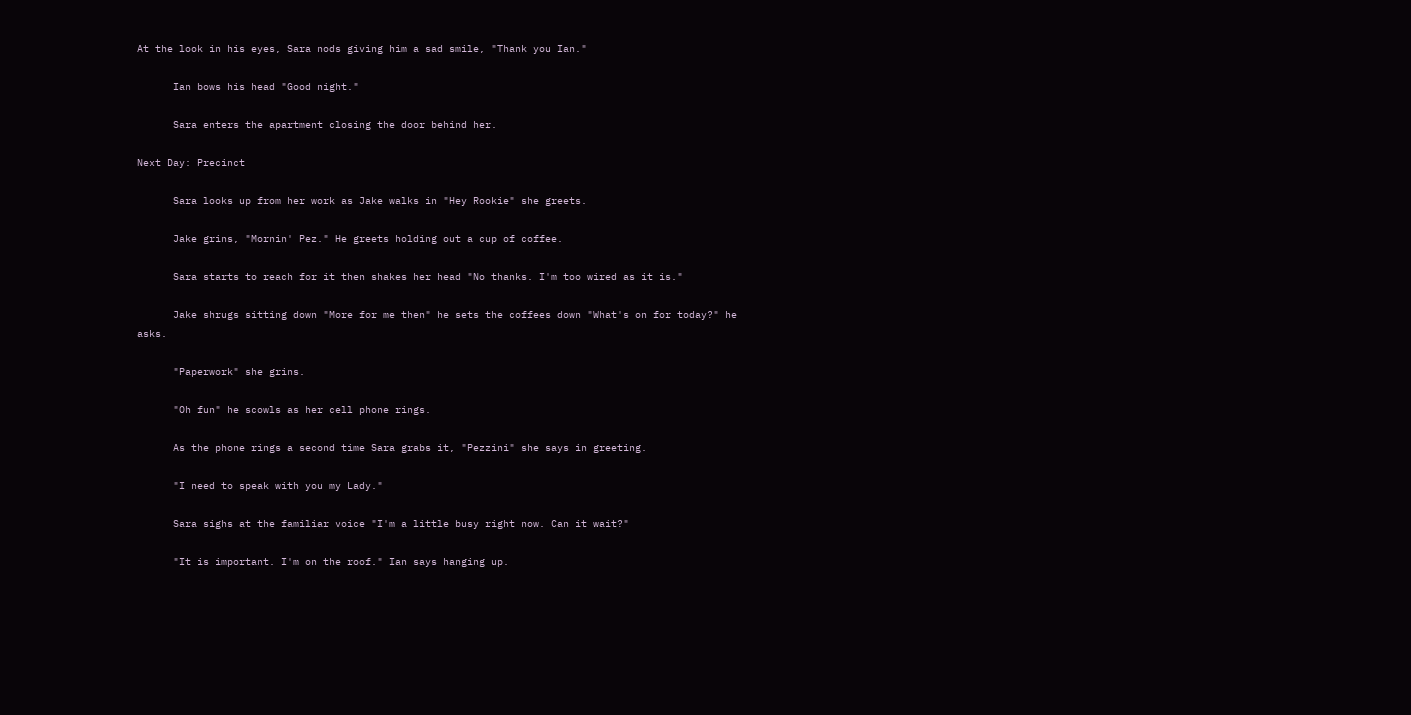At the look in his eyes, Sara nods giving him a sad smile, "Thank you Ian."

      Ian bows his head "Good night."

      Sara enters the apartment closing the door behind her.

Next Day: Precinct

      Sara looks up from her work as Jake walks in "Hey Rookie" she greets.

      Jake grins, "Mornin' Pez." He greets holding out a cup of coffee.

      Sara starts to reach for it then shakes her head "No thanks. I'm too wired as it is."

      Jake shrugs sitting down "More for me then" he sets the coffees down "What's on for today?" he asks.

      "Paperwork" she grins.

      "Oh fun" he scowls as her cell phone rings.

      As the phone rings a second time Sara grabs it, "Pezzini" she says in greeting.

      "I need to speak with you my Lady."

      Sara sighs at the familiar voice "I'm a little busy right now. Can it wait?"

      "It is important. I'm on the roof." Ian says hanging up.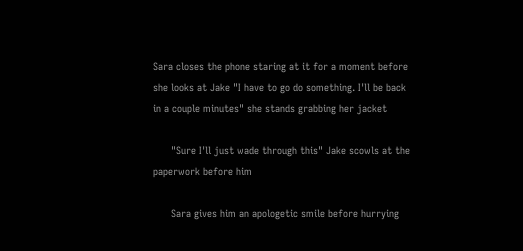Sara closes the phone staring at it for a moment before she looks at Jake "I have to go do something. I'll be back in a couple minutes" she stands grabbing her jacket

      "Sure I'll just wade through this" Jake scowls at the paperwork before him

      Sara gives him an apologetic smile before hurrying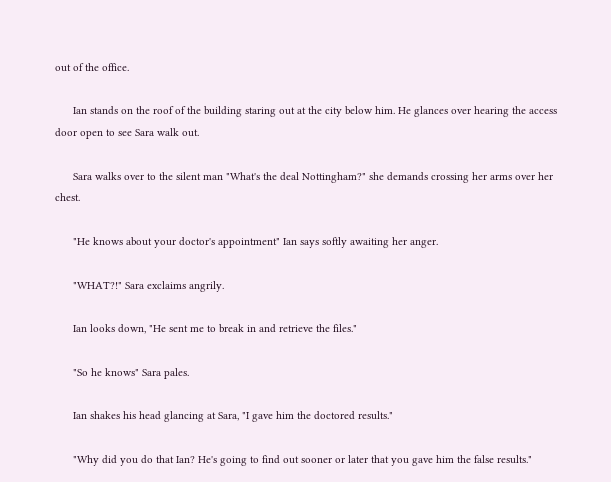out of the office.

      Ian stands on the roof of the building staring out at the city below him. He glances over hearing the access door open to see Sara walk out.

      Sara walks over to the silent man "What's the deal Nottingham?" she demands crossing her arms over her chest.

      "He knows about your doctor's appointment" Ian says softly awaiting her anger.

      "WHAT?!" Sara exclaims angrily.

      Ian looks down, "He sent me to break in and retrieve the files."

      "So he knows" Sara pales.

      Ian shakes his head glancing at Sara, "I gave him the doctored results."

      "Why did you do that Ian? He's going to find out sooner or later that you gave him the false results."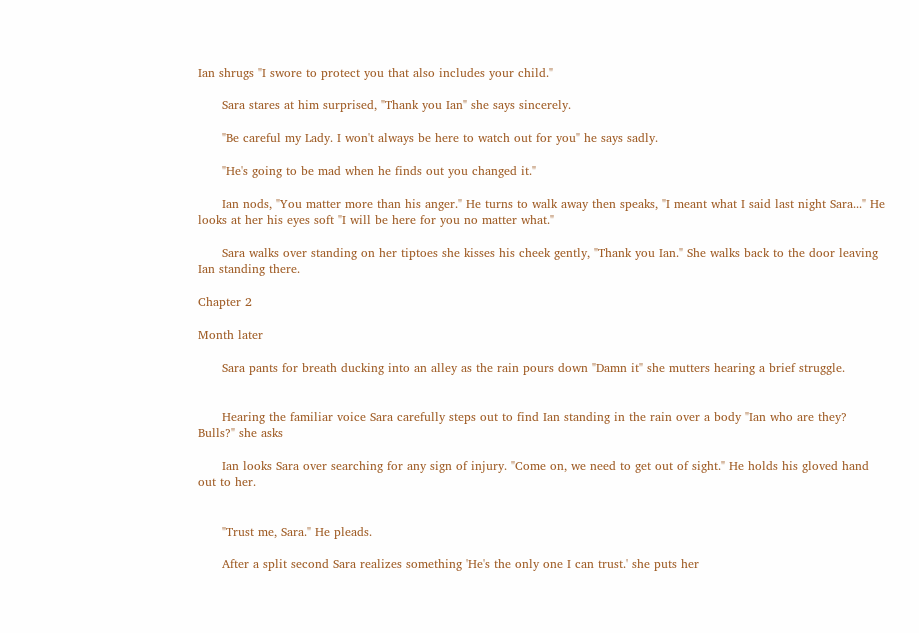Ian shrugs "I swore to protect you that also includes your child."

      Sara stares at him surprised, "Thank you Ian" she says sincerely.

      "Be careful my Lady. I won't always be here to watch out for you" he says sadly.

      "He's going to be mad when he finds out you changed it."

      Ian nods, "You matter more than his anger." He turns to walk away then speaks, "I meant what I said last night Sara..." He looks at her his eyes soft "I will be here for you no matter what."

      Sara walks over standing on her tiptoes she kisses his cheek gently, "Thank you Ian." She walks back to the door leaving Ian standing there.

Chapter 2

Month later

      Sara pants for breath ducking into an alley as the rain pours down "Damn it" she mutters hearing a brief struggle.


      Hearing the familiar voice Sara carefully steps out to find Ian standing in the rain over a body "Ian who are they? Bulls?" she asks

      Ian looks Sara over searching for any sign of injury. "Come on, we need to get out of sight." He holds his gloved hand out to her.


      "Trust me, Sara." He pleads.

      After a split second Sara realizes something 'He's the only one I can trust.' she puts her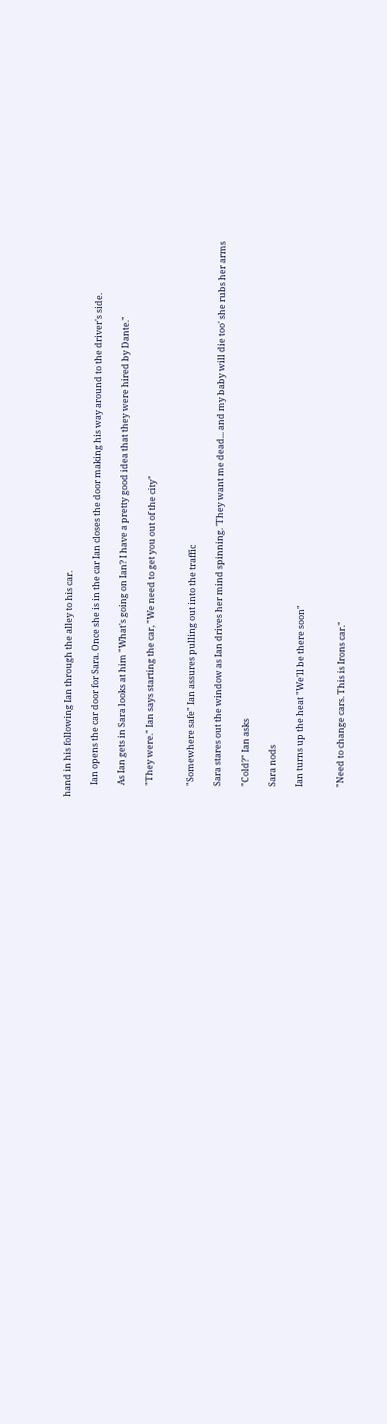hand in his following Ian through the alley to his car.

      Ian opens the car door for Sara. Once she is in the car Ian closes the door making his way around to the driver's side.

      As Ian gets in Sara looks at him "What's going on Ian? I have a pretty good idea that they were hired by Dante."

      "They were." Ian says starting the car, "We need to get you out of the city"


      "Somewhere safe" Ian assures pulling out into the traffic

      Sara stares out the window as Ian drives her mind spinning. 'They want me dead... and my baby will die too' she rubs her arms

      "Cold?" Ian asks

      Sara nods

      Ian turns up the heat "We'll be there soon"


      "Need to change cars. This is Irons car."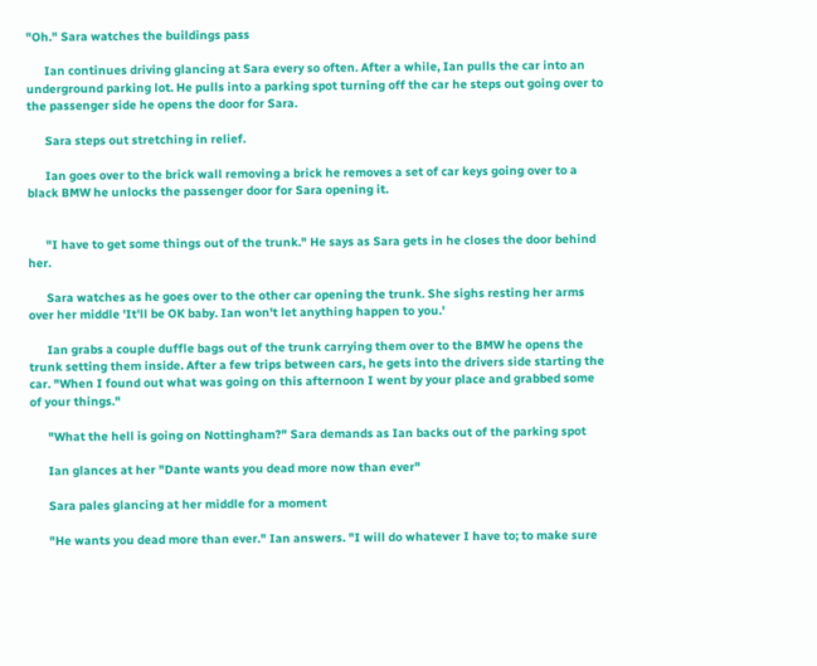"Oh." Sara watches the buildings pass

      Ian continues driving glancing at Sara every so often. After a while, Ian pulls the car into an underground parking lot. He pulls into a parking spot turning off the car he steps out going over to the passenger side he opens the door for Sara.

      Sara steps out stretching in relief.

      Ian goes over to the brick wall removing a brick he removes a set of car keys going over to a black BMW he unlocks the passenger door for Sara opening it.


      "I have to get some things out of the trunk." He says as Sara gets in he closes the door behind her.

      Sara watches as he goes over to the other car opening the trunk. She sighs resting her arms over her middle 'It'll be OK baby. Ian won't let anything happen to you.'

      Ian grabs a couple duffle bags out of the trunk carrying them over to the BMW he opens the trunk setting them inside. After a few trips between cars, he gets into the drivers side starting the car. "When I found out what was going on this afternoon I went by your place and grabbed some of your things."

      "What the hell is going on Nottingham?" Sara demands as Ian backs out of the parking spot

      Ian glances at her "Dante wants you dead more now than ever"

      Sara pales glancing at her middle for a moment

      "He wants you dead more than ever." Ian answers. "I will do whatever I have to; to make sure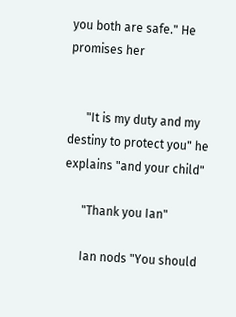you both are safe." He promises her


      "It is my duty and my destiny to protect you" he explains "and your child"

      "Thank you Ian"

      Ian nods "You should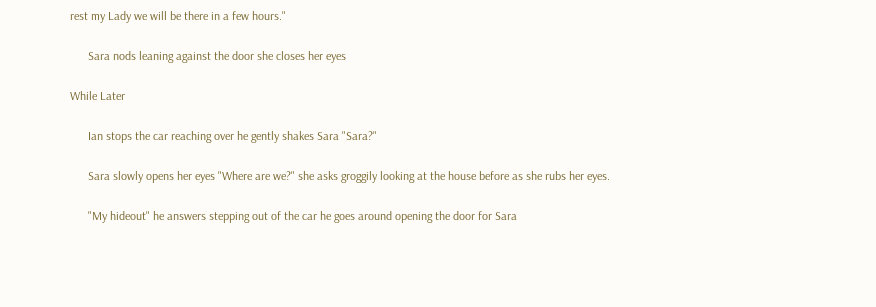rest my Lady we will be there in a few hours."

      Sara nods leaning against the door she closes her eyes

While Later

      Ian stops the car reaching over he gently shakes Sara "Sara?"

      Sara slowly opens her eyes "Where are we?" she asks groggily looking at the house before as she rubs her eyes.

      "My hideout" he answers stepping out of the car he goes around opening the door for Sara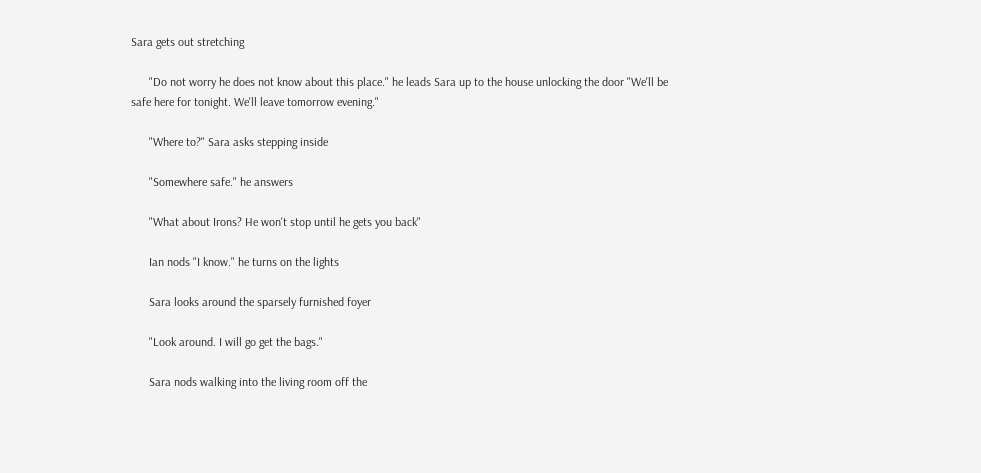Sara gets out stretching

      "Do not worry he does not know about this place." he leads Sara up to the house unlocking the door "We'll be safe here for tonight. We'll leave tomorrow evening."

      "Where to?" Sara asks stepping inside

      "Somewhere safe." he answers

      "What about Irons? He won't stop until he gets you back"

      Ian nods "I know." he turns on the lights

      Sara looks around the sparsely furnished foyer

      "Look around. I will go get the bags."

      Sara nods walking into the living room off the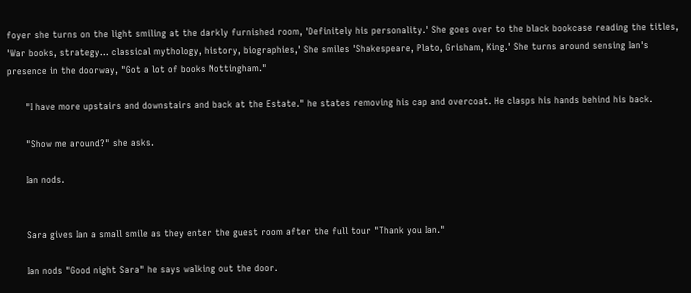foyer she turns on the light smiling at the darkly furnished room, 'Definitely his personality.' She goes over to the black bookcase reading the titles, 'War books, strategy... classical mythology, history, biographies,' She smiles 'Shakespeare, Plato, Grisham, King.' She turns around sensing Ian's presence in the doorway, "Got a lot of books Nottingham."

      "I have more upstairs and downstairs and back at the Estate." he states removing his cap and overcoat. He clasps his hands behind his back.

      "Show me around?" she asks.

      Ian nods.


      Sara gives Ian a small smile as they enter the guest room after the full tour "Thank you Ian."

      Ian nods "Good night Sara" he says walking out the door.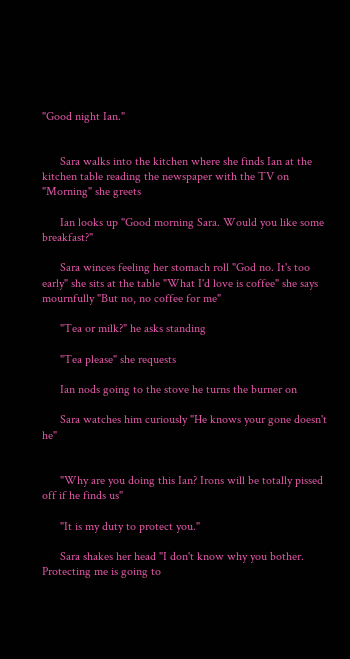"Good night Ian."


      Sara walks into the kitchen where she finds Ian at the kitchen table reading the newspaper with the TV on "Morning" she greets

      Ian looks up "Good morning Sara. Would you like some breakfast?"

      Sara winces feeling her stomach roll "God no. It's too early" she sits at the table "What I'd love is coffee" she says mournfully "But no, no coffee for me"

      "Tea or milk?" he asks standing

      "Tea please" she requests

      Ian nods going to the stove he turns the burner on

      Sara watches him curiously "He knows your gone doesn't he"


      "Why are you doing this Ian? Irons will be totally pissed off if he finds us"

      "It is my duty to protect you."

      Sara shakes her head "I don't know why you bother. Protecting me is going to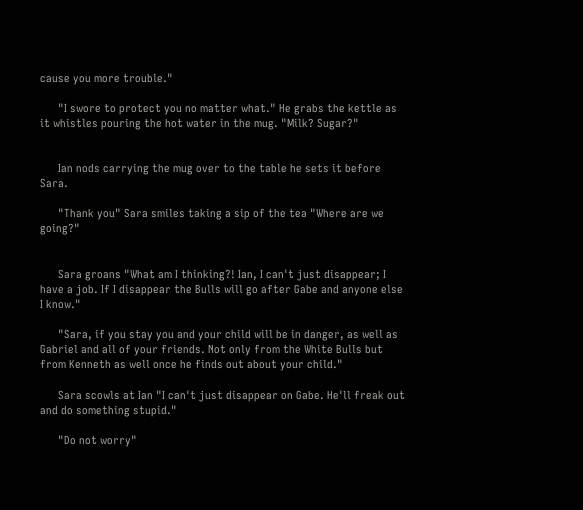cause you more trouble."

      "I swore to protect you no matter what." He grabs the kettle as it whistles pouring the hot water in the mug. "Milk? Sugar?"


      Ian nods carrying the mug over to the table he sets it before Sara.

      "Thank you" Sara smiles taking a sip of the tea "Where are we going?"


      Sara groans "What am I thinking?! Ian, I can't just disappear; I have a job. If I disappear the Bulls will go after Gabe and anyone else I know."

      "Sara, if you stay you and your child will be in danger, as well as Gabriel and all of your friends. Not only from the White Bulls but from Kenneth as well once he finds out about your child."

      Sara scowls at Ian "I can't just disappear on Gabe. He'll freak out and do something stupid."

      "Do not worry"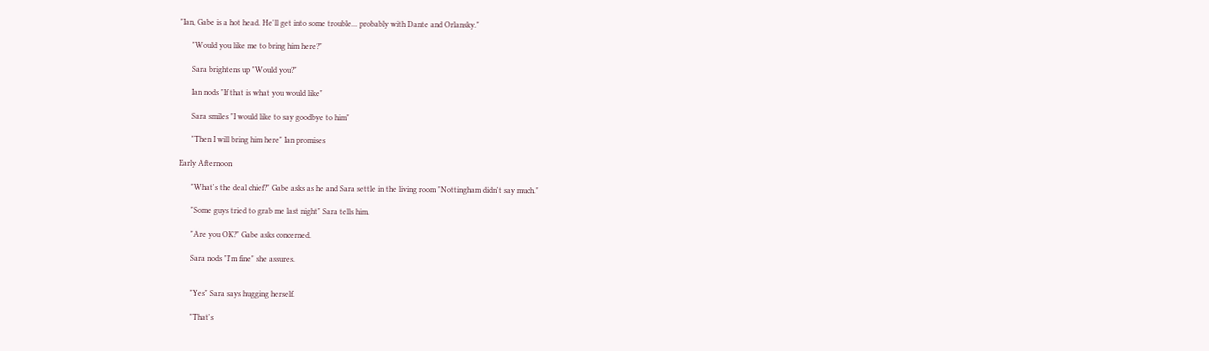"Ian, Gabe is a hot head. He'll get into some trouble... probably with Dante and Orlansky."

      "Would you like me to bring him here?"

      Sara brightens up "Would you?"

      Ian nods "If that is what you would like"

      Sara smiles "I would like to say goodbye to him"

      "Then I will bring him here" Ian promises

Early Afternoon

      "What's the deal chief?" Gabe asks as he and Sara settle in the living room "Nottingham didn't say much."

      "Some guys tried to grab me last night" Sara tells him.

      "Are you OK?" Gabe asks concerned.

      Sara nods "I'm fine" she assures.


      "Yes" Sara says hugging herself.

      "That's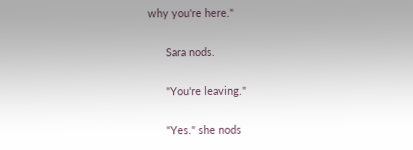why you're here."

      Sara nods.

      "You're leaving."

      "Yes." she nods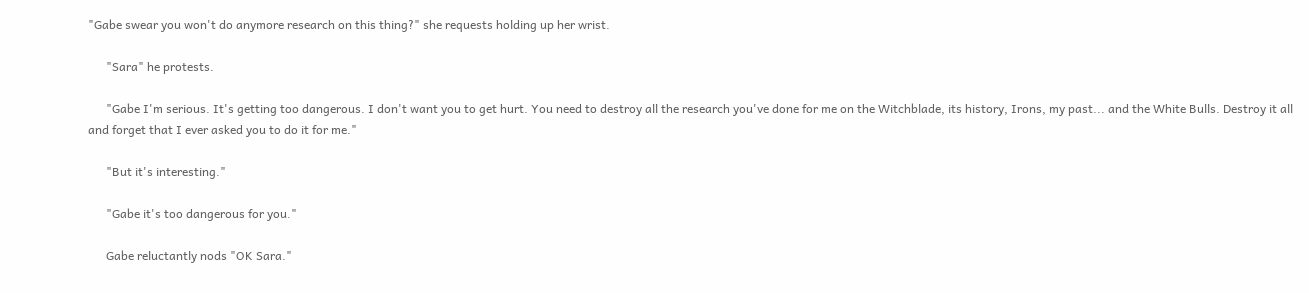"Gabe swear you won't do anymore research on this thing?" she requests holding up her wrist.

      "Sara" he protests.

      "Gabe I'm serious. It's getting too dangerous. I don't want you to get hurt. You need to destroy all the research you've done for me on the Witchblade, its history, Irons, my past... and the White Bulls. Destroy it all and forget that I ever asked you to do it for me."

      "But it's interesting."

      "Gabe it's too dangerous for you."

      Gabe reluctantly nods "OK Sara."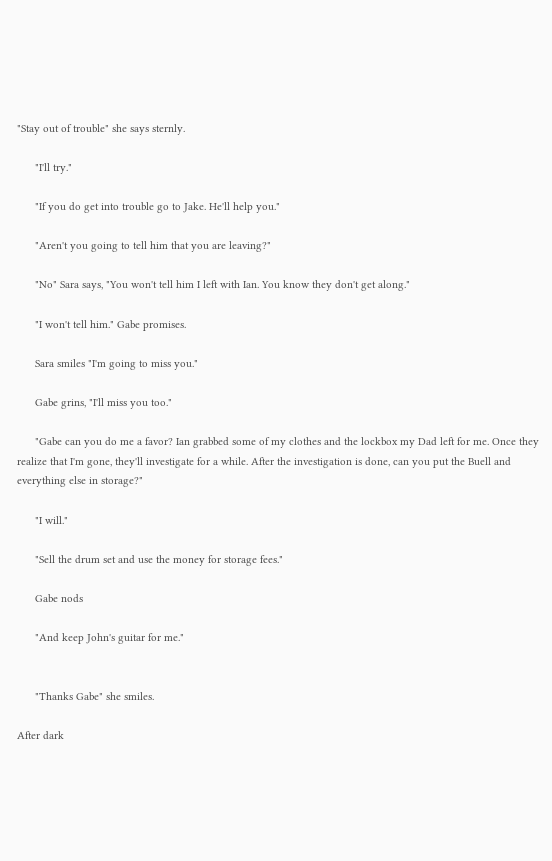"Stay out of trouble" she says sternly.

      "I'll try."

      "If you do get into trouble go to Jake. He'll help you."

      "Aren't you going to tell him that you are leaving?"

      "No" Sara says, "You won't tell him I left with Ian. You know they don't get along."

      "I won't tell him." Gabe promises.

      Sara smiles "I'm going to miss you."

      Gabe grins, "I'll miss you too."

      "Gabe can you do me a favor? Ian grabbed some of my clothes and the lockbox my Dad left for me. Once they realize that I'm gone, they'll investigate for a while. After the investigation is done, can you put the Buell and everything else in storage?"

      "I will."

      "Sell the drum set and use the money for storage fees."

      Gabe nods

      "And keep John's guitar for me."


      "Thanks Gabe" she smiles.

After dark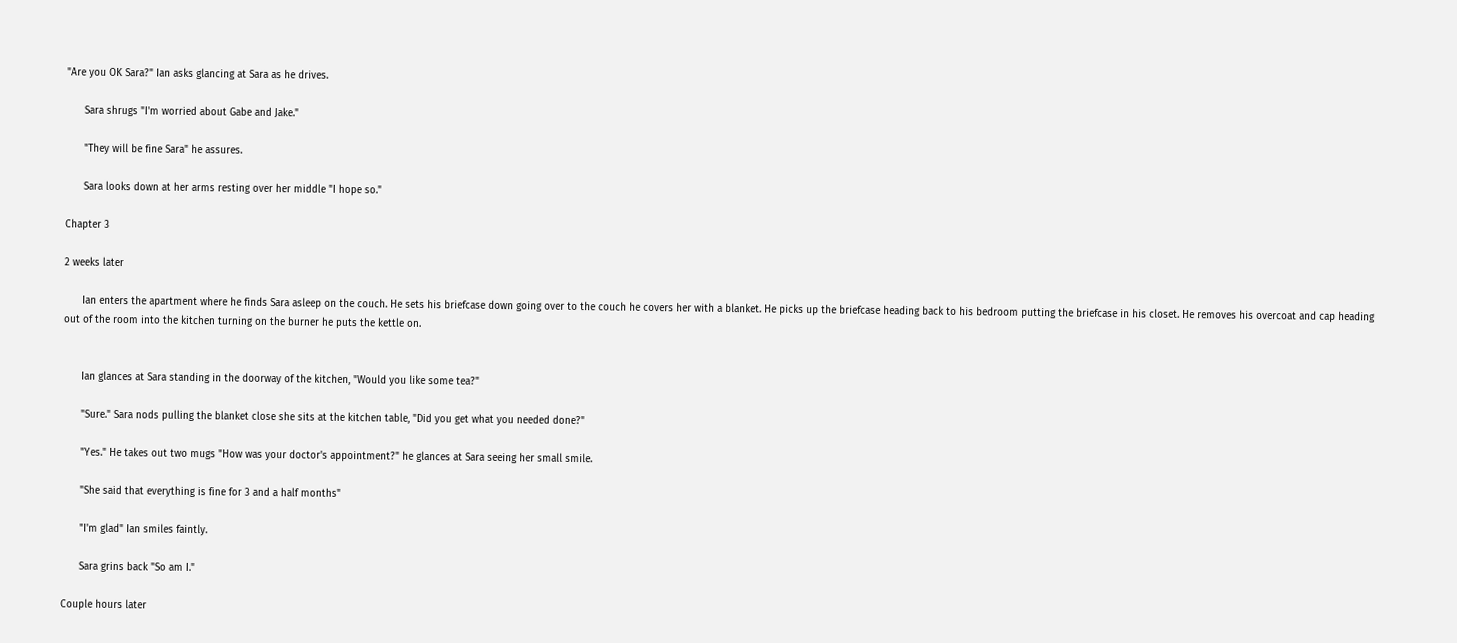"Are you OK Sara?" Ian asks glancing at Sara as he drives.

      Sara shrugs "I'm worried about Gabe and Jake."

      "They will be fine Sara" he assures.

      Sara looks down at her arms resting over her middle "I hope so."

Chapter 3

2 weeks later

      Ian enters the apartment where he finds Sara asleep on the couch. He sets his briefcase down going over to the couch he covers her with a blanket. He picks up the briefcase heading back to his bedroom putting the briefcase in his closet. He removes his overcoat and cap heading out of the room into the kitchen turning on the burner he puts the kettle on.


      Ian glances at Sara standing in the doorway of the kitchen, "Would you like some tea?"

      "Sure." Sara nods pulling the blanket close she sits at the kitchen table, "Did you get what you needed done?"

      "Yes." He takes out two mugs "How was your doctor's appointment?" he glances at Sara seeing her small smile.

      "She said that everything is fine for 3 and a half months"

      "I'm glad" Ian smiles faintly.

      Sara grins back "So am I."

Couple hours later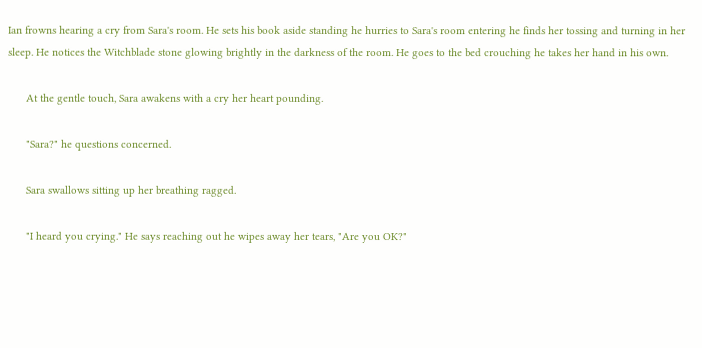Ian frowns hearing a cry from Sara's room. He sets his book aside standing he hurries to Sara's room entering he finds her tossing and turning in her sleep. He notices the Witchblade stone glowing brightly in the darkness of the room. He goes to the bed crouching he takes her hand in his own.

      At the gentle touch, Sara awakens with a cry her heart pounding.

      "Sara?" he questions concerned.

      Sara swallows sitting up her breathing ragged.

      "I heard you crying." He says reaching out he wipes away her tears, "Are you OK?"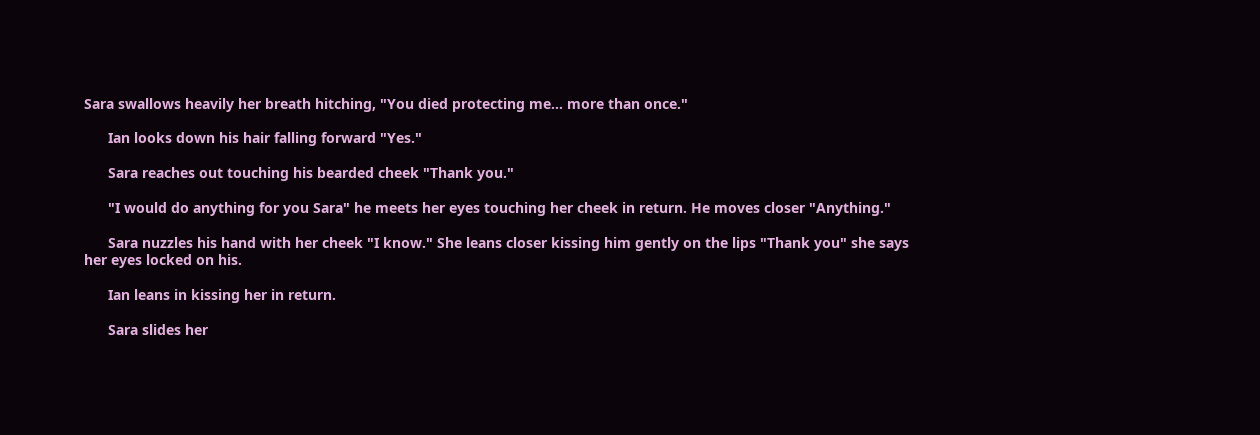Sara swallows heavily her breath hitching, "You died protecting me... more than once."

      Ian looks down his hair falling forward "Yes."

      Sara reaches out touching his bearded cheek "Thank you."

      "I would do anything for you Sara" he meets her eyes touching her cheek in return. He moves closer "Anything."

      Sara nuzzles his hand with her cheek "I know." She leans closer kissing him gently on the lips "Thank you" she says her eyes locked on his.

      Ian leans in kissing her in return.

      Sara slides her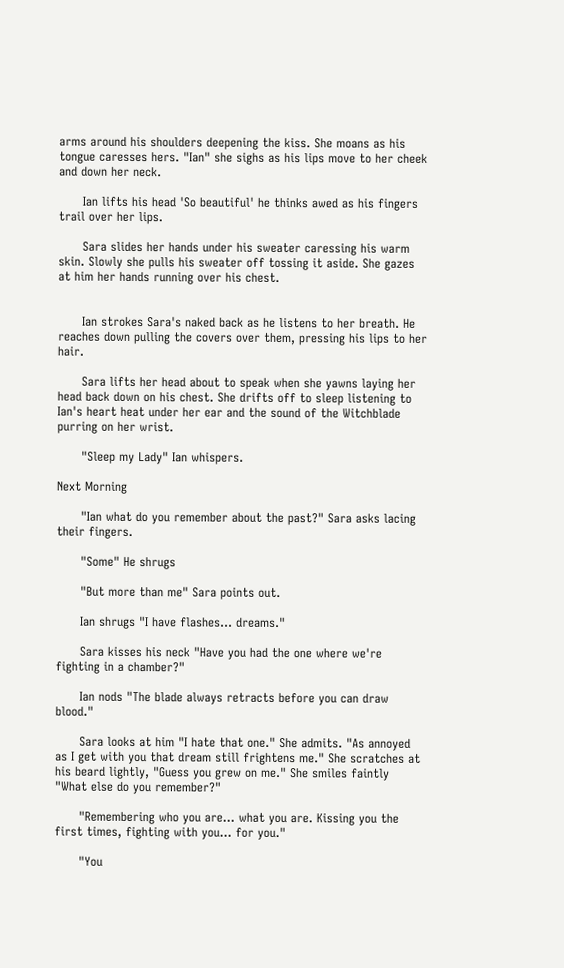arms around his shoulders deepening the kiss. She moans as his tongue caresses hers. "Ian" she sighs as his lips move to her cheek and down her neck.

      Ian lifts his head 'So beautiful' he thinks awed as his fingers trail over her lips.

      Sara slides her hands under his sweater caressing his warm skin. Slowly she pulls his sweater off tossing it aside. She gazes at him her hands running over his chest.


      Ian strokes Sara's naked back as he listens to her breath. He reaches down pulling the covers over them, pressing his lips to her hair.

      Sara lifts her head about to speak when she yawns laying her head back down on his chest. She drifts off to sleep listening to Ian's heart heat under her ear and the sound of the Witchblade purring on her wrist.

      "Sleep my Lady" Ian whispers.

Next Morning

      "Ian what do you remember about the past?" Sara asks lacing their fingers.

      "Some" He shrugs

      "But more than me" Sara points out.

      Ian shrugs "I have flashes... dreams."

      Sara kisses his neck "Have you had the one where we're fighting in a chamber?"

      Ian nods "The blade always retracts before you can draw blood."

      Sara looks at him "I hate that one." She admits. "As annoyed as I get with you that dream still frightens me." She scratches at his beard lightly, "Guess you grew on me." She smiles faintly "What else do you remember?"

      "Remembering who you are... what you are. Kissing you the first times, fighting with you... for you."

      "You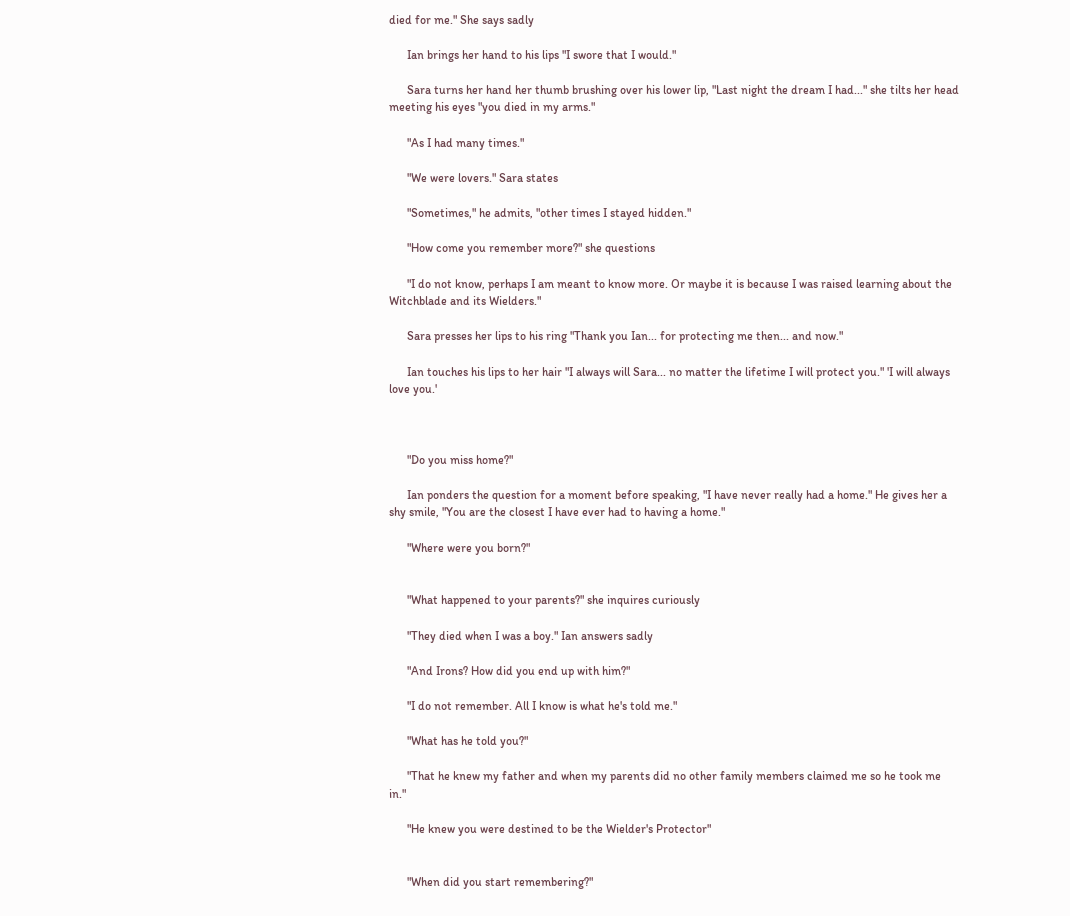died for me." She says sadly

      Ian brings her hand to his lips "I swore that I would."

      Sara turns her hand her thumb brushing over his lower lip, "Last night the dream I had..." she tilts her head meeting his eyes "you died in my arms."

      "As I had many times."

      "We were lovers." Sara states

      "Sometimes," he admits, "other times I stayed hidden."

      "How come you remember more?" she questions

      "I do not know, perhaps I am meant to know more. Or maybe it is because I was raised learning about the Witchblade and its Wielders."

      Sara presses her lips to his ring "Thank you Ian... for protecting me then... and now."

      Ian touches his lips to her hair "I always will Sara... no matter the lifetime I will protect you." 'I will always love you.'



      "Do you miss home?"

      Ian ponders the question for a moment before speaking, "I have never really had a home." He gives her a shy smile, "You are the closest I have ever had to having a home."

      "Where were you born?"


      "What happened to your parents?" she inquires curiously

      "They died when I was a boy." Ian answers sadly

      "And Irons? How did you end up with him?"

      "I do not remember. All I know is what he's told me."

      "What has he told you?"

      "That he knew my father and when my parents did no other family members claimed me so he took me in."

      "He knew you were destined to be the Wielder's Protector"


      "When did you start remembering?"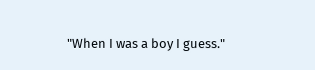"When I was a boy I guess."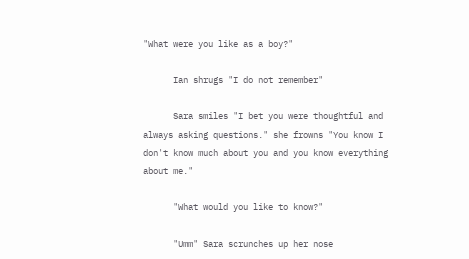"What were you like as a boy?"

      Ian shrugs "I do not remember"

      Sara smiles "I bet you were thoughtful and always asking questions." she frowns "You know I don't know much about you and you know everything about me."

      "What would you like to know?"

      "Umm" Sara scrunches up her nose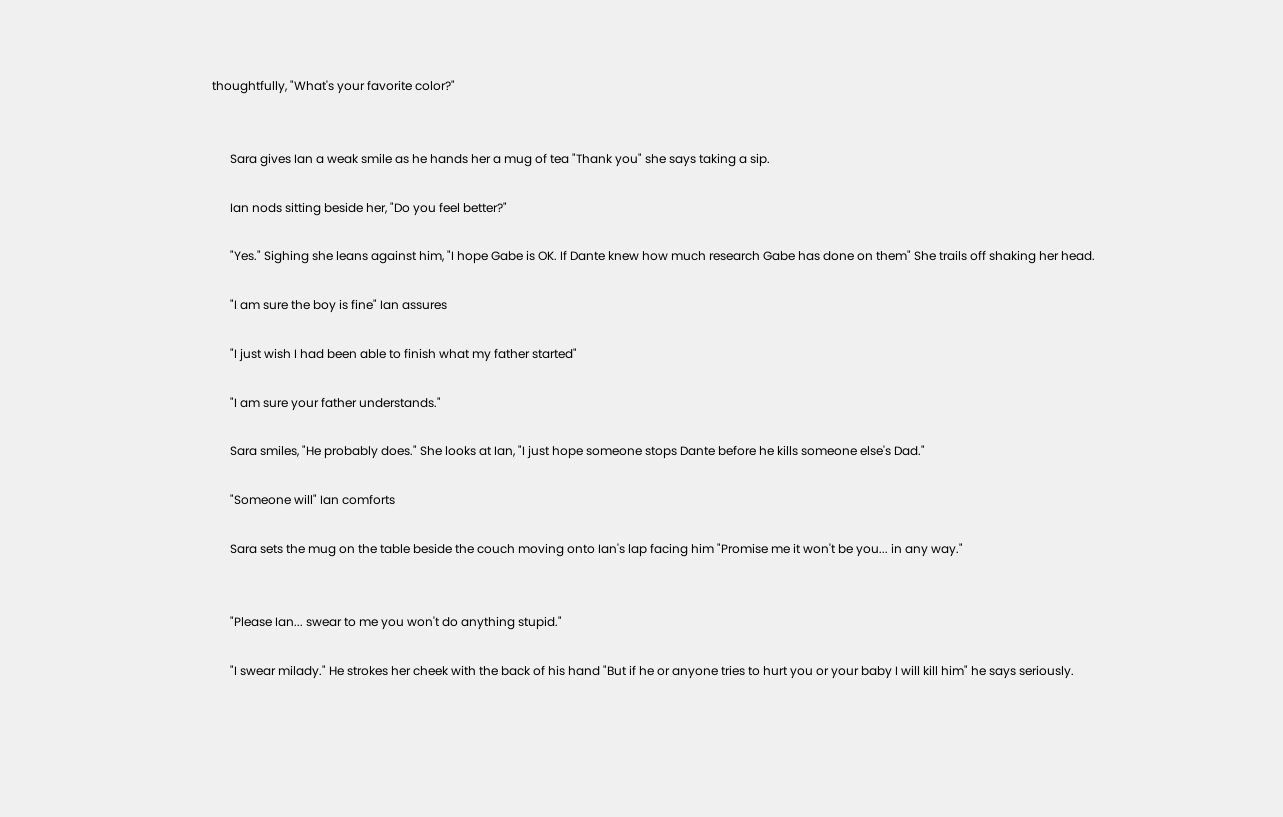thoughtfully, "What's your favorite color?"


      Sara gives Ian a weak smile as he hands her a mug of tea "Thank you" she says taking a sip.

      Ian nods sitting beside her, "Do you feel better?"

      "Yes." Sighing she leans against him, "I hope Gabe is OK. If Dante knew how much research Gabe has done on them" She trails off shaking her head.

      "I am sure the boy is fine" Ian assures

      "I just wish I had been able to finish what my father started"

      "I am sure your father understands."

      Sara smiles, "He probably does." She looks at Ian, "I just hope someone stops Dante before he kills someone else's Dad."

      "Someone will" Ian comforts

      Sara sets the mug on the table beside the couch moving onto Ian's lap facing him "Promise me it won't be you... in any way."


      "Please Ian... swear to me you won't do anything stupid."

      "I swear milady." He strokes her cheek with the back of his hand "But if he or anyone tries to hurt you or your baby I will kill him" he says seriously.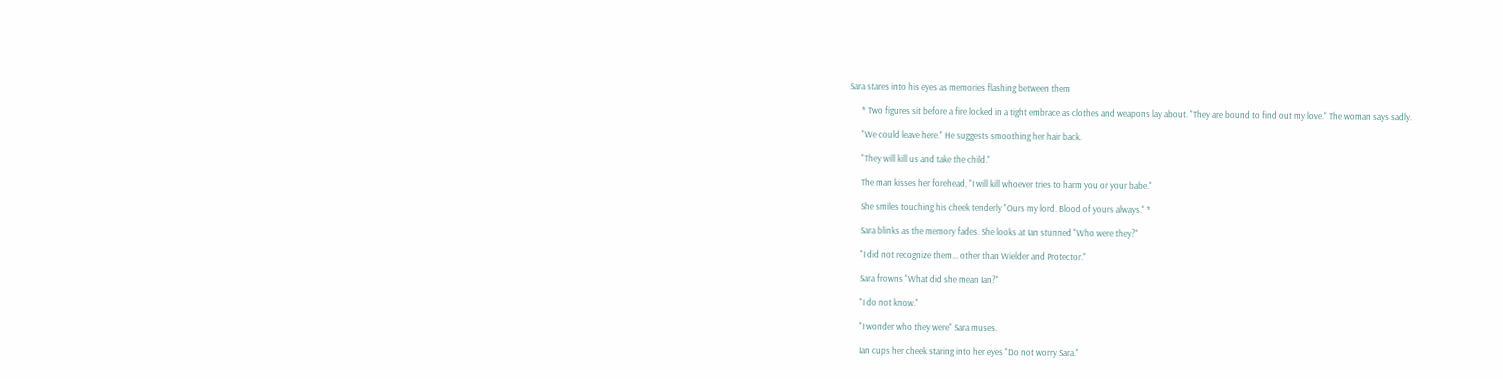Sara stares into his eyes as memories flashing between them

      * Two figures sit before a fire locked in a tight embrace as clothes and weapons lay about. "They are bound to find out my love." The woman says sadly.

      "We could leave here." He suggests smoothing her hair back.

      "They will kill us and take the child."

      The man kisses her forehead, "I will kill whoever tries to harm you or your babe."

      She smiles touching his cheek tenderly "Ours my lord. Blood of yours always." *

      Sara blinks as the memory fades. She looks at Ian stunned "Who were they?"

      "I did not recognize them... other than Wielder and Protector."

      Sara frowns "What did she mean Ian?"

      "I do not know."

      "I wonder who they were" Sara muses.

      Ian cups her cheek staring into her eyes "Do not worry Sara."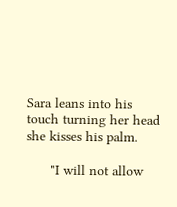Sara leans into his touch turning her head she kisses his palm.

      "I will not allow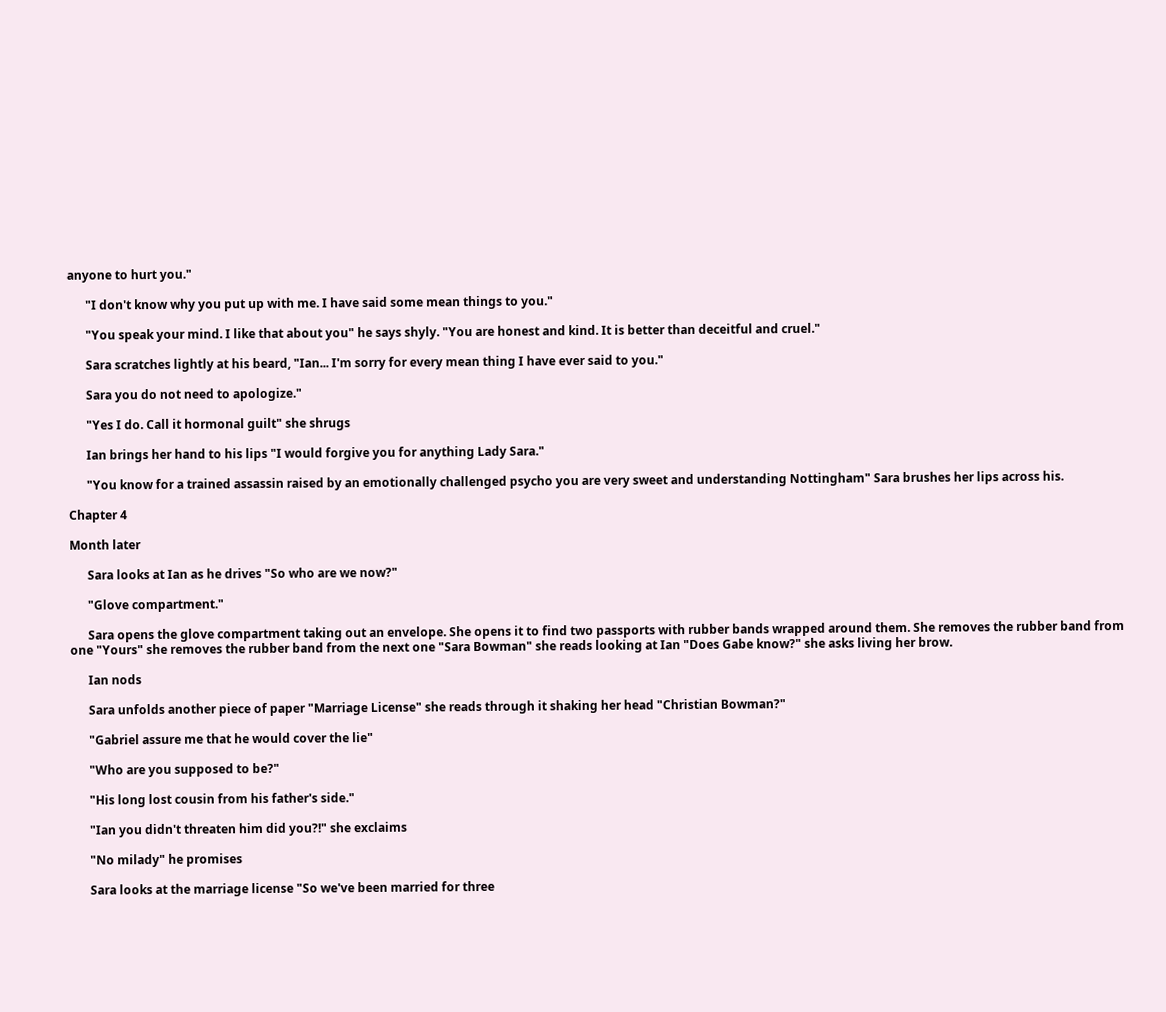anyone to hurt you."

      "I don't know why you put up with me. I have said some mean things to you."

      "You speak your mind. I like that about you" he says shyly. "You are honest and kind. It is better than deceitful and cruel."

      Sara scratches lightly at his beard, "Ian... I'm sorry for every mean thing I have ever said to you."

      Sara you do not need to apologize."

      "Yes I do. Call it hormonal guilt" she shrugs

      Ian brings her hand to his lips "I would forgive you for anything Lady Sara."

      "You know for a trained assassin raised by an emotionally challenged psycho you are very sweet and understanding Nottingham" Sara brushes her lips across his.

Chapter 4

Month later

      Sara looks at Ian as he drives "So who are we now?"

      "Glove compartment."

      Sara opens the glove compartment taking out an envelope. She opens it to find two passports with rubber bands wrapped around them. She removes the rubber band from one "Yours" she removes the rubber band from the next one "Sara Bowman" she reads looking at Ian "Does Gabe know?" she asks living her brow.

      Ian nods

      Sara unfolds another piece of paper "Marriage License" she reads through it shaking her head "Christian Bowman?"

      "Gabriel assure me that he would cover the lie"

      "Who are you supposed to be?"

      "His long lost cousin from his father's side."

      "Ian you didn't threaten him did you?!" she exclaims

      "No milady" he promises

      Sara looks at the marriage license "So we've been married for three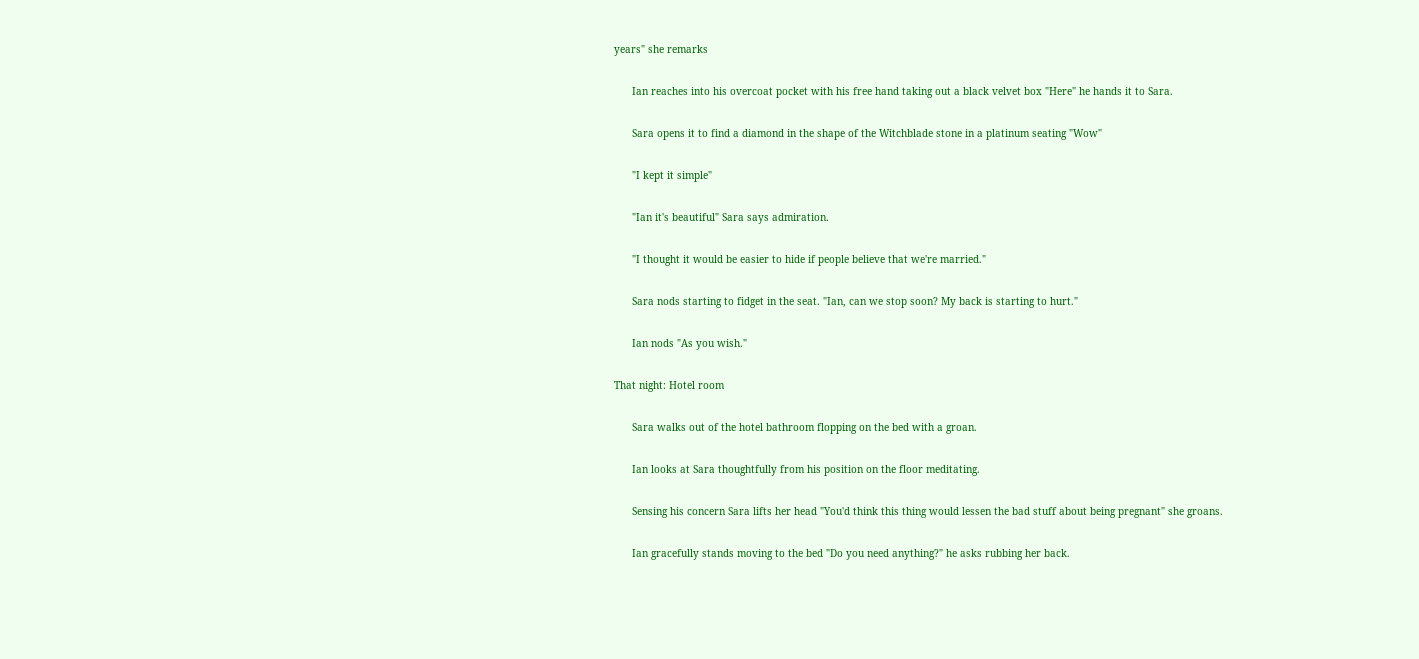years" she remarks

      Ian reaches into his overcoat pocket with his free hand taking out a black velvet box "Here" he hands it to Sara.

      Sara opens it to find a diamond in the shape of the Witchblade stone in a platinum seating "Wow"

      "I kept it simple"

      "Ian it's beautiful" Sara says admiration.

      "I thought it would be easier to hide if people believe that we're married."

      Sara nods starting to fidget in the seat. "Ian, can we stop soon? My back is starting to hurt."

      Ian nods "As you wish."

That night: Hotel room

      Sara walks out of the hotel bathroom flopping on the bed with a groan.

      Ian looks at Sara thoughtfully from his position on the floor meditating.

      Sensing his concern Sara lifts her head "You'd think this thing would lessen the bad stuff about being pregnant" she groans.

      Ian gracefully stands moving to the bed "Do you need anything?" he asks rubbing her back.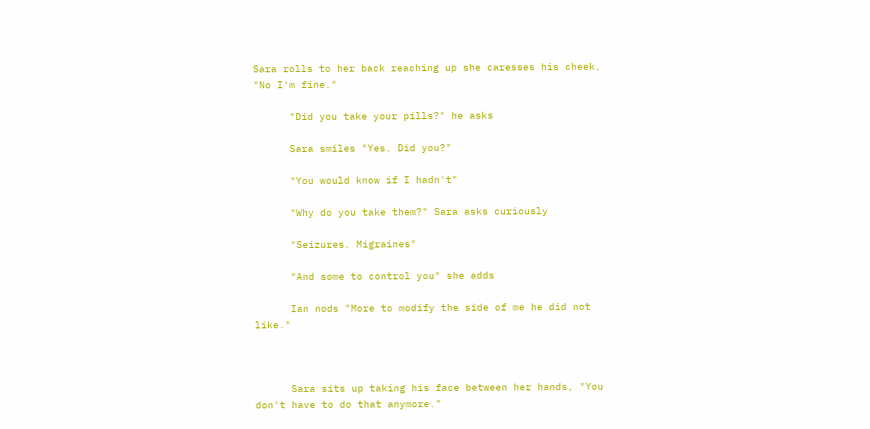Sara rolls to her back reaching up she caresses his cheek, "No I'm fine."

      "Did you take your pills?" he asks

      Sara smiles "Yes. Did you?"

      "You would know if I hadn't"

      "Why do you take them?" Sara asks curiously

      "Seizures. Migraines"

      "And some to control you" she adds

      Ian nods "More to modify the side of me he did not like."



      Sara sits up taking his face between her hands, "You don't have to do that anymore."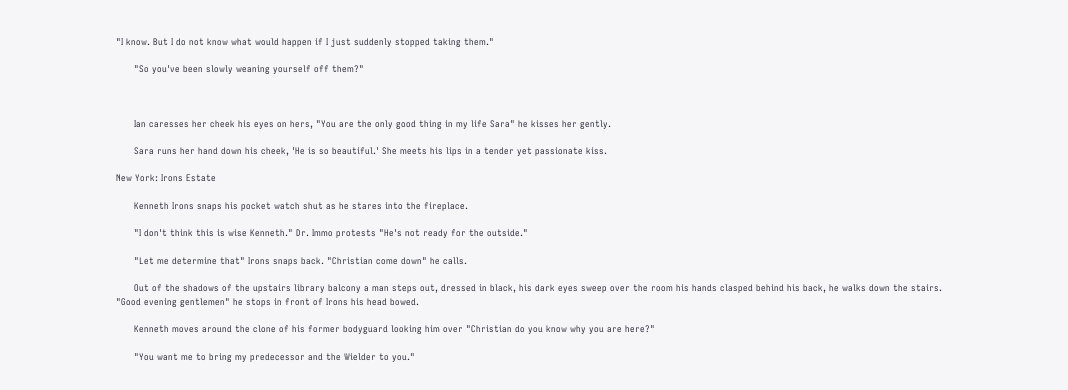"I know. But I do not know what would happen if I just suddenly stopped taking them."

      "So you've been slowly weaning yourself off them?"



      Ian caresses her cheek his eyes on hers, "You are the only good thing in my life Sara" he kisses her gently.

      Sara runs her hand down his cheek, 'He is so beautiful.' She meets his lips in a tender yet passionate kiss.

New York: Irons Estate

      Kenneth Irons snaps his pocket watch shut as he stares into the fireplace.

      "I don't think this is wise Kenneth." Dr. Immo protests "He's not ready for the outside."

      "Let me determine that" Irons snaps back. "Christian come down" he calls.

      Out of the shadows of the upstairs library balcony a man steps out, dressed in black, his dark eyes sweep over the room his hands clasped behind his back, he walks down the stairs. "Good evening gentlemen" he stops in front of Irons his head bowed.

      Kenneth moves around the clone of his former bodyguard looking him over "Christian do you know why you are here?"

      "You want me to bring my predecessor and the Wielder to you."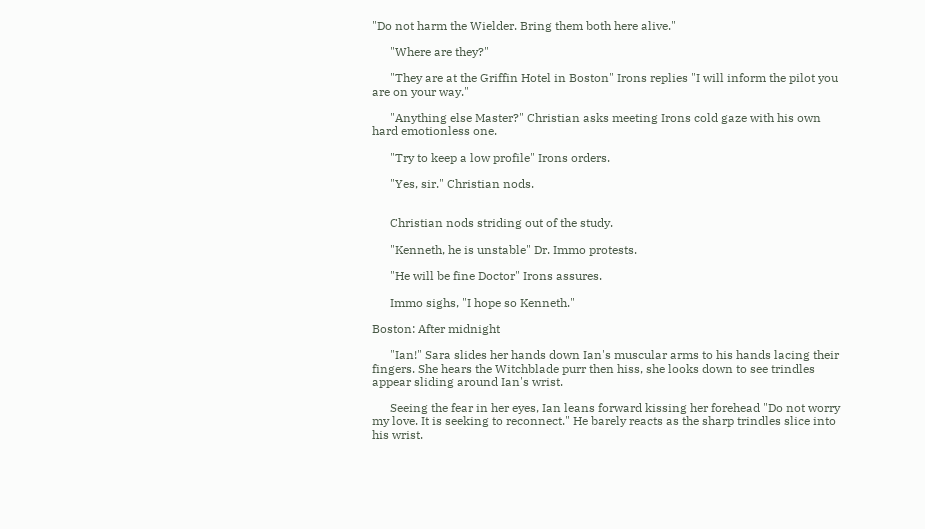"Do not harm the Wielder. Bring them both here alive."

      "Where are they?"

      "They are at the Griffin Hotel in Boston" Irons replies "I will inform the pilot you are on your way."

      "Anything else Master?" Christian asks meeting Irons cold gaze with his own hard emotionless one.

      "Try to keep a low profile" Irons orders.

      "Yes, sir." Christian nods.


      Christian nods striding out of the study.

      "Kenneth, he is unstable" Dr. Immo protests.

      "He will be fine Doctor" Irons assures.

      Immo sighs, "I hope so Kenneth."

Boston: After midnight

      "Ian!" Sara slides her hands down Ian's muscular arms to his hands lacing their fingers. She hears the Witchblade purr then hiss, she looks down to see trindles appear sliding around Ian's wrist.

      Seeing the fear in her eyes, Ian leans forward kissing her forehead "Do not worry my love. It is seeking to reconnect." He barely reacts as the sharp trindles slice into his wrist.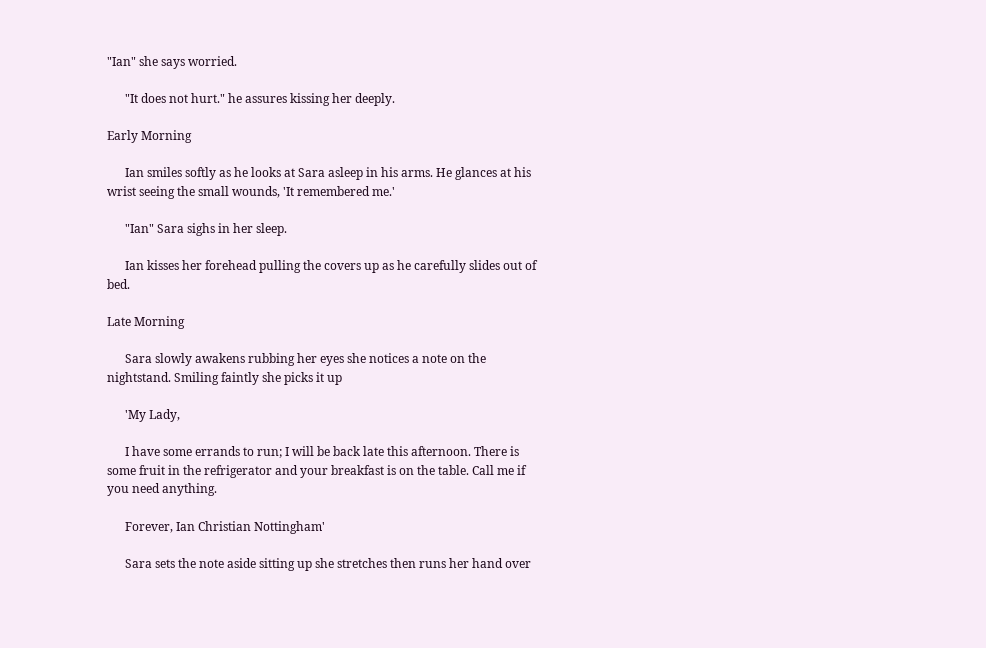"Ian" she says worried.

      "It does not hurt." he assures kissing her deeply.

Early Morning

      Ian smiles softly as he looks at Sara asleep in his arms. He glances at his wrist seeing the small wounds, 'It remembered me.'

      "Ian" Sara sighs in her sleep.

      Ian kisses her forehead pulling the covers up as he carefully slides out of bed.

Late Morning

      Sara slowly awakens rubbing her eyes she notices a note on the nightstand. Smiling faintly she picks it up

      'My Lady,

      I have some errands to run; I will be back late this afternoon. There is some fruit in the refrigerator and your breakfast is on the table. Call me if you need anything.

      Forever, Ian Christian Nottingham'

      Sara sets the note aside sitting up she stretches then runs her hand over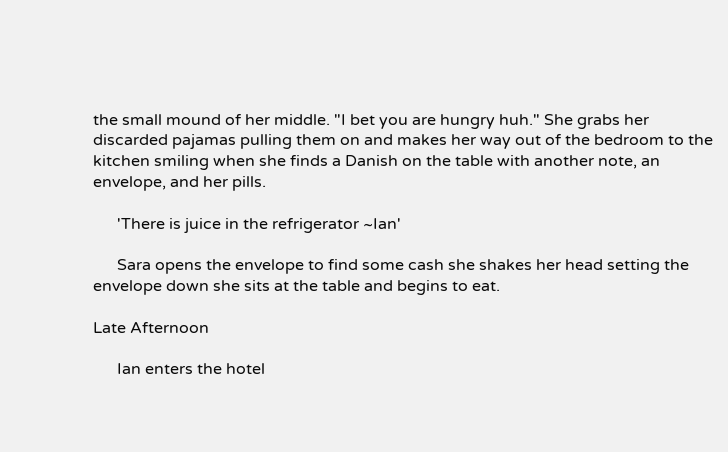the small mound of her middle. "I bet you are hungry huh." She grabs her discarded pajamas pulling them on and makes her way out of the bedroom to the kitchen smiling when she finds a Danish on the table with another note, an envelope, and her pills.

      'There is juice in the refrigerator ~Ian'

      Sara opens the envelope to find some cash she shakes her head setting the envelope down she sits at the table and begins to eat.

Late Afternoon

      Ian enters the hotel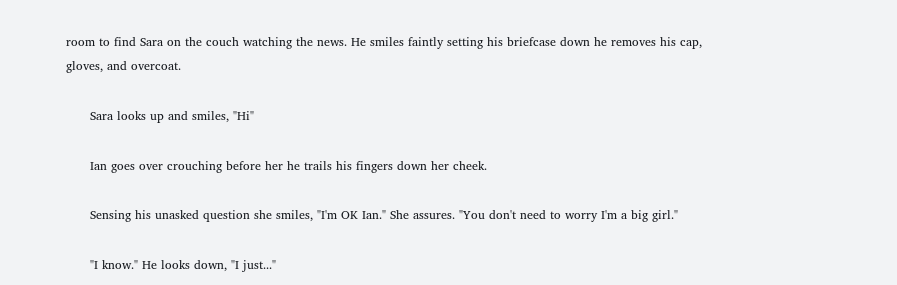room to find Sara on the couch watching the news. He smiles faintly setting his briefcase down he removes his cap, gloves, and overcoat.

      Sara looks up and smiles, "Hi"

      Ian goes over crouching before her he trails his fingers down her cheek.

      Sensing his unasked question she smiles, "I'm OK Ian." She assures. "You don't need to worry I'm a big girl."

      "I know." He looks down, "I just..."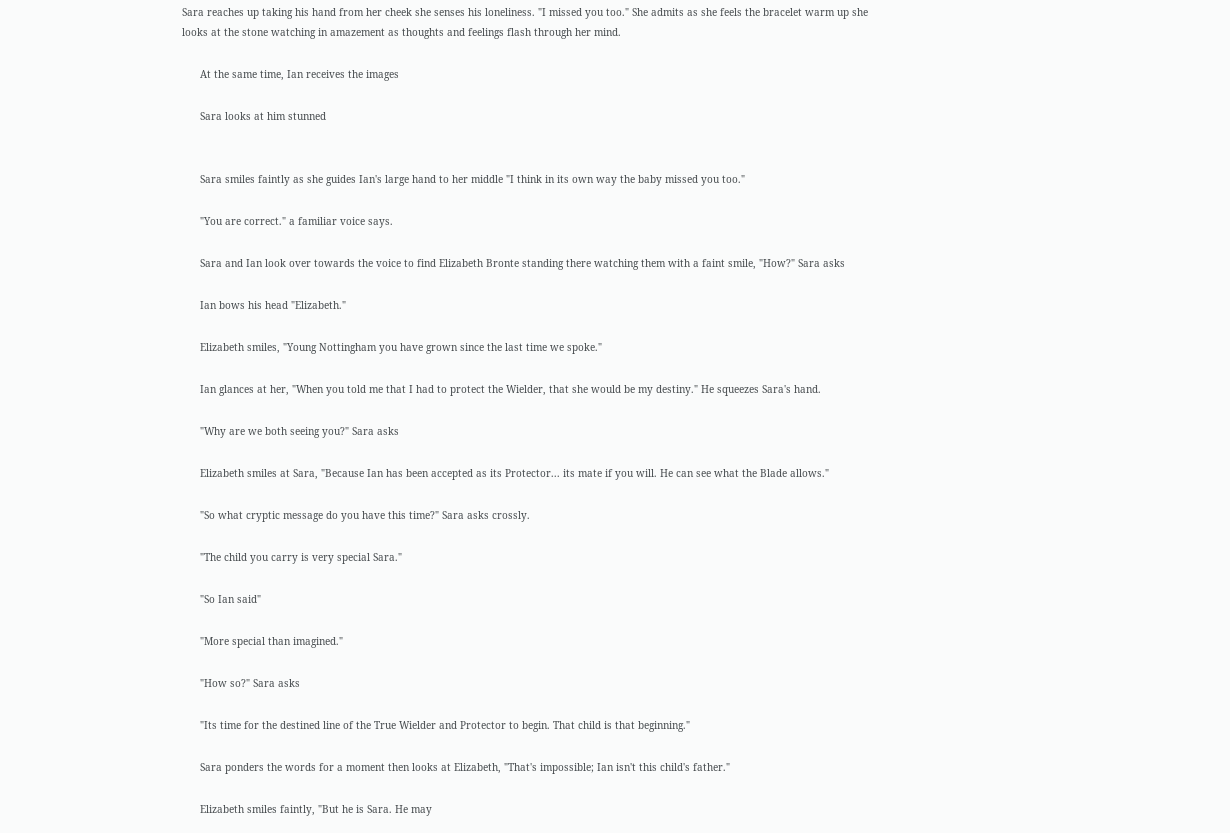Sara reaches up taking his hand from her cheek she senses his loneliness. "I missed you too." She admits as she feels the bracelet warm up she looks at the stone watching in amazement as thoughts and feelings flash through her mind.

      At the same time, Ian receives the images

      Sara looks at him stunned


      Sara smiles faintly as she guides Ian's large hand to her middle "I think in its own way the baby missed you too."

      "You are correct." a familiar voice says.

      Sara and Ian look over towards the voice to find Elizabeth Bronte standing there watching them with a faint smile, "How?" Sara asks

      Ian bows his head "Elizabeth."

      Elizabeth smiles, "Young Nottingham you have grown since the last time we spoke."

      Ian glances at her, "When you told me that I had to protect the Wielder, that she would be my destiny." He squeezes Sara's hand.

      "Why are we both seeing you?" Sara asks

      Elizabeth smiles at Sara, "Because Ian has been accepted as its Protector... its mate if you will. He can see what the Blade allows."

      "So what cryptic message do you have this time?" Sara asks crossly.

      "The child you carry is very special Sara."

      "So Ian said"

      "More special than imagined."

      "How so?" Sara asks

      "Its time for the destined line of the True Wielder and Protector to begin. That child is that beginning."

      Sara ponders the words for a moment then looks at Elizabeth, "That's impossible; Ian isn't this child's father."

      Elizabeth smiles faintly, "But he is Sara. He may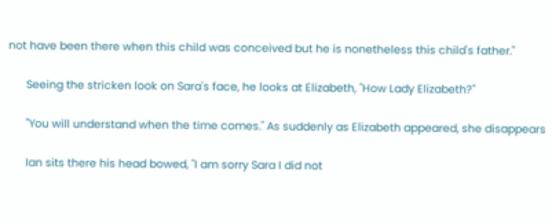not have been there when this child was conceived but he is nonetheless this child's father."

      Seeing the stricken look on Sara's face, he looks at Elizabeth, "How Lady Elizabeth?"

      "You will understand when the time comes." As suddenly as Elizabeth appeared, she disappears

      Ian sits there his head bowed, "I am sorry Sara I did not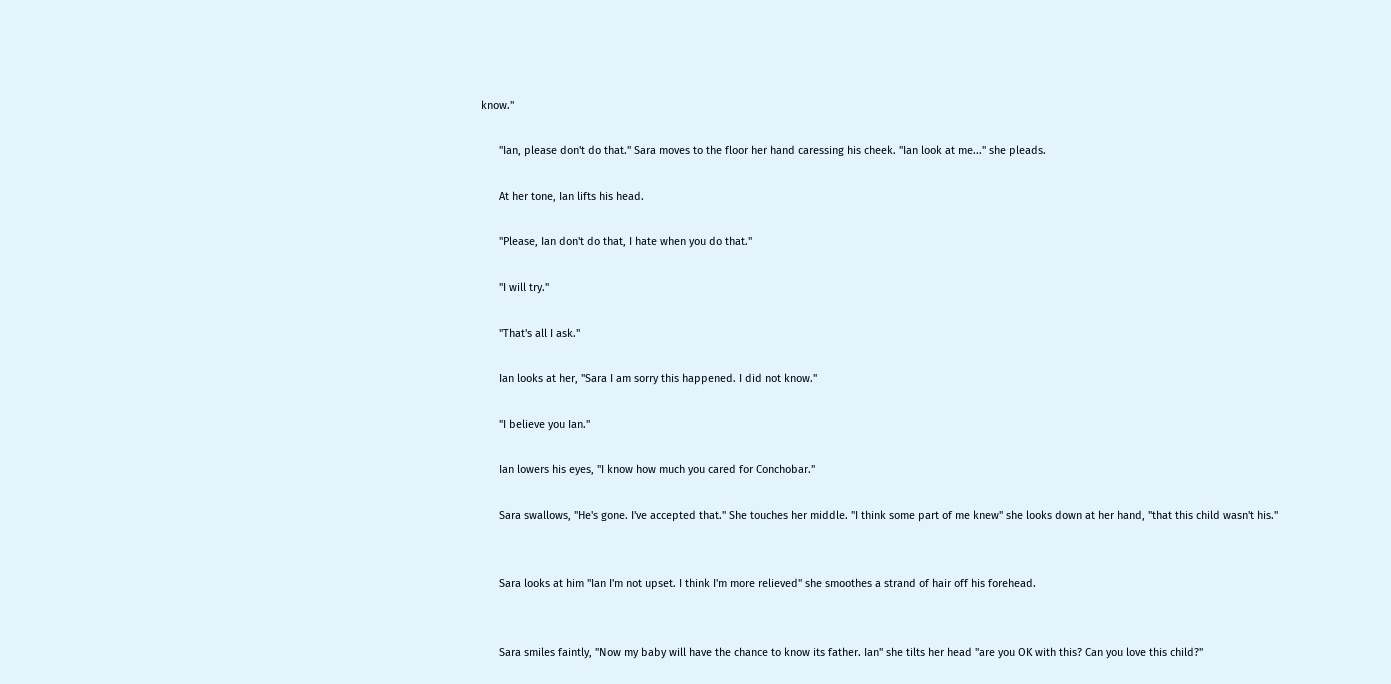know."

      "Ian, please don't do that." Sara moves to the floor her hand caressing his cheek. "Ian look at me..." she pleads.

      At her tone, Ian lifts his head.

      "Please, Ian don't do that, I hate when you do that."

      "I will try."

      "That's all I ask."

      Ian looks at her, "Sara I am sorry this happened. I did not know."

      "I believe you Ian."

      Ian lowers his eyes, "I know how much you cared for Conchobar."

      Sara swallows, "He's gone. I've accepted that." She touches her middle. "I think some part of me knew" she looks down at her hand, "that this child wasn't his."


      Sara looks at him "Ian I'm not upset. I think I'm more relieved" she smoothes a strand of hair off his forehead.


      Sara smiles faintly, "Now my baby will have the chance to know its father. Ian" she tilts her head "are you OK with this? Can you love this child?"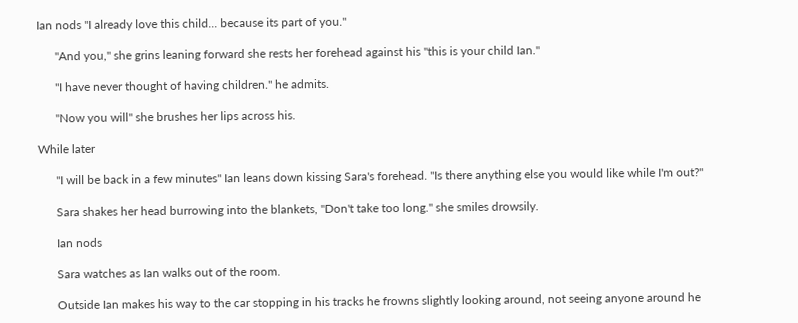Ian nods "I already love this child... because its part of you."

      "And you," she grins leaning forward she rests her forehead against his "this is your child Ian."

      "I have never thought of having children." he admits.

      "Now you will" she brushes her lips across his.

While later

      "I will be back in a few minutes" Ian leans down kissing Sara's forehead. "Is there anything else you would like while I'm out?"

      Sara shakes her head burrowing into the blankets, "Don't take too long." she smiles drowsily.

      Ian nods

      Sara watches as Ian walks out of the room.

      Outside Ian makes his way to the car stopping in his tracks he frowns slightly looking around, not seeing anyone around he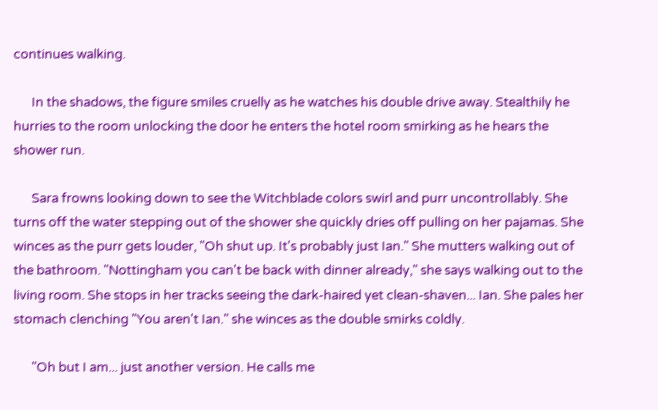continues walking.

      In the shadows, the figure smiles cruelly as he watches his double drive away. Stealthily he hurries to the room unlocking the door he enters the hotel room smirking as he hears the shower run.

      Sara frowns looking down to see the Witchblade colors swirl and purr uncontrollably. She turns off the water stepping out of the shower she quickly dries off pulling on her pajamas. She winces as the purr gets louder, "Oh shut up. It's probably just Ian." She mutters walking out of the bathroom. "Nottingham you can't be back with dinner already," she says walking out to the living room. She stops in her tracks seeing the dark-haired yet clean-shaven... Ian. She pales her stomach clenching "You aren't Ian." she winces as the double smirks coldly.

      "Oh but I am... just another version. He calls me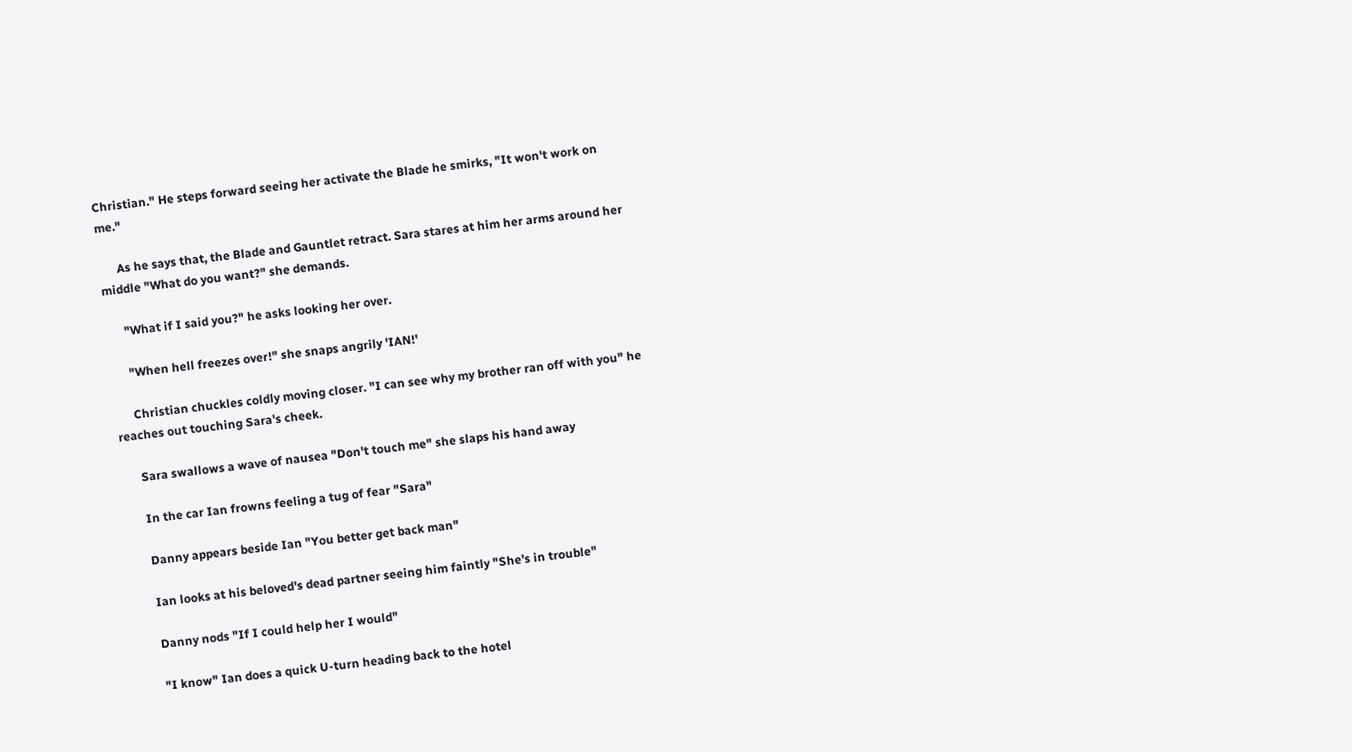Christian." He steps forward seeing her activate the Blade he smirks, "It won't work on me."

      As he says that, the Blade and Gauntlet retract. Sara stares at him her arms around her middle "What do you want?" she demands.

      "What if I said you?" he asks looking her over.

      "When hell freezes over!" she snaps angrily 'IAN!'

      Christian chuckles coldly moving closer. "I can see why my brother ran off with you" he reaches out touching Sara's cheek.

      Sara swallows a wave of nausea "Don't touch me" she slaps his hand away

      In the car Ian frowns feeling a tug of fear "Sara"

      Danny appears beside Ian "You better get back man"

      Ian looks at his beloved's dead partner seeing him faintly "She's in trouble"

      Danny nods "If I could help her I would"

      "I know" Ian does a quick U-turn heading back to the hotel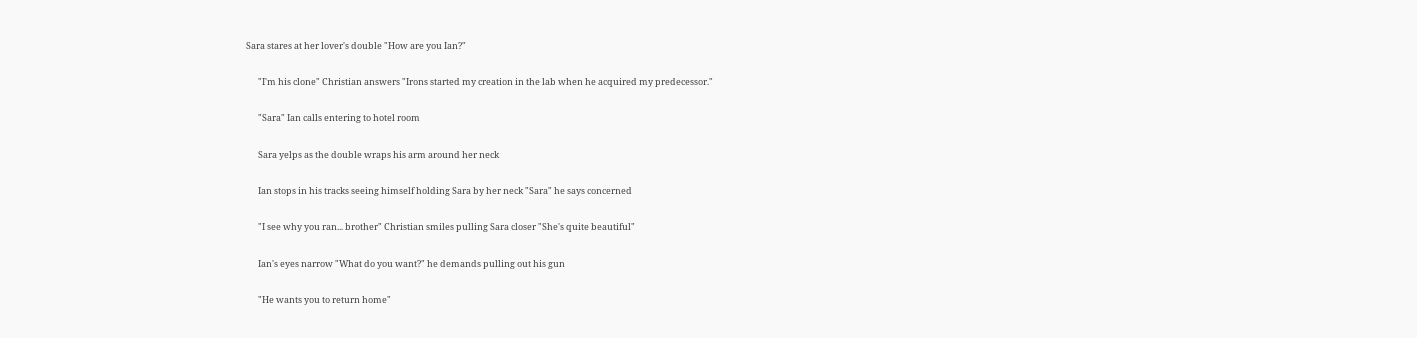Sara stares at her lover's double "How are you Ian?"

      "I'm his clone" Christian answers "Irons started my creation in the lab when he acquired my predecessor."

      "Sara" Ian calls entering to hotel room

      Sara yelps as the double wraps his arm around her neck

      Ian stops in his tracks seeing himself holding Sara by her neck "Sara" he says concerned

      "I see why you ran... brother" Christian smiles pulling Sara closer "She's quite beautiful"

      Ian's eyes narrow "What do you want?" he demands pulling out his gun

      "He wants you to return home"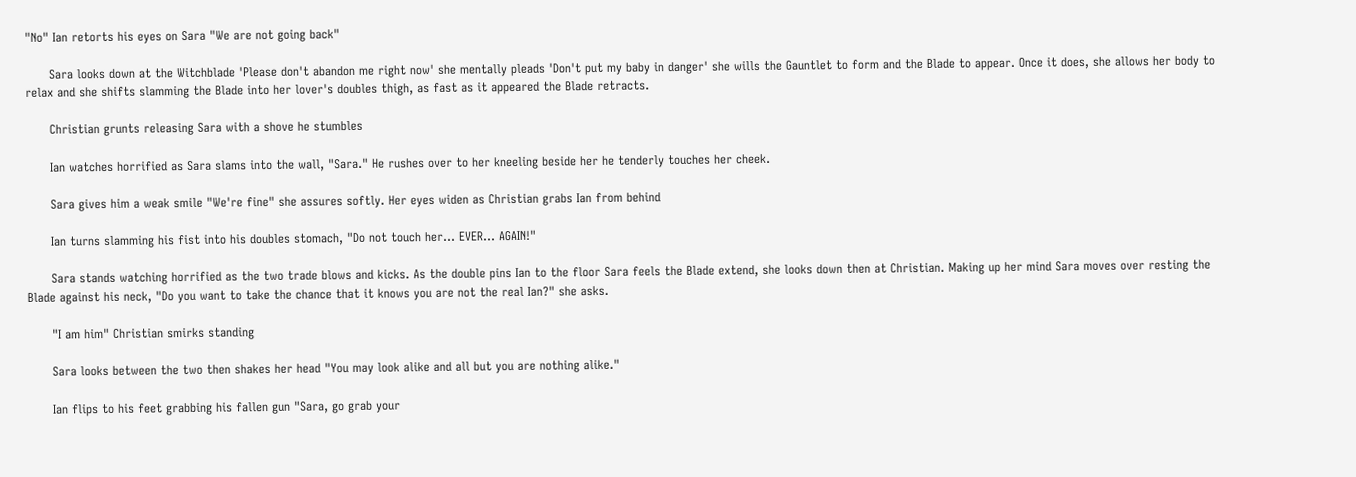"No" Ian retorts his eyes on Sara "We are not going back"

      Sara looks down at the Witchblade 'Please don't abandon me right now' she mentally pleads 'Don't put my baby in danger' she wills the Gauntlet to form and the Blade to appear. Once it does, she allows her body to relax and she shifts slamming the Blade into her lover's doubles thigh, as fast as it appeared the Blade retracts.

      Christian grunts releasing Sara with a shove he stumbles

      Ian watches horrified as Sara slams into the wall, "Sara." He rushes over to her kneeling beside her he tenderly touches her cheek.

      Sara gives him a weak smile "We're fine" she assures softly. Her eyes widen as Christian grabs Ian from behind

      Ian turns slamming his fist into his doubles stomach, "Do not touch her... EVER... AGAIN!"

      Sara stands watching horrified as the two trade blows and kicks. As the double pins Ian to the floor Sara feels the Blade extend, she looks down then at Christian. Making up her mind Sara moves over resting the Blade against his neck, "Do you want to take the chance that it knows you are not the real Ian?" she asks.

      "I am him" Christian smirks standing

      Sara looks between the two then shakes her head "You may look alike and all but you are nothing alike."

      Ian flips to his feet grabbing his fallen gun "Sara, go grab your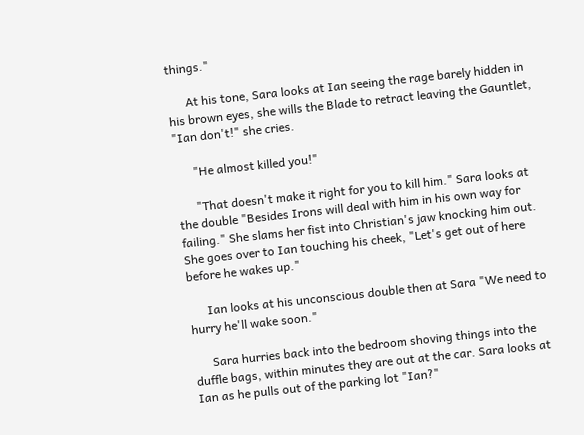things."

      At his tone, Sara looks at Ian seeing the rage barely hidden in his brown eyes, she wills the Blade to retract leaving the Gauntlet, "Ian don't!" she cries.

      "He almost killed you!"

      "That doesn't make it right for you to kill him." Sara looks at the double "Besides Irons will deal with him in his own way for failing." She slams her fist into Christian's jaw knocking him out. She goes over to Ian touching his cheek, "Let's get out of here before he wakes up."

      Ian looks at his unconscious double then at Sara "We need to hurry he'll wake soon."

      Sara hurries back into the bedroom shoving things into the duffle bags, within minutes they are out at the car. Sara looks at Ian as he pulls out of the parking lot "Ian?"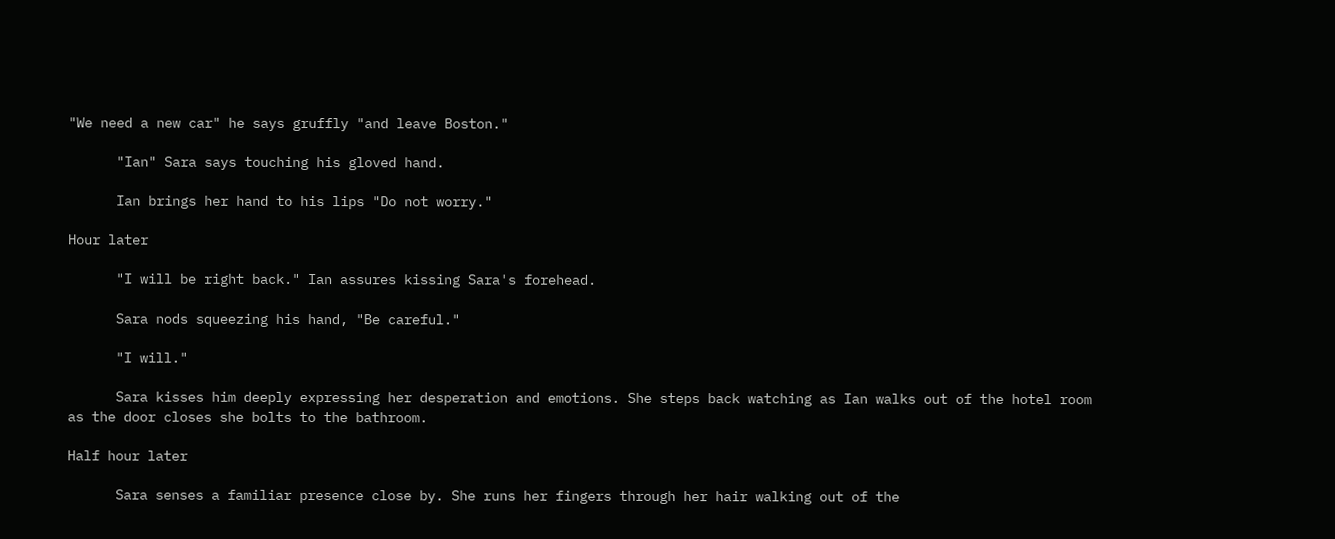"We need a new car" he says gruffly "and leave Boston."

      "Ian" Sara says touching his gloved hand.

      Ian brings her hand to his lips "Do not worry."

Hour later

      "I will be right back." Ian assures kissing Sara's forehead.

      Sara nods squeezing his hand, "Be careful."

      "I will."

      Sara kisses him deeply expressing her desperation and emotions. She steps back watching as Ian walks out of the hotel room as the door closes she bolts to the bathroom.

Half hour later

      Sara senses a familiar presence close by. She runs her fingers through her hair walking out of the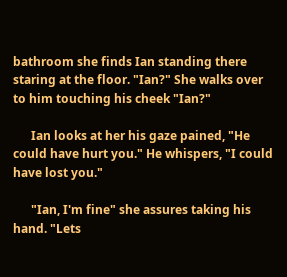bathroom she finds Ian standing there staring at the floor. "Ian?" She walks over to him touching his cheek "Ian?"

      Ian looks at her his gaze pained, "He could have hurt you." He whispers, "I could have lost you."

      "Ian, I'm fine" she assures taking his hand. "Lets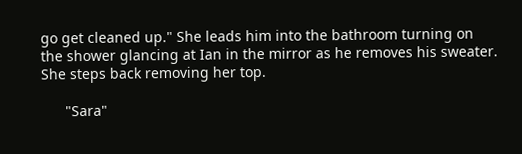go get cleaned up." She leads him into the bathroom turning on the shower glancing at Ian in the mirror as he removes his sweater. She steps back removing her top.

      "Sara"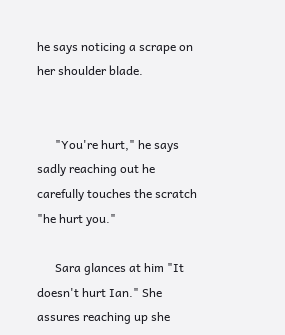he says noticing a scrape on her shoulder blade.


      "You're hurt," he says sadly reaching out he carefully touches the scratch "he hurt you."

      Sara glances at him "It doesn't hurt Ian." She assures reaching up she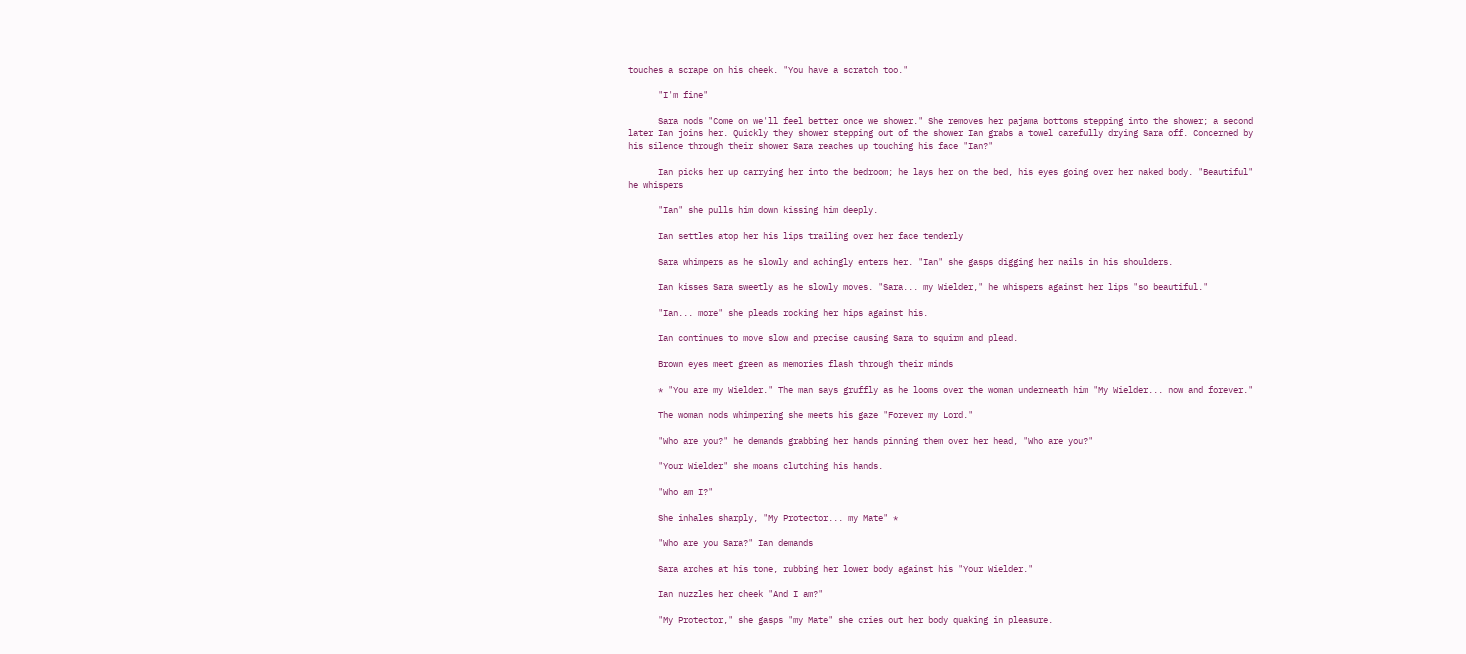touches a scrape on his cheek. "You have a scratch too."

      "I'm fine"

      Sara nods "Come on we'll feel better once we shower." She removes her pajama bottoms stepping into the shower; a second later Ian joins her. Quickly they shower stepping out of the shower Ian grabs a towel carefully drying Sara off. Concerned by his silence through their shower Sara reaches up touching his face "Ian?"

      Ian picks her up carrying her into the bedroom; he lays her on the bed, his eyes going over her naked body. "Beautiful" he whispers

      "Ian" she pulls him down kissing him deeply.

      Ian settles atop her his lips trailing over her face tenderly

      Sara whimpers as he slowly and achingly enters her. "Ian" she gasps digging her nails in his shoulders.

      Ian kisses Sara sweetly as he slowly moves. "Sara... my Wielder," he whispers against her lips "so beautiful."

      "Ian... more" she pleads rocking her hips against his.

      Ian continues to move slow and precise causing Sara to squirm and plead.

      Brown eyes meet green as memories flash through their minds

      * "You are my Wielder." The man says gruffly as he looms over the woman underneath him "My Wielder... now and forever."

      The woman nods whimpering she meets his gaze "Forever my Lord."

      "Who are you?" he demands grabbing her hands pinning them over her head, "Who are you?"

      "Your Wielder" she moans clutching his hands.

      "Who am I?"

      She inhales sharply, "My Protector... my Mate" *

      "Who are you Sara?" Ian demands

      Sara arches at his tone, rubbing her lower body against his "Your Wielder."

      Ian nuzzles her cheek "And I am?"

      "My Protector," she gasps "my Mate" she cries out her body quaking in pleasure.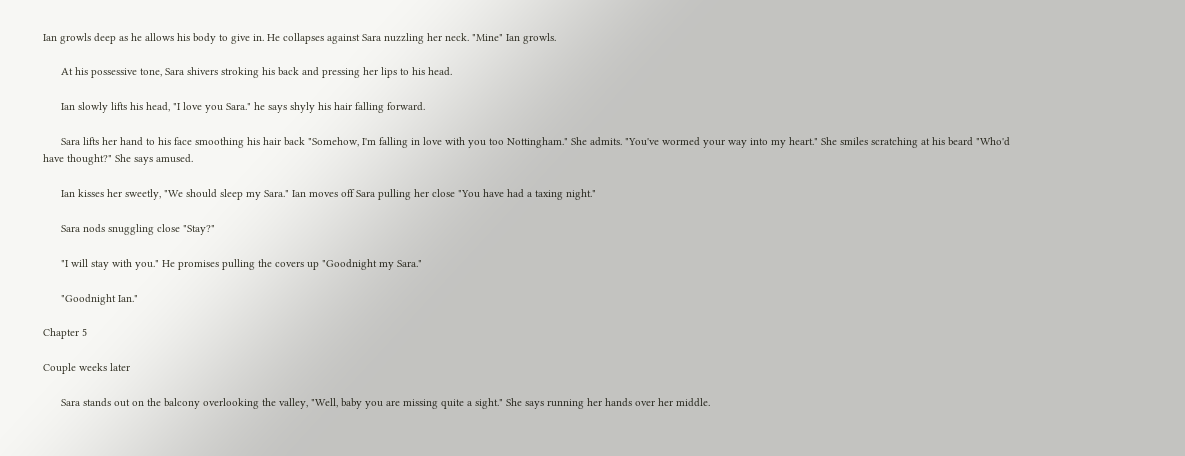Ian growls deep as he allows his body to give in. He collapses against Sara nuzzling her neck. "Mine" Ian growls.

      At his possessive tone, Sara shivers stroking his back and pressing her lips to his head.

      Ian slowly lifts his head, "I love you Sara." he says shyly his hair falling forward.

      Sara lifts her hand to his face smoothing his hair back "Somehow, I'm falling in love with you too Nottingham." She admits. "You've wormed your way into my heart." She smiles scratching at his beard "Who'd have thought?" She says amused.

      Ian kisses her sweetly, "We should sleep my Sara." Ian moves off Sara pulling her close "You have had a taxing night."

      Sara nods snuggling close "Stay?"

      "I will stay with you." He promises pulling the covers up "Goodnight my Sara."

      "Goodnight Ian."

Chapter 5

Couple weeks later

      Sara stands out on the balcony overlooking the valley, "Well, baby you are missing quite a sight." She says running her hands over her middle.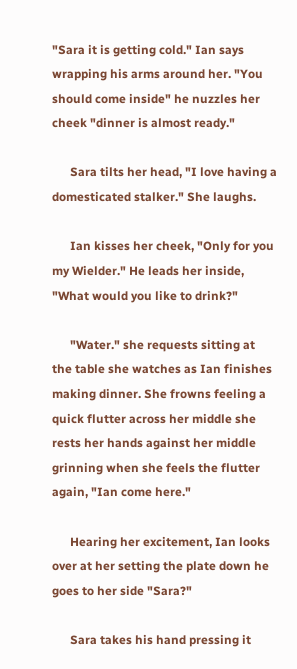"Sara it is getting cold." Ian says wrapping his arms around her. "You should come inside" he nuzzles her cheek "dinner is almost ready."

      Sara tilts her head, "I love having a domesticated stalker." She laughs.

      Ian kisses her cheek, "Only for you my Wielder." He leads her inside, "What would you like to drink?"

      "Water." she requests sitting at the table she watches as Ian finishes making dinner. She frowns feeling a quick flutter across her middle she rests her hands against her middle grinning when she feels the flutter again, "Ian come here."

      Hearing her excitement, Ian looks over at her setting the plate down he goes to her side "Sara?"

      Sara takes his hand pressing it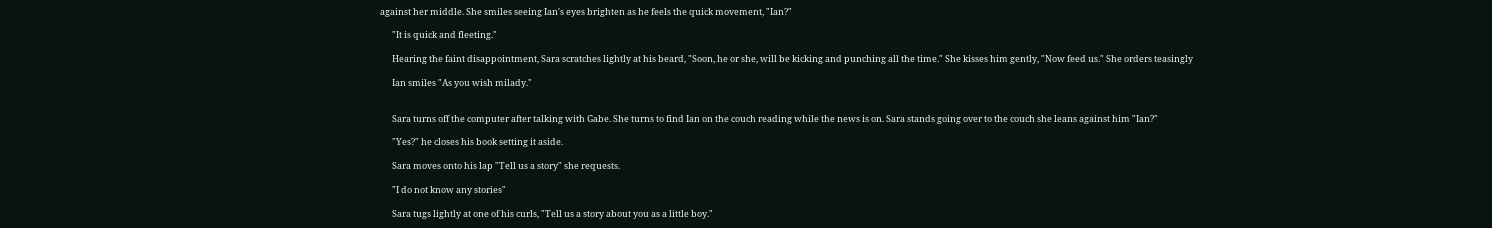against her middle. She smiles seeing Ian's eyes brighten as he feels the quick movement, "Ian?"

      "It is quick and fleeting."

      Hearing the faint disappointment, Sara scratches lightly at his beard, "Soon, he or she, will be kicking and punching all the time." She kisses him gently, "Now feed us." She orders teasingly

      Ian smiles "As you wish milady."


      Sara turns off the computer after talking with Gabe. She turns to find Ian on the couch reading while the news is on. Sara stands going over to the couch she leans against him "Ian?"

      "Yes?" he closes his book setting it aside.

      Sara moves onto his lap "Tell us a story" she requests.

      "I do not know any stories"

      Sara tugs lightly at one of his curls, "Tell us a story about you as a little boy."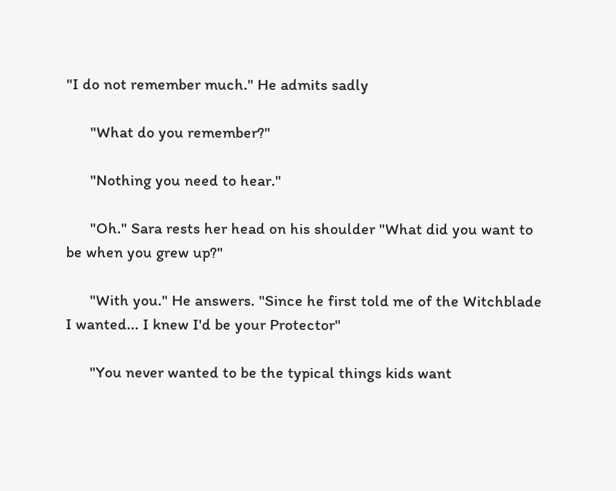"I do not remember much." He admits sadly

      "What do you remember?"

      "Nothing you need to hear."

      "Oh." Sara rests her head on his shoulder "What did you want to be when you grew up?"

      "With you." He answers. "Since he first told me of the Witchblade I wanted... I knew I'd be your Protector"

      "You never wanted to be the typical things kids want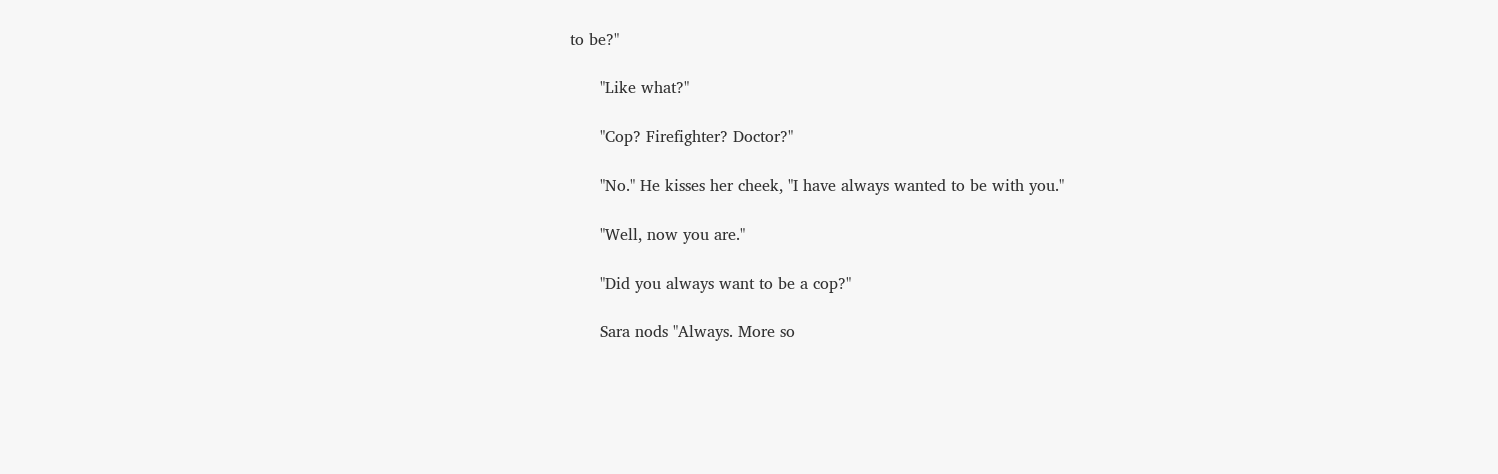to be?"

      "Like what?"

      "Cop? Firefighter? Doctor?"

      "No." He kisses her cheek, "I have always wanted to be with you."

      "Well, now you are."

      "Did you always want to be a cop?"

      Sara nods "Always. More so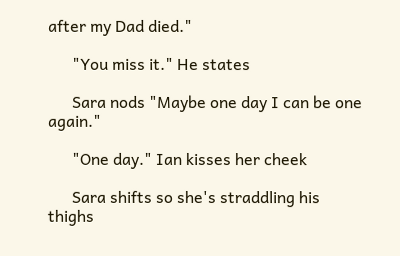after my Dad died."

      "You miss it." He states

      Sara nods "Maybe one day I can be one again."

      "One day." Ian kisses her cheek

      Sara shifts so she's straddling his thighs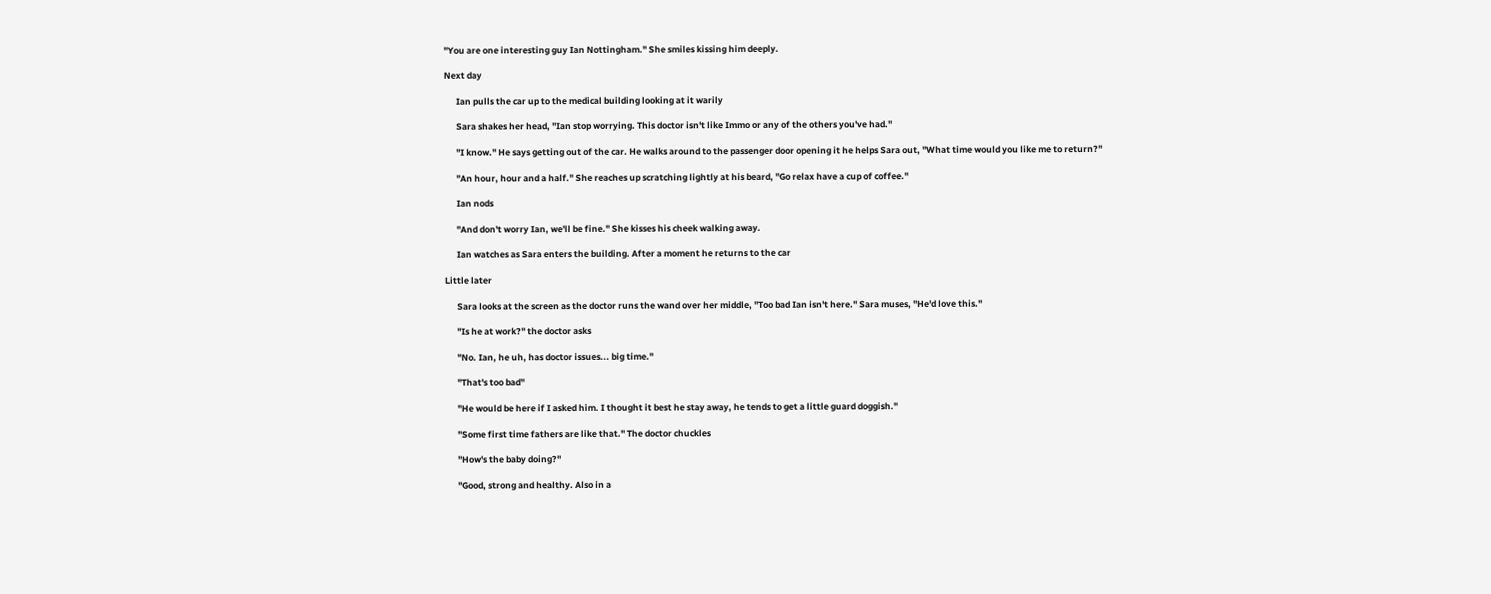"You are one interesting guy Ian Nottingham." She smiles kissing him deeply.

Next day

      Ian pulls the car up to the medical building looking at it warily

      Sara shakes her head, "Ian stop worrying. This doctor isn't like Immo or any of the others you've had."

      "I know." He says getting out of the car. He walks around to the passenger door opening it he helps Sara out, "What time would you like me to return?"

      "An hour, hour and a half." She reaches up scratching lightly at his beard, "Go relax have a cup of coffee."

      Ian nods

      "And don't worry Ian, we'll be fine." She kisses his cheek walking away.

      Ian watches as Sara enters the building. After a moment he returns to the car

Little later

      Sara looks at the screen as the doctor runs the wand over her middle, "Too bad Ian isn't here." Sara muses, "He'd love this."

      "Is he at work?" the doctor asks

      "No. Ian, he uh, has doctor issues... big time."

      "That's too bad"

      "He would be here if I asked him. I thought it best he stay away, he tends to get a little guard doggish."

      "Some first time fathers are like that." The doctor chuckles

      "How's the baby doing?"

      "Good, strong and healthy. Also in a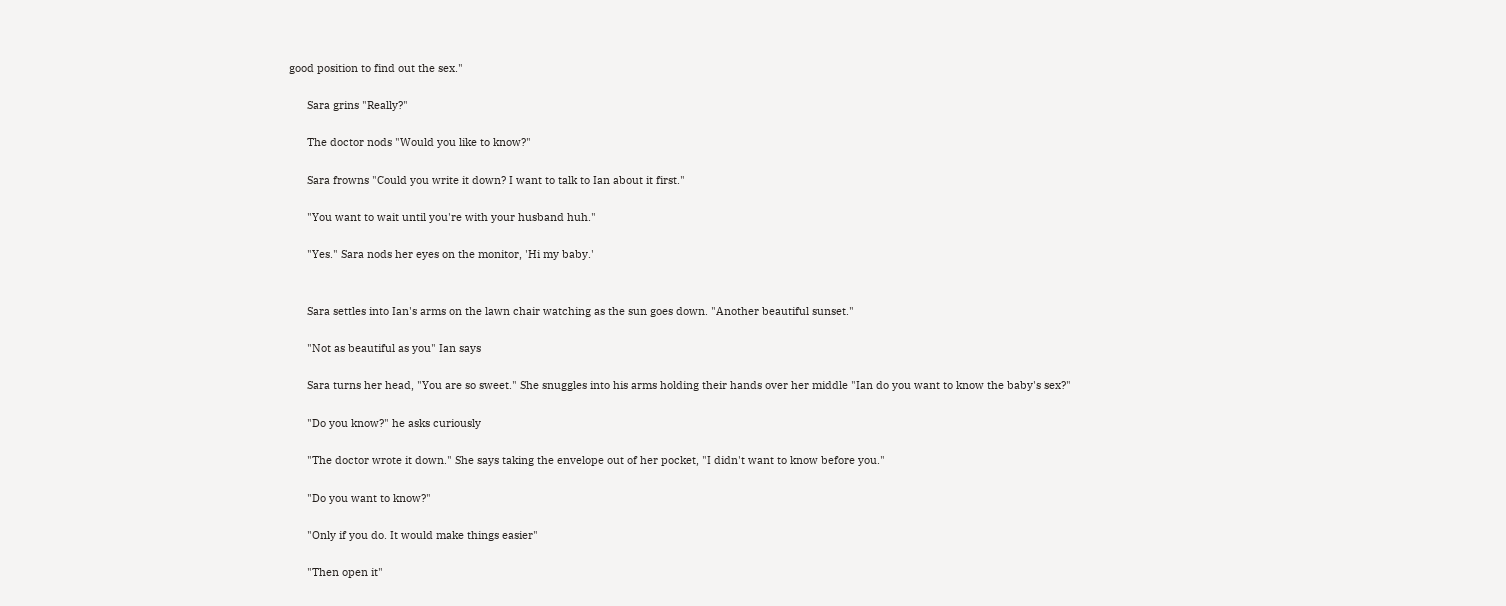good position to find out the sex."

      Sara grins "Really?"

      The doctor nods "Would you like to know?"

      Sara frowns "Could you write it down? I want to talk to Ian about it first."

      "You want to wait until you're with your husband huh."

      "Yes." Sara nods her eyes on the monitor, 'Hi my baby.'


      Sara settles into Ian's arms on the lawn chair watching as the sun goes down. "Another beautiful sunset."

      "Not as beautiful as you" Ian says

      Sara turns her head, "You are so sweet." She snuggles into his arms holding their hands over her middle "Ian do you want to know the baby's sex?"

      "Do you know?" he asks curiously

      "The doctor wrote it down." She says taking the envelope out of her pocket, "I didn't want to know before you."

      "Do you want to know?"

      "Only if you do. It would make things easier"

      "Then open it"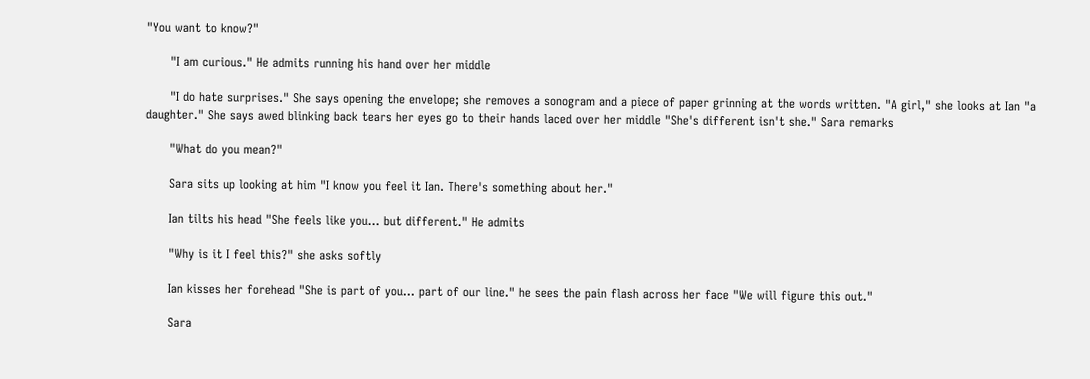"You want to know?"

      "I am curious." He admits running his hand over her middle

      "I do hate surprises." She says opening the envelope; she removes a sonogram and a piece of paper grinning at the words written. "A girl," she looks at Ian "a daughter." She says awed blinking back tears her eyes go to their hands laced over her middle "She's different isn't she." Sara remarks

      "What do you mean?"

      Sara sits up looking at him "I know you feel it Ian. There's something about her."

      Ian tilts his head "She feels like you... but different." He admits

      "Why is it I feel this?" she asks softly

      Ian kisses her forehead "She is part of you... part of our line." he sees the pain flash across her face "We will figure this out."

      Sara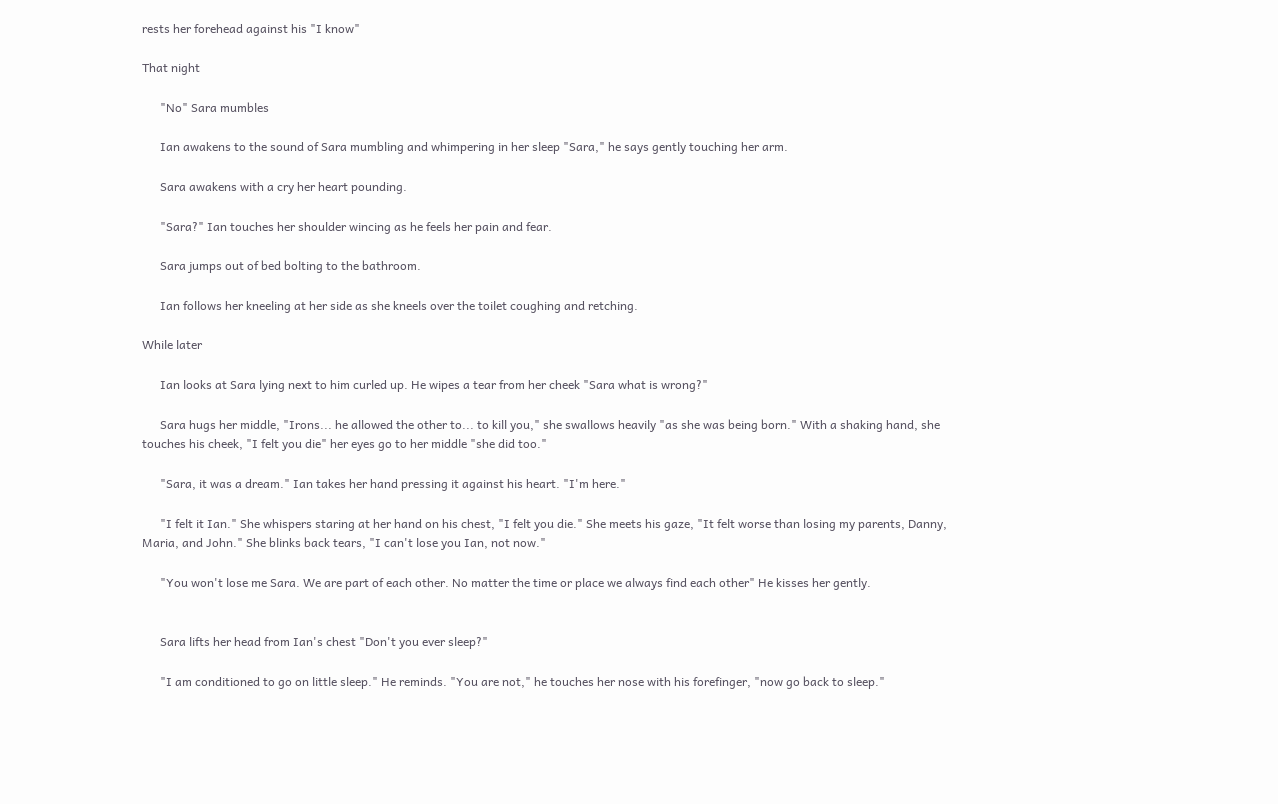rests her forehead against his "I know"

That night

      "No" Sara mumbles

      Ian awakens to the sound of Sara mumbling and whimpering in her sleep "Sara," he says gently touching her arm.

      Sara awakens with a cry her heart pounding.

      "Sara?" Ian touches her shoulder wincing as he feels her pain and fear.

      Sara jumps out of bed bolting to the bathroom.

      Ian follows her kneeling at her side as she kneels over the toilet coughing and retching.

While later

      Ian looks at Sara lying next to him curled up. He wipes a tear from her cheek "Sara what is wrong?"

      Sara hugs her middle, "Irons... he allowed the other to... to kill you," she swallows heavily "as she was being born." With a shaking hand, she touches his cheek, "I felt you die" her eyes go to her middle "she did too."

      "Sara, it was a dream." Ian takes her hand pressing it against his heart. "I'm here."

      "I felt it Ian." She whispers staring at her hand on his chest, "I felt you die." She meets his gaze, "It felt worse than losing my parents, Danny, Maria, and John." She blinks back tears, "I can't lose you Ian, not now."

      "You won't lose me Sara. We are part of each other. No matter the time or place we always find each other" He kisses her gently.


      Sara lifts her head from Ian's chest "Don't you ever sleep?"

      "I am conditioned to go on little sleep." He reminds. "You are not," he touches her nose with his forefinger, "now go back to sleep."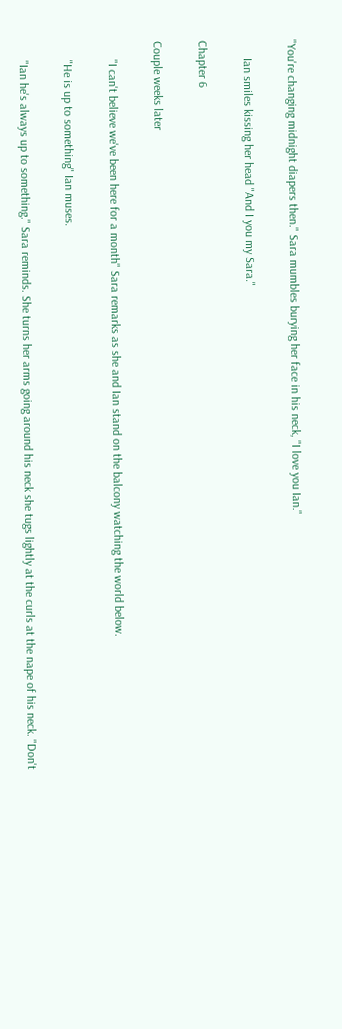"You're changing midnight diapers then." Sara mumbles burying her face in his neck, "I love you Ian."

      Ian smiles kissing her head "And I you my Sara."

Chapter 6

Couple weeks later

      "I can't believe we've been here for a month" Sara remarks as she and Ian stand on the balcony watching the world below.

      "He is up to something" Ian muses.

      "Ian he's always up to something." Sara reminds. She turns her arms going around his neck she tugs lightly at the curls at the nape of his neck. "Don't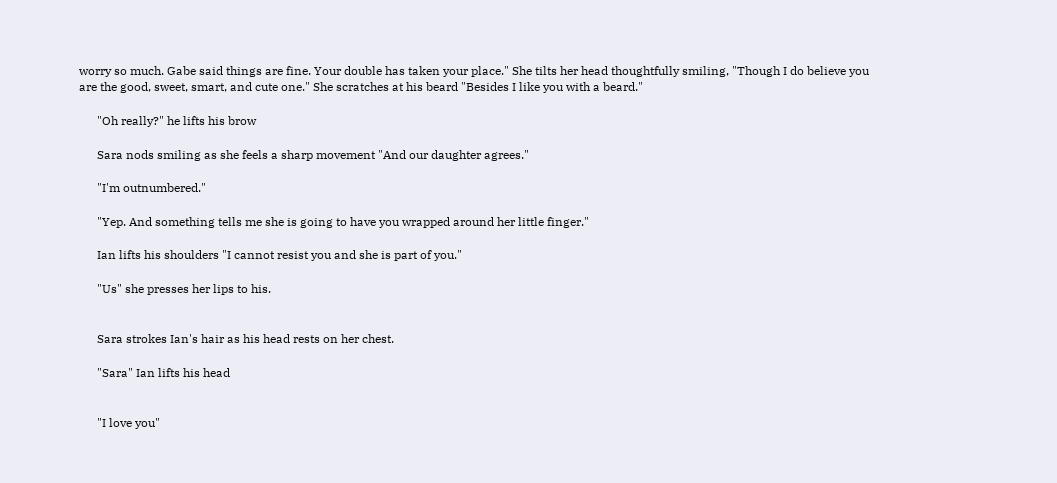worry so much. Gabe said things are fine. Your double has taken your place." She tilts her head thoughtfully smiling, "Though I do believe you are the good, sweet, smart, and cute one." She scratches at his beard "Besides I like you with a beard."

      "Oh really?" he lifts his brow

      Sara nods smiling as she feels a sharp movement "And our daughter agrees."

      "I'm outnumbered."

      "Yep. And something tells me she is going to have you wrapped around her little finger."

      Ian lifts his shoulders "I cannot resist you and she is part of you."

      "Us" she presses her lips to his.


      Sara strokes Ian's hair as his head rests on her chest.

      "Sara" Ian lifts his head


      "I love you"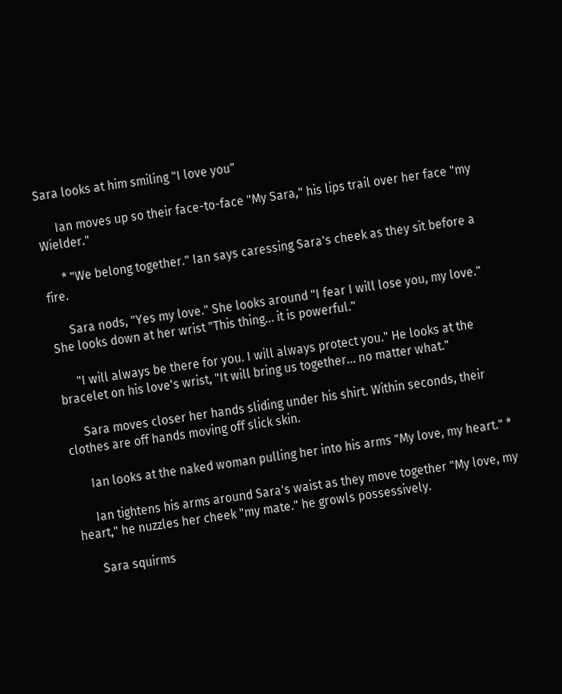Sara looks at him smiling "I love you"

      Ian moves up so their face-to-face "My Sara," his lips trail over her face "my Wielder."

      * "We belong together." Ian says caressing Sara's cheek as they sit before a fire.

      Sara nods, "Yes my love." She looks around "I fear I will lose you, my love." She looks down at her wrist "This thing... it is powerful."

      "I will always be there for you. I will always protect you." He looks at the bracelet on his love's wrist, "It will bring us together... no matter what."

      Sara moves closer her hands sliding under his shirt. Within seconds, their clothes are off hands moving off slick skin.

      Ian looks at the naked woman pulling her into his arms "My love, my heart." *

      Ian tightens his arms around Sara's waist as they move together "My love, my heart," he nuzzles her cheek "my mate." he growls possessively.

      Sara squirms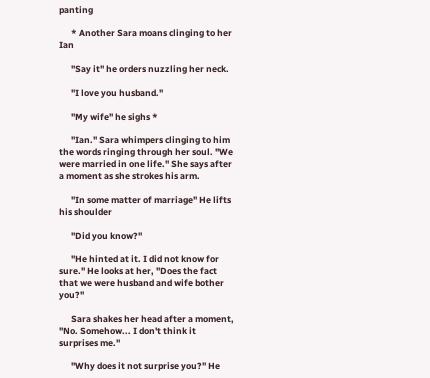panting

      * Another Sara moans clinging to her Ian

      "Say it" he orders nuzzling her neck.

      "I love you husband."

      "My wife" he sighs *

      "Ian." Sara whimpers clinging to him the words ringing through her soul. "We were married in one life." She says after a moment as she strokes his arm.

      "In some matter of marriage" He lifts his shoulder

      "Did you know?"

      "He hinted at it. I did not know for sure." He looks at her, "Does the fact that we were husband and wife bother you?"

      Sara shakes her head after a moment, "No. Somehow... I don't think it surprises me."

      "Why does it not surprise you?" He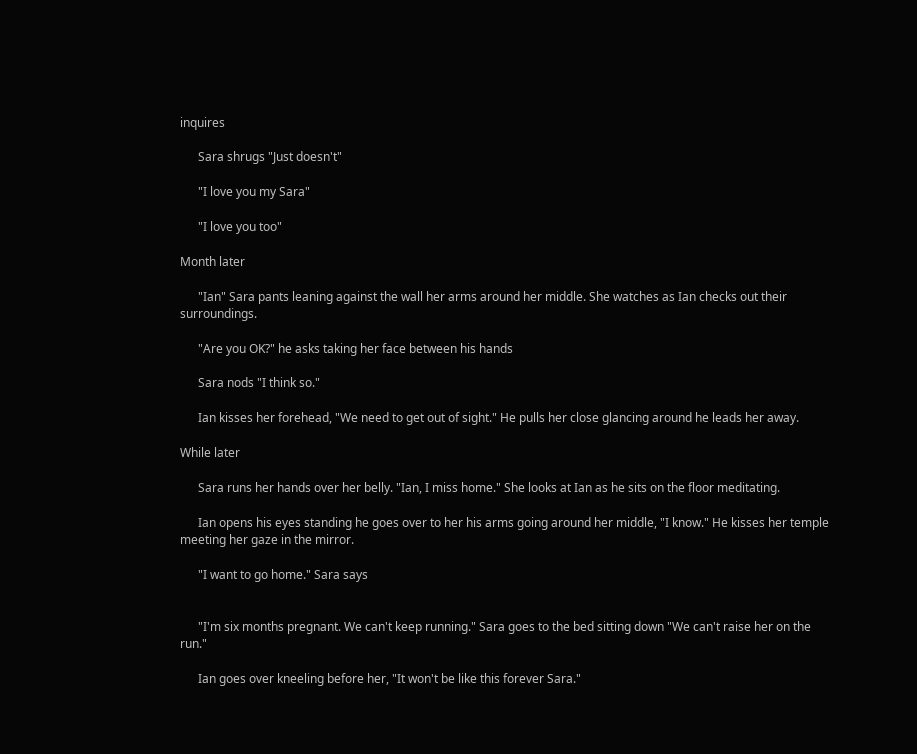inquires

      Sara shrugs "Just doesn't"

      "I love you my Sara"

      "I love you too"

Month later

      "Ian" Sara pants leaning against the wall her arms around her middle. She watches as Ian checks out their surroundings.

      "Are you OK?" he asks taking her face between his hands

      Sara nods "I think so."

      Ian kisses her forehead, "We need to get out of sight." He pulls her close glancing around he leads her away.

While later

      Sara runs her hands over her belly. "Ian, I miss home." She looks at Ian as he sits on the floor meditating.

      Ian opens his eyes standing he goes over to her his arms going around her middle, "I know." He kisses her temple meeting her gaze in the mirror.

      "I want to go home." Sara says


      "I'm six months pregnant. We can't keep running." Sara goes to the bed sitting down "We can't raise her on the run."

      Ian goes over kneeling before her, "It won't be like this forever Sara."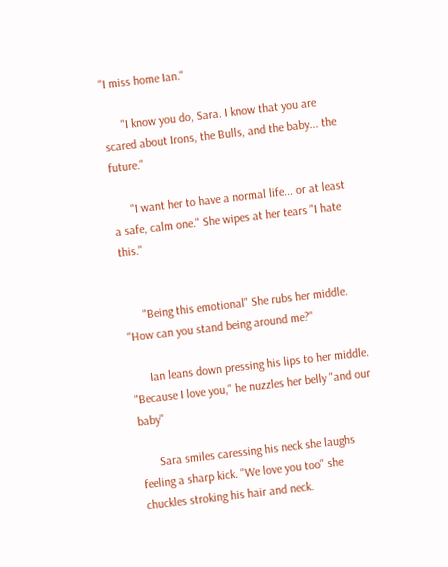"I miss home Ian."

      "I know you do, Sara. I know that you are scared about Irons, the Bulls, and the baby... the future."

      "I want her to have a normal life... or at least a safe, calm one." She wipes at her tears "I hate this."


      "Being this emotional" She rubs her middle. "How can you stand being around me?"

      Ian leans down pressing his lips to her middle. "Because I love you," he nuzzles her belly "and our baby"

      Sara smiles caressing his neck she laughs feeling a sharp kick. "We love you too" she chuckles stroking his hair and neck.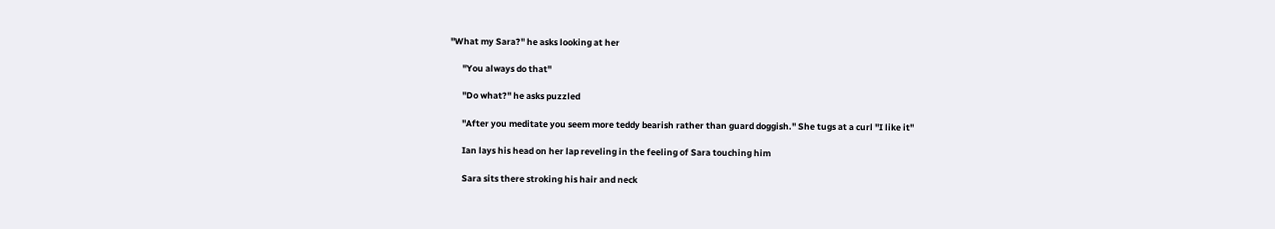"What my Sara?" he asks looking at her

      "You always do that"

      "Do what?" he asks puzzled

      "After you meditate you seem more teddy bearish rather than guard doggish." She tugs at a curl "I like it"

      Ian lays his head on her lap reveling in the feeling of Sara touching him

      Sara sits there stroking his hair and neck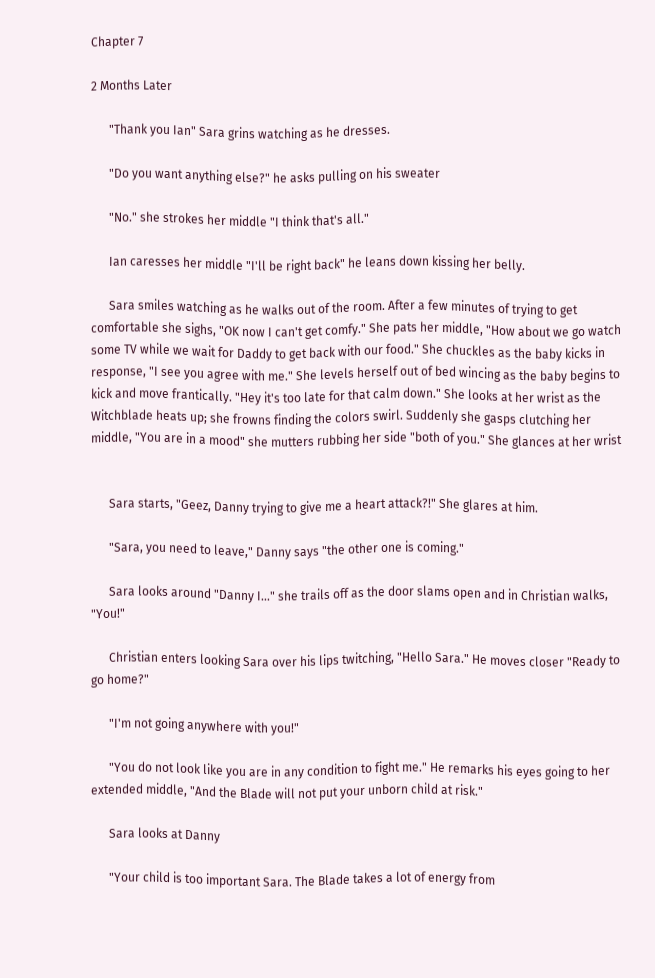Chapter 7

2 Months Later

      "Thank you Ian" Sara grins watching as he dresses.

      "Do you want anything else?" he asks pulling on his sweater

      "No." she strokes her middle "I think that's all."

      Ian caresses her middle "I'll be right back" he leans down kissing her belly.

      Sara smiles watching as he walks out of the room. After a few minutes of trying to get comfortable she sighs, "OK now I can't get comfy." She pats her middle, "How about we go watch some TV while we wait for Daddy to get back with our food." She chuckles as the baby kicks in response, "I see you agree with me." She levels herself out of bed wincing as the baby begins to kick and move frantically. "Hey it's too late for that calm down." She looks at her wrist as the Witchblade heats up; she frowns finding the colors swirl. Suddenly she gasps clutching her middle, "You are in a mood" she mutters rubbing her side "both of you." She glances at her wrist


      Sara starts, "Geez, Danny trying to give me a heart attack?!" She glares at him.

      "Sara, you need to leave," Danny says "the other one is coming."

      Sara looks around "Danny I..." she trails off as the door slams open and in Christian walks, "You!"

      Christian enters looking Sara over his lips twitching, "Hello Sara." He moves closer "Ready to go home?"

      "I'm not going anywhere with you!"

      "You do not look like you are in any condition to fight me." He remarks his eyes going to her extended middle, "And the Blade will not put your unborn child at risk."

      Sara looks at Danny

      "Your child is too important Sara. The Blade takes a lot of energy from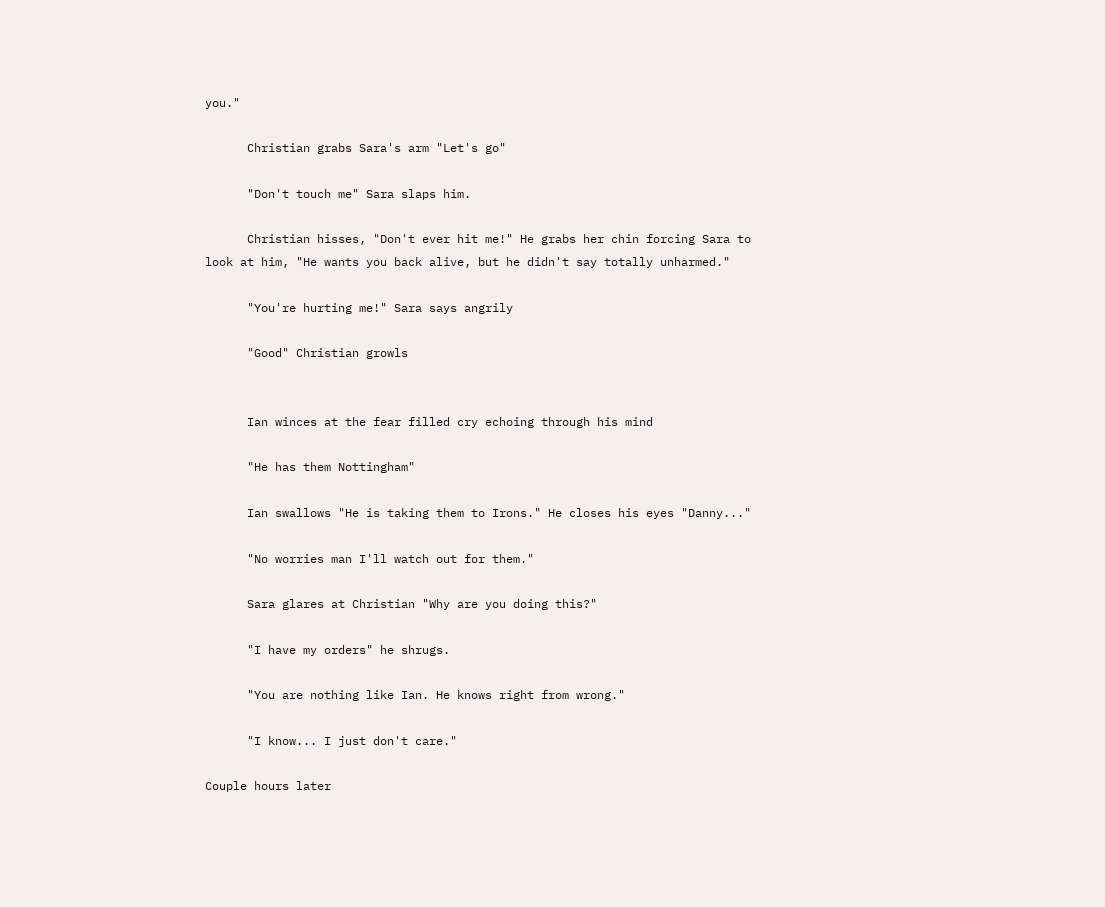you."

      Christian grabs Sara's arm "Let's go"

      "Don't touch me" Sara slaps him.

      Christian hisses, "Don't ever hit me!" He grabs her chin forcing Sara to look at him, "He wants you back alive, but he didn't say totally unharmed."

      "You're hurting me!" Sara says angrily

      "Good" Christian growls


      Ian winces at the fear filled cry echoing through his mind

      "He has them Nottingham"

      Ian swallows "He is taking them to Irons." He closes his eyes "Danny..."

      "No worries man I'll watch out for them."

      Sara glares at Christian "Why are you doing this?"

      "I have my orders" he shrugs.

      "You are nothing like Ian. He knows right from wrong."

      "I know... I just don't care."

Couple hours later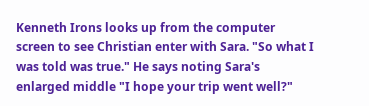Kenneth Irons looks up from the computer screen to see Christian enter with Sara. "So what I was told was true." He says noting Sara's enlarged middle "I hope your trip went well?"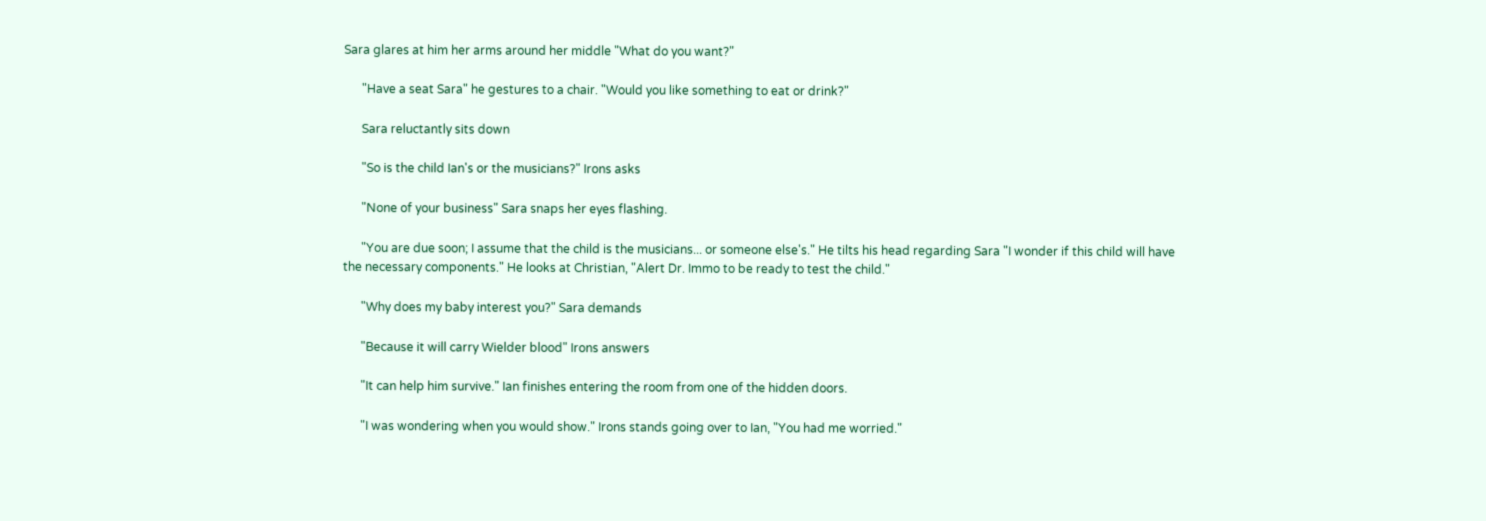Sara glares at him her arms around her middle "What do you want?"

      "Have a seat Sara" he gestures to a chair. "Would you like something to eat or drink?"

      Sara reluctantly sits down

      "So is the child Ian's or the musicians?" Irons asks

      "None of your business" Sara snaps her eyes flashing.

      "You are due soon; I assume that the child is the musicians... or someone else's." He tilts his head regarding Sara "I wonder if this child will have the necessary components." He looks at Christian, "Alert Dr. Immo to be ready to test the child."

      "Why does my baby interest you?" Sara demands

      "Because it will carry Wielder blood" Irons answers

      "It can help him survive." Ian finishes entering the room from one of the hidden doors.

      "I was wondering when you would show." Irons stands going over to Ian, "You had me worried."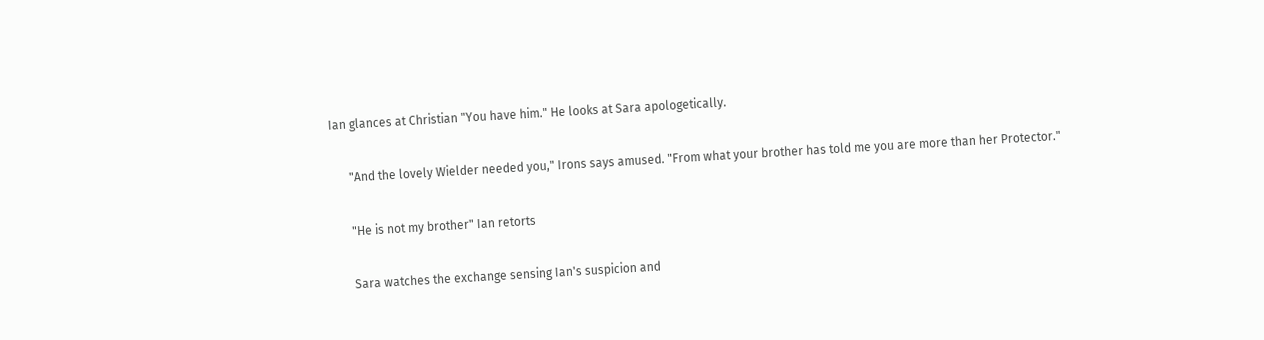Ian glances at Christian "You have him." He looks at Sara apologetically.

      "And the lovely Wielder needed you," Irons says amused. "From what your brother has told me you are more than her Protector."

      "He is not my brother" Ian retorts

      Sara watches the exchange sensing Ian's suspicion and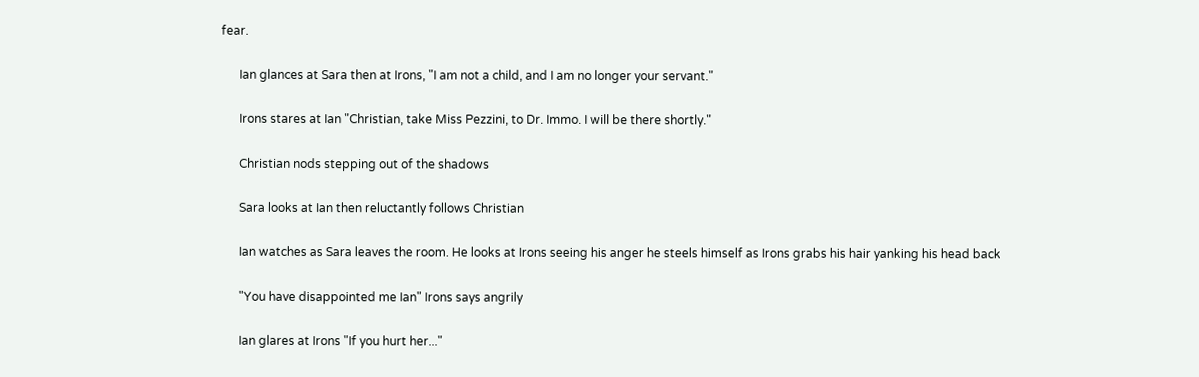fear.

      Ian glances at Sara then at Irons, "I am not a child, and I am no longer your servant."

      Irons stares at Ian "Christian, take Miss Pezzini, to Dr. Immo. I will be there shortly."

      Christian nods stepping out of the shadows

      Sara looks at Ian then reluctantly follows Christian

      Ian watches as Sara leaves the room. He looks at Irons seeing his anger he steels himself as Irons grabs his hair yanking his head back

      "You have disappointed me Ian" Irons says angrily

      Ian glares at Irons "If you hurt her..."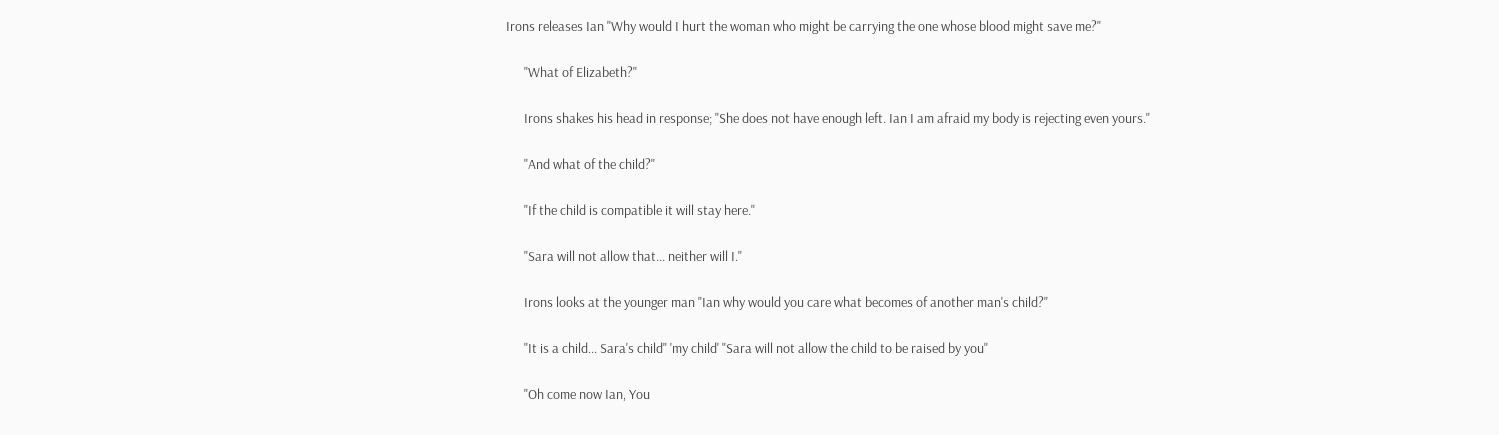Irons releases Ian "Why would I hurt the woman who might be carrying the one whose blood might save me?"

      "What of Elizabeth?"

      Irons shakes his head in response; "She does not have enough left. Ian I am afraid my body is rejecting even yours."

      "And what of the child?"

      "If the child is compatible it will stay here."

      "Sara will not allow that... neither will I."

      Irons looks at the younger man "Ian why would you care what becomes of another man's child?"

      "It is a child... Sara's child" 'my child' "Sara will not allow the child to be raised by you"

      "Oh come now Ian, You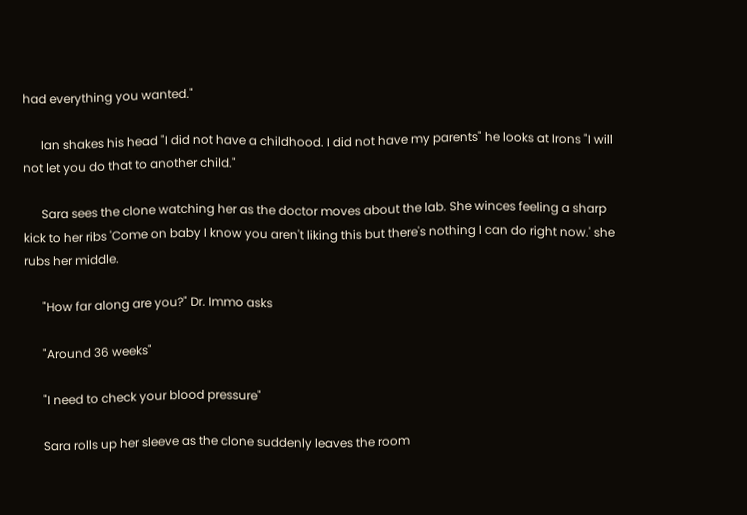had everything you wanted."

      Ian shakes his head "I did not have a childhood. I did not have my parents" he looks at Irons "I will not let you do that to another child."

      Sara sees the clone watching her as the doctor moves about the lab. She winces feeling a sharp kick to her ribs 'Come on baby I know you aren't liking this but there's nothing I can do right now.' she rubs her middle.

      "How far along are you?" Dr. Immo asks

      "Around 36 weeks"

      "I need to check your blood pressure"

      Sara rolls up her sleeve as the clone suddenly leaves the room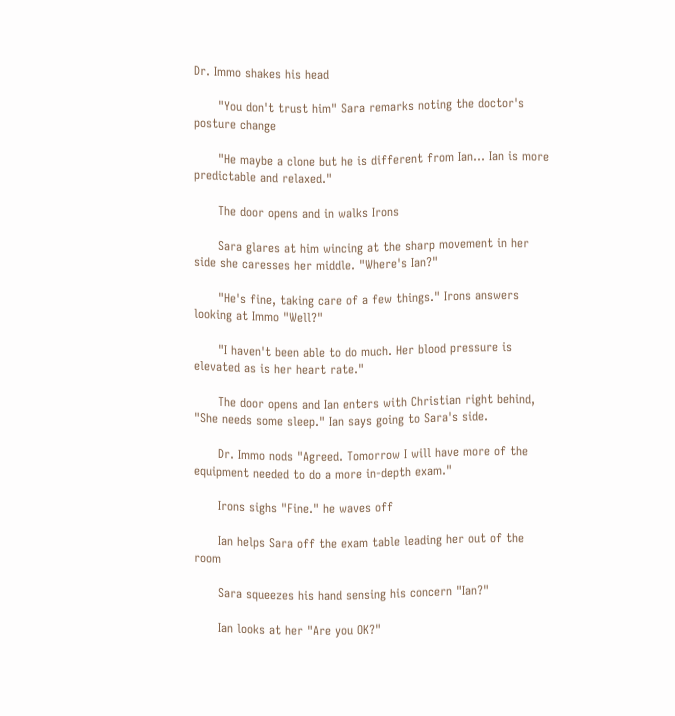Dr. Immo shakes his head

      "You don't trust him" Sara remarks noting the doctor's posture change

      "He maybe a clone but he is different from Ian... Ian is more predictable and relaxed."

      The door opens and in walks Irons

      Sara glares at him wincing at the sharp movement in her side she caresses her middle. "Where's Ian?"

      "He's fine, taking care of a few things." Irons answers looking at Immo "Well?"

      "I haven't been able to do much. Her blood pressure is elevated as is her heart rate."

      The door opens and Ian enters with Christian right behind, "She needs some sleep." Ian says going to Sara's side.

      Dr. Immo nods "Agreed. Tomorrow I will have more of the equipment needed to do a more in-depth exam."

      Irons sighs "Fine." he waves off

      Ian helps Sara off the exam table leading her out of the room

      Sara squeezes his hand sensing his concern "Ian?"

      Ian looks at her "Are you OK?"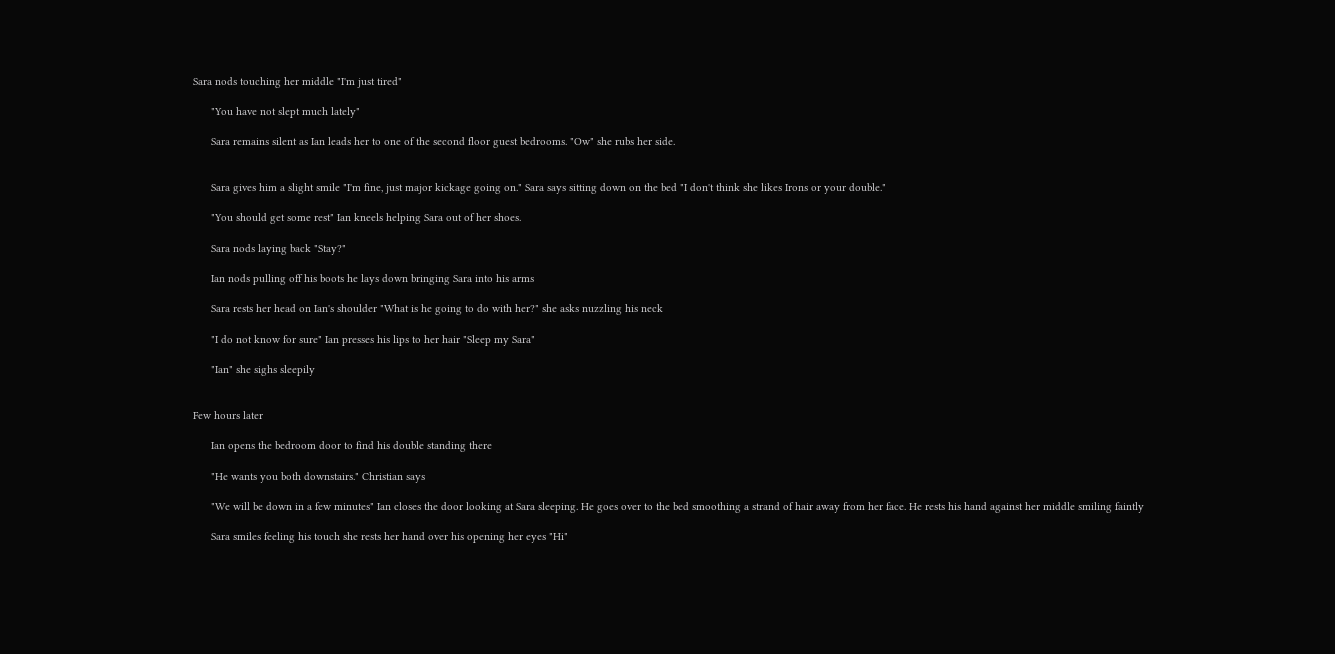Sara nods touching her middle "I'm just tired"

      "You have not slept much lately"

      Sara remains silent as Ian leads her to one of the second floor guest bedrooms. "Ow" she rubs her side.


      Sara gives him a slight smile "I'm fine, just major kickage going on." Sara says sitting down on the bed "I don't think she likes Irons or your double."

      "You should get some rest" Ian kneels helping Sara out of her shoes.

      Sara nods laying back "Stay?"

      Ian nods pulling off his boots he lays down bringing Sara into his arms

      Sara rests her head on Ian's shoulder "What is he going to do with her?" she asks nuzzling his neck

      "I do not know for sure" Ian presses his lips to her hair "Sleep my Sara"

      "Ian" she sighs sleepily


Few hours later

      Ian opens the bedroom door to find his double standing there

      "He wants you both downstairs." Christian says

      "We will be down in a few minutes" Ian closes the door looking at Sara sleeping. He goes over to the bed smoothing a strand of hair away from her face. He rests his hand against her middle smiling faintly

      Sara smiles feeling his touch she rests her hand over his opening her eyes "Hi"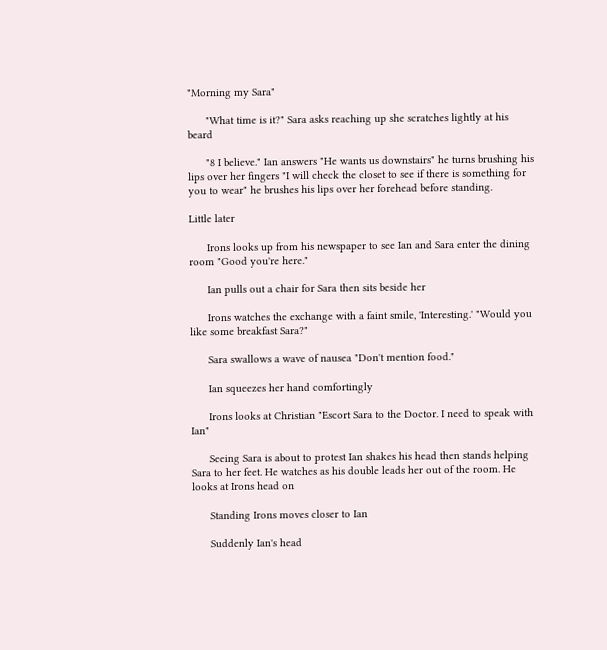"Morning my Sara"

      "What time is it?" Sara asks reaching up she scratches lightly at his beard

      "8 I believe." Ian answers "He wants us downstairs" he turns brushing his lips over her fingers "I will check the closet to see if there is something for you to wear" he brushes his lips over her forehead before standing.

Little later

      Irons looks up from his newspaper to see Ian and Sara enter the dining room "Good you're here."

      Ian pulls out a chair for Sara then sits beside her

      Irons watches the exchange with a faint smile, 'Interesting.' "Would you like some breakfast Sara?"

      Sara swallows a wave of nausea "Don't mention food."

      Ian squeezes her hand comfortingly

      Irons looks at Christian "Escort Sara to the Doctor. I need to speak with Ian"

      Seeing Sara is about to protest Ian shakes his head then stands helping Sara to her feet. He watches as his double leads her out of the room. He looks at Irons head on

      Standing Irons moves closer to Ian

      Suddenly Ian's head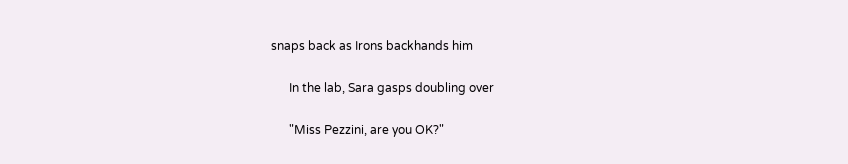snaps back as Irons backhands him

      In the lab, Sara gasps doubling over

      "Miss Pezzini, are you OK?"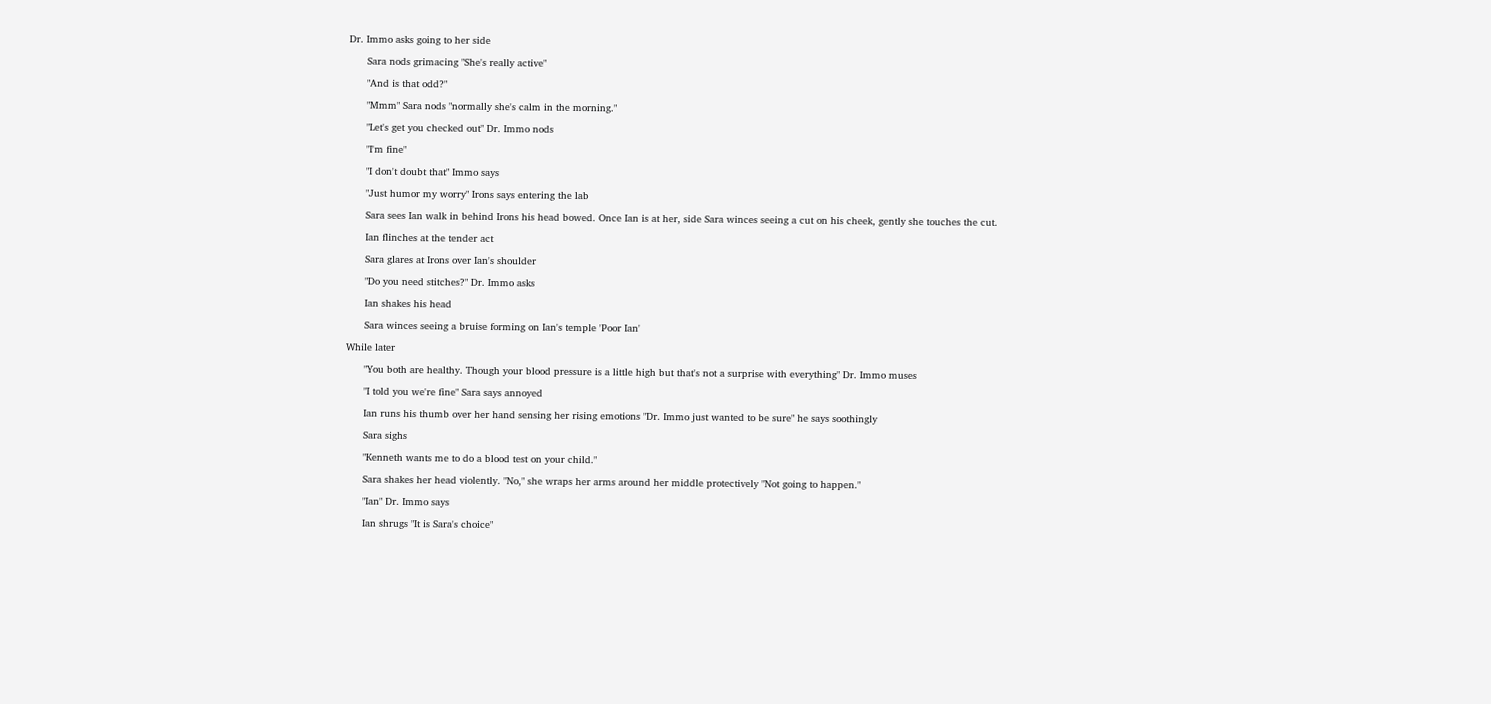Dr. Immo asks going to her side

      Sara nods grimacing "She's really active"

      "And is that odd?"

      "Mmm" Sara nods "normally she's calm in the morning."

      "Let's get you checked out" Dr. Immo nods

      "I'm fine"

      "I don't doubt that" Immo says

      "Just humor my worry" Irons says entering the lab

      Sara sees Ian walk in behind Irons his head bowed. Once Ian is at her, side Sara winces seeing a cut on his cheek, gently she touches the cut.

      Ian flinches at the tender act

      Sara glares at Irons over Ian's shoulder

      "Do you need stitches?" Dr. Immo asks

      Ian shakes his head

      Sara winces seeing a bruise forming on Ian's temple 'Poor Ian'

While later

      "You both are healthy. Though your blood pressure is a little high but that's not a surprise with everything" Dr. Immo muses

      "I told you we're fine" Sara says annoyed

      Ian runs his thumb over her hand sensing her rising emotions "Dr. Immo just wanted to be sure" he says soothingly

      Sara sighs

      "Kenneth wants me to do a blood test on your child."

      Sara shakes her head violently. "No," she wraps her arms around her middle protectively "Not going to happen."

      "Ian" Dr. Immo says

      Ian shrugs "It is Sara's choice"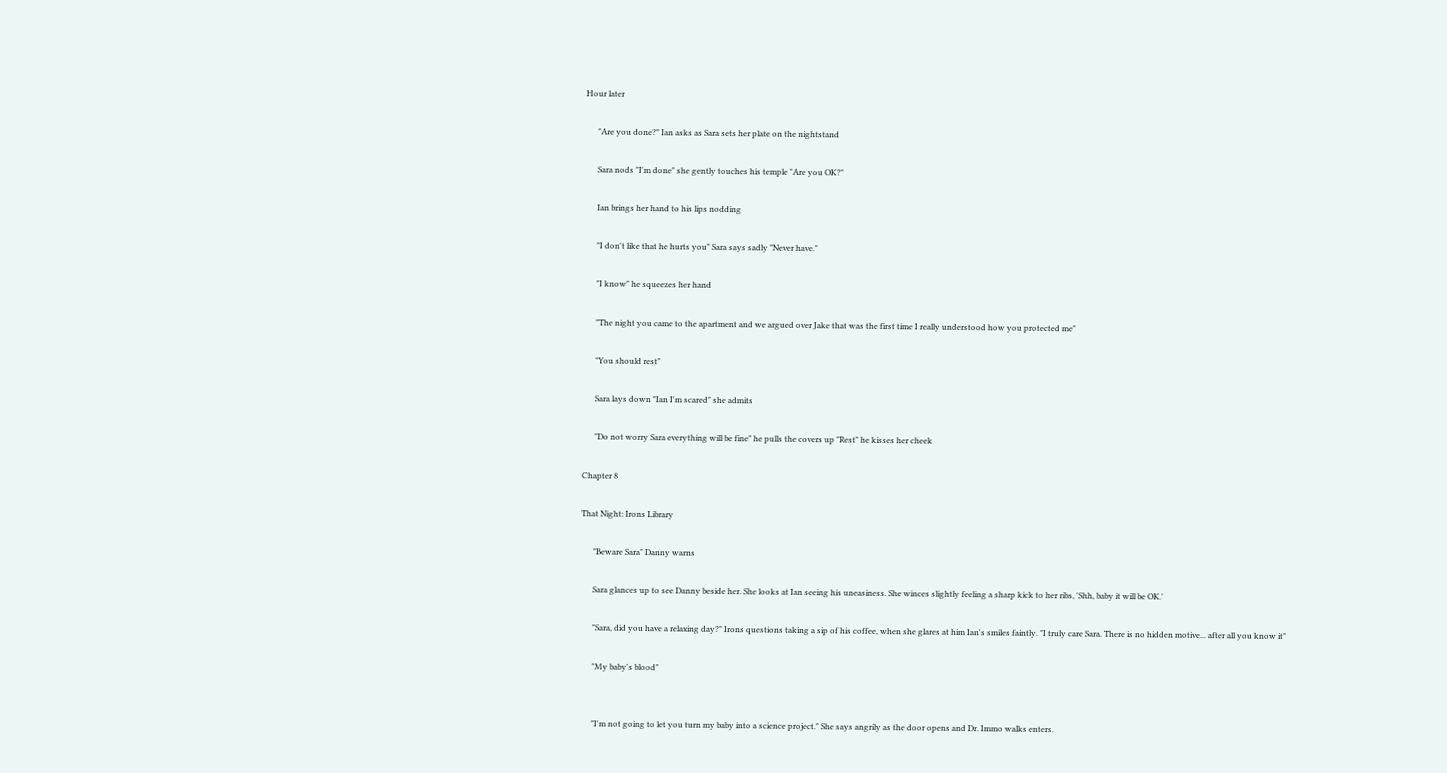Hour later

      "Are you done?" Ian asks as Sara sets her plate on the nightstand

      Sara nods "I'm done" she gently touches his temple "Are you OK?"

      Ian brings her hand to his lips nodding

      "I don't like that he hurts you" Sara says sadly "Never have."

      "I know" he squeezes her hand

      "The night you came to the apartment and we argued over Jake that was the first time I really understood how you protected me"

      "You should rest"

      Sara lays down "Ian I'm scared" she admits

      "Do not worry Sara everything will be fine" he pulls the covers up "Rest" he kisses her cheek

Chapter 8

That Night: Irons Library

      "Beware Sara" Danny warns

      Sara glances up to see Danny beside her. She looks at Ian seeing his uneasiness. She winces slightly feeling a sharp kick to her ribs, 'Shh, baby it will be OK.'

      "Sara, did you have a relaxing day?" Irons questions taking a sip of his coffee, when she glares at him Ian's smiles faintly. "I truly care Sara. There is no hidden motive... after all you know it"

      "My baby's blood"


      "I'm not going to let you turn my baby into a science project." She says angrily as the door opens and Dr. Immo walks enters.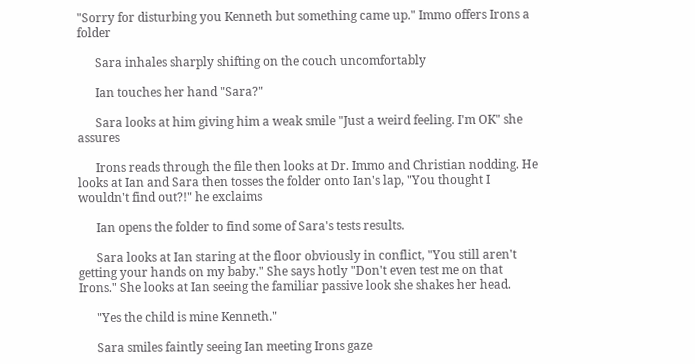"Sorry for disturbing you Kenneth but something came up." Immo offers Irons a folder

      Sara inhales sharply shifting on the couch uncomfortably

      Ian touches her hand "Sara?"

      Sara looks at him giving him a weak smile "Just a weird feeling. I'm OK" she assures

      Irons reads through the file then looks at Dr. Immo and Christian nodding. He looks at Ian and Sara then tosses the folder onto Ian's lap, "You thought I wouldn't find out?!" he exclaims

      Ian opens the folder to find some of Sara's tests results.

      Sara looks at Ian staring at the floor obviously in conflict, "You still aren't getting your hands on my baby." She says hotly "Don't even test me on that Irons." She looks at Ian seeing the familiar passive look she shakes her head.

      "Yes the child is mine Kenneth."

      Sara smiles faintly seeing Ian meeting Irons gaze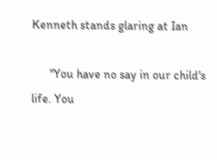Kenneth stands glaring at Ian

      "You have no say in our child's life. You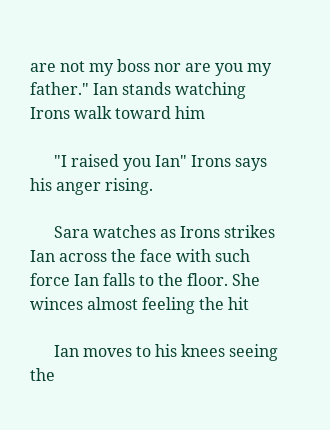are not my boss nor are you my father." Ian stands watching Irons walk toward him

      "I raised you Ian" Irons says his anger rising.

      Sara watches as Irons strikes Ian across the face with such force Ian falls to the floor. She winces almost feeling the hit

      Ian moves to his knees seeing the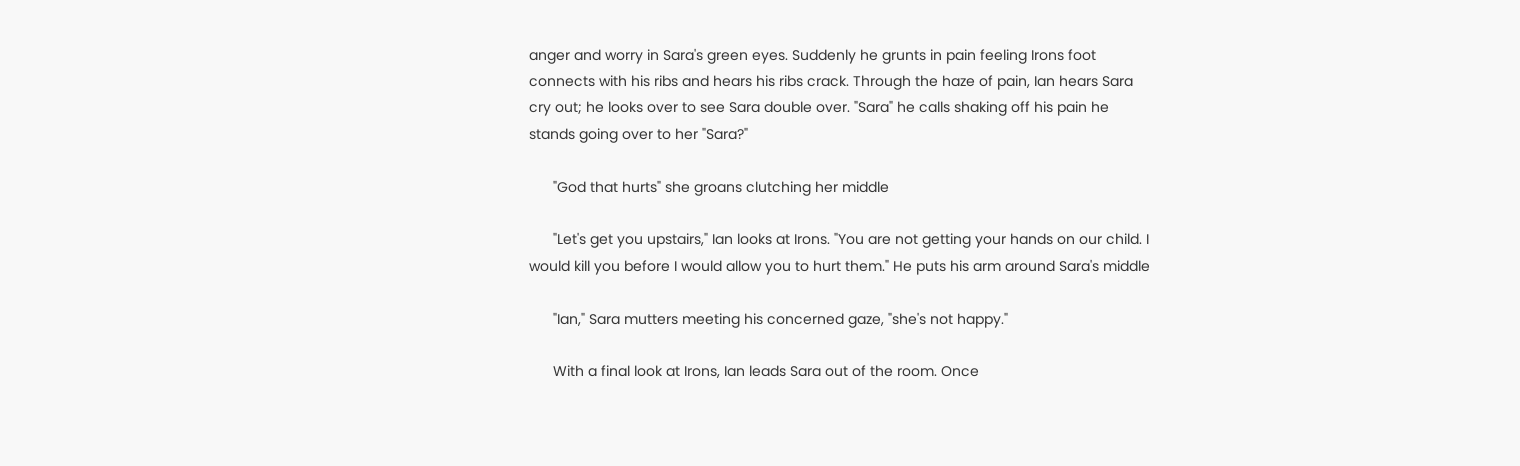anger and worry in Sara's green eyes. Suddenly he grunts in pain feeling Irons foot connects with his ribs and hears his ribs crack. Through the haze of pain, Ian hears Sara cry out; he looks over to see Sara double over. "Sara" he calls shaking off his pain he stands going over to her "Sara?"

      "God that hurts" she groans clutching her middle

      "Let's get you upstairs," Ian looks at Irons. "You are not getting your hands on our child. I would kill you before I would allow you to hurt them." He puts his arm around Sara's middle

      "Ian," Sara mutters meeting his concerned gaze, "she's not happy."

      With a final look at Irons, Ian leads Sara out of the room. Once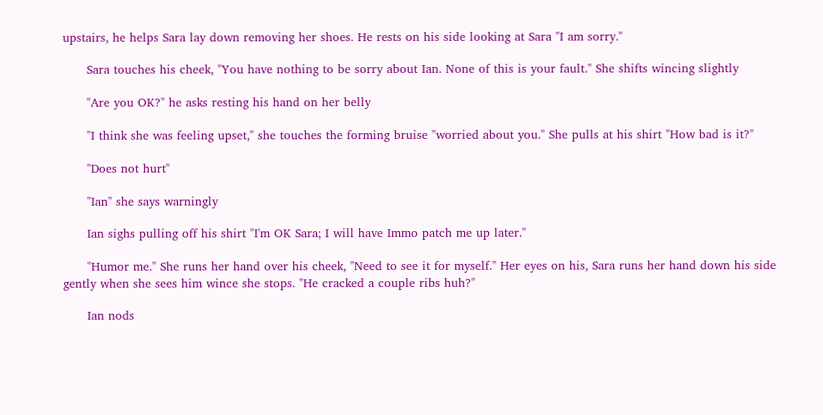upstairs, he helps Sara lay down removing her shoes. He rests on his side looking at Sara "I am sorry."

      Sara touches his cheek, "You have nothing to be sorry about Ian. None of this is your fault." She shifts wincing slightly

      "Are you OK?" he asks resting his hand on her belly

      "I think she was feeling upset," she touches the forming bruise "worried about you." She pulls at his shirt "How bad is it?"

      "Does not hurt"

      "Ian" she says warningly

      Ian sighs pulling off his shirt "I'm OK Sara; I will have Immo patch me up later."

      "Humor me." She runs her hand over his cheek, "Need to see it for myself." Her eyes on his, Sara runs her hand down his side gently when she sees him wince she stops. "He cracked a couple ribs huh?"

      Ian nods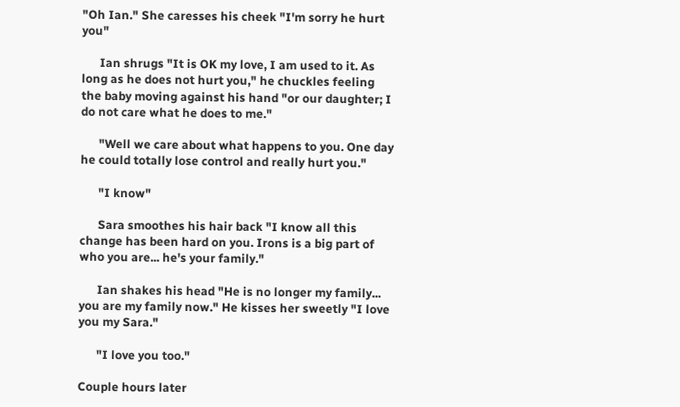"Oh Ian." She caresses his cheek "I'm sorry he hurt you"

      Ian shrugs "It is OK my love, I am used to it. As long as he does not hurt you," he chuckles feeling the baby moving against his hand "or our daughter; I do not care what he does to me."

      "Well we care about what happens to you. One day he could totally lose control and really hurt you."

      "I know"

      Sara smoothes his hair back "I know all this change has been hard on you. Irons is a big part of who you are... he's your family."

      Ian shakes his head "He is no longer my family... you are my family now." He kisses her sweetly "I love you my Sara."

      "I love you too."

Couple hours later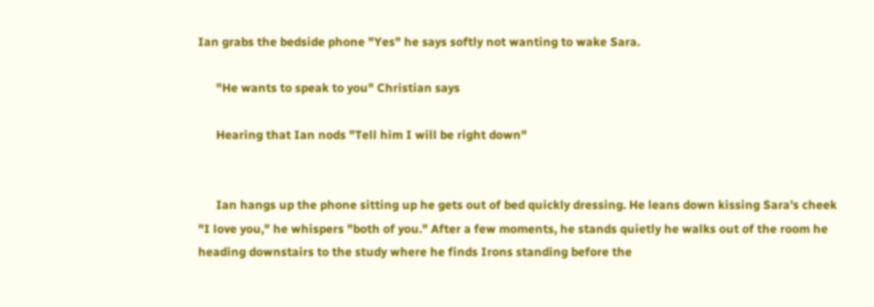Ian grabs the bedside phone "Yes" he says softly not wanting to wake Sara.

      "He wants to speak to you" Christian says

      Hearing that Ian nods "Tell him I will be right down"


      Ian hangs up the phone sitting up he gets out of bed quickly dressing. He leans down kissing Sara's cheek "I love you," he whispers "both of you." After a few moments, he stands quietly he walks out of the room he heading downstairs to the study where he finds Irons standing before the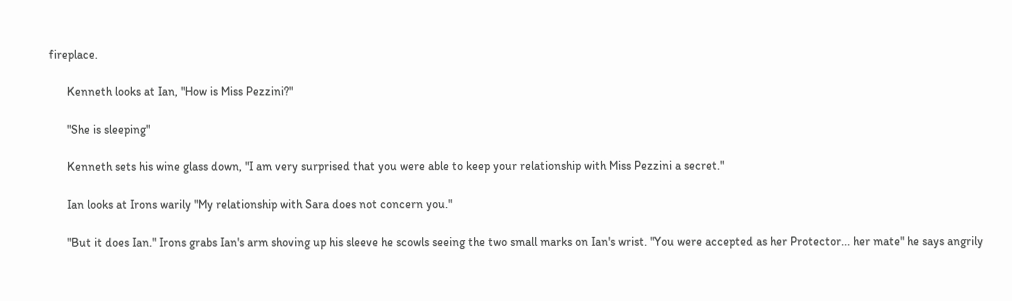fireplace.

      Kenneth looks at Ian, "How is Miss Pezzini?"

      "She is sleeping"

      Kenneth sets his wine glass down, "I am very surprised that you were able to keep your relationship with Miss Pezzini a secret."

      Ian looks at Irons warily "My relationship with Sara does not concern you."

      "But it does Ian." Irons grabs Ian's arm shoving up his sleeve he scowls seeing the two small marks on Ian's wrist. "You were accepted as her Protector... her mate" he says angrily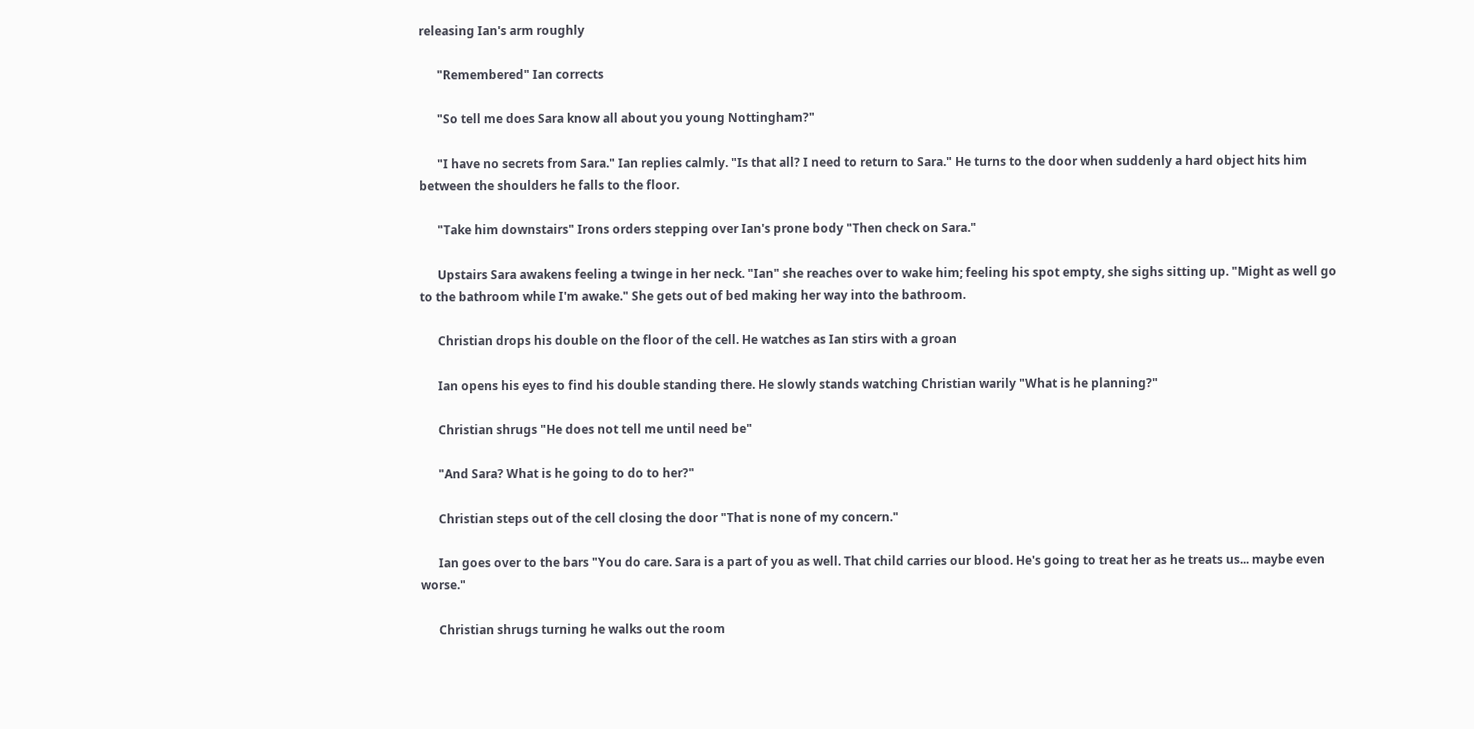releasing Ian's arm roughly

      "Remembered" Ian corrects

      "So tell me does Sara know all about you young Nottingham?"

      "I have no secrets from Sara." Ian replies calmly. "Is that all? I need to return to Sara." He turns to the door when suddenly a hard object hits him between the shoulders he falls to the floor.

      "Take him downstairs" Irons orders stepping over Ian's prone body "Then check on Sara."

      Upstairs Sara awakens feeling a twinge in her neck. "Ian" she reaches over to wake him; feeling his spot empty, she sighs sitting up. "Might as well go to the bathroom while I'm awake." She gets out of bed making her way into the bathroom.

      Christian drops his double on the floor of the cell. He watches as Ian stirs with a groan

      Ian opens his eyes to find his double standing there. He slowly stands watching Christian warily "What is he planning?"

      Christian shrugs "He does not tell me until need be"

      "And Sara? What is he going to do to her?"

      Christian steps out of the cell closing the door "That is none of my concern."

      Ian goes over to the bars "You do care. Sara is a part of you as well. That child carries our blood. He's going to treat her as he treats us... maybe even worse."

      Christian shrugs turning he walks out the room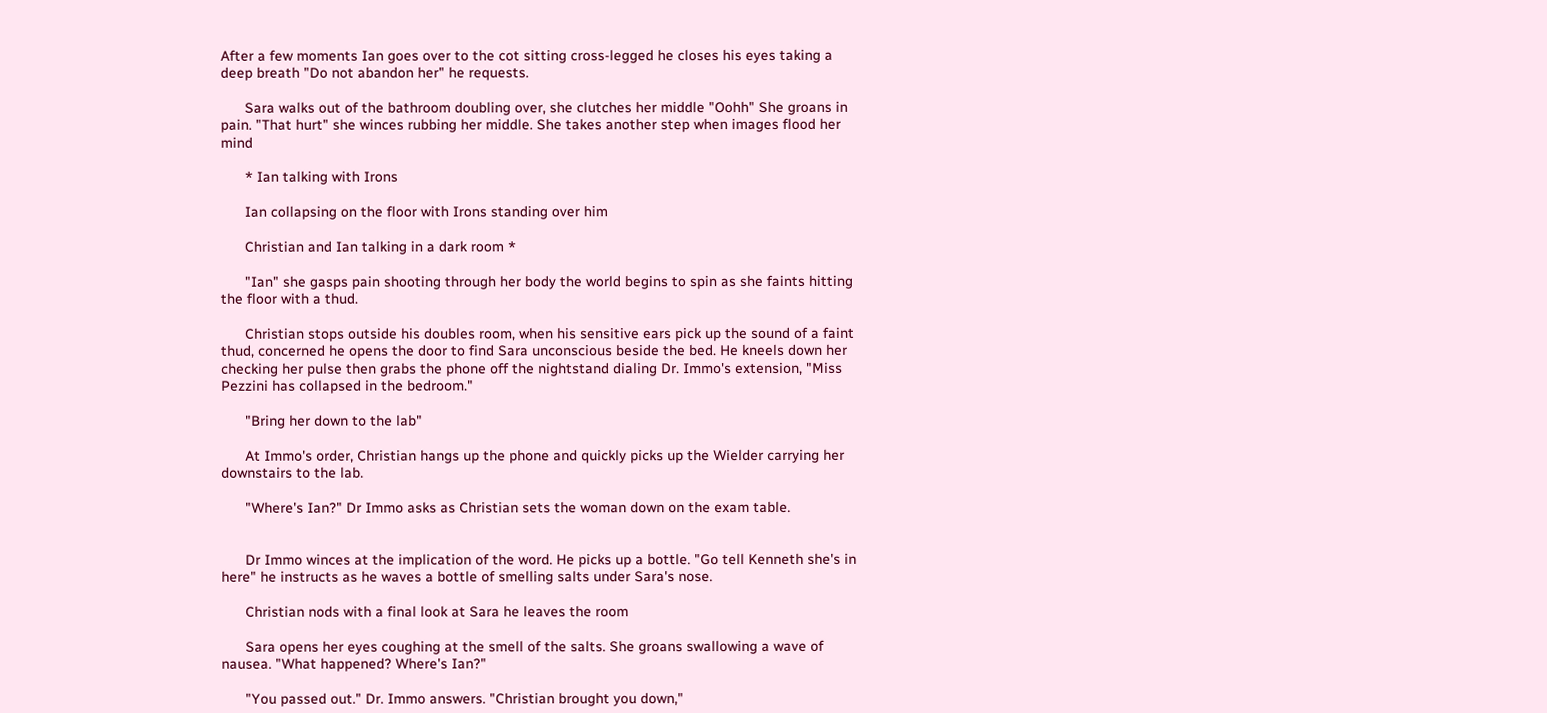After a few moments Ian goes over to the cot sitting cross-legged he closes his eyes taking a deep breath "Do not abandon her" he requests.

      Sara walks out of the bathroom doubling over, she clutches her middle "Oohh" She groans in pain. "That hurt" she winces rubbing her middle. She takes another step when images flood her mind

      * Ian talking with Irons

      Ian collapsing on the floor with Irons standing over him

      Christian and Ian talking in a dark room *

      "Ian" she gasps pain shooting through her body the world begins to spin as she faints hitting the floor with a thud.

      Christian stops outside his doubles room, when his sensitive ears pick up the sound of a faint thud, concerned he opens the door to find Sara unconscious beside the bed. He kneels down her checking her pulse then grabs the phone off the nightstand dialing Dr. Immo's extension, "Miss Pezzini has collapsed in the bedroom."

      "Bring her down to the lab"

      At Immo's order, Christian hangs up the phone and quickly picks up the Wielder carrying her downstairs to the lab.

      "Where's Ian?" Dr Immo asks as Christian sets the woman down on the exam table.


      Dr Immo winces at the implication of the word. He picks up a bottle. "Go tell Kenneth she's in here" he instructs as he waves a bottle of smelling salts under Sara's nose.

      Christian nods with a final look at Sara he leaves the room

      Sara opens her eyes coughing at the smell of the salts. She groans swallowing a wave of nausea. "What happened? Where's Ian?"

      "You passed out." Dr. Immo answers. "Christian brought you down,"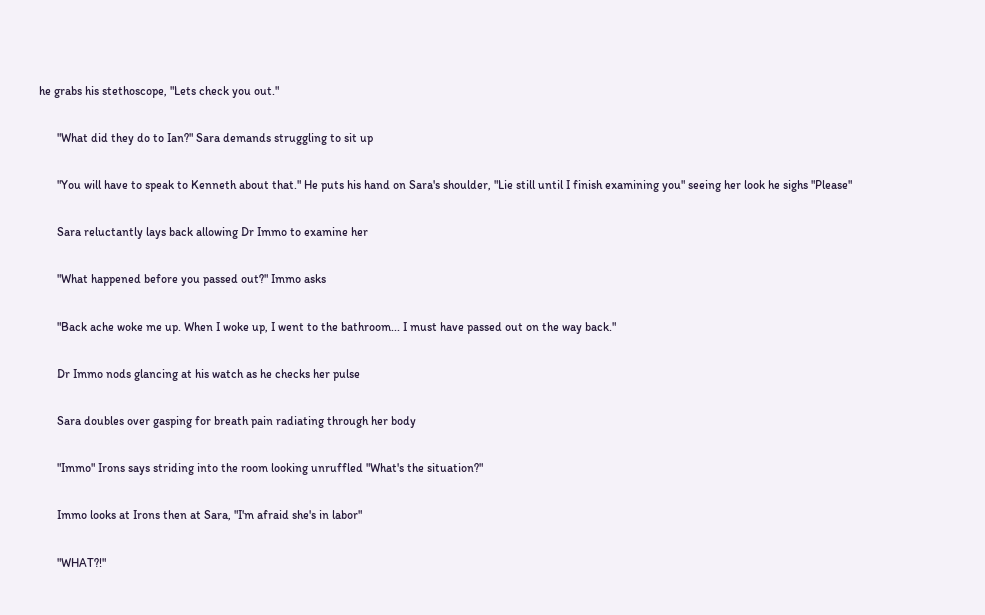he grabs his stethoscope, "Lets check you out."

      "What did they do to Ian?" Sara demands struggling to sit up

      "You will have to speak to Kenneth about that." He puts his hand on Sara's shoulder, "Lie still until I finish examining you" seeing her look he sighs "Please"

      Sara reluctantly lays back allowing Dr Immo to examine her

      "What happened before you passed out?" Immo asks

      "Back ache woke me up. When I woke up, I went to the bathroom... I must have passed out on the way back."

      Dr Immo nods glancing at his watch as he checks her pulse

      Sara doubles over gasping for breath pain radiating through her body

      "Immo" Irons says striding into the room looking unruffled "What's the situation?"

      Immo looks at Irons then at Sara, "I'm afraid she's in labor"

      "WHAT?!"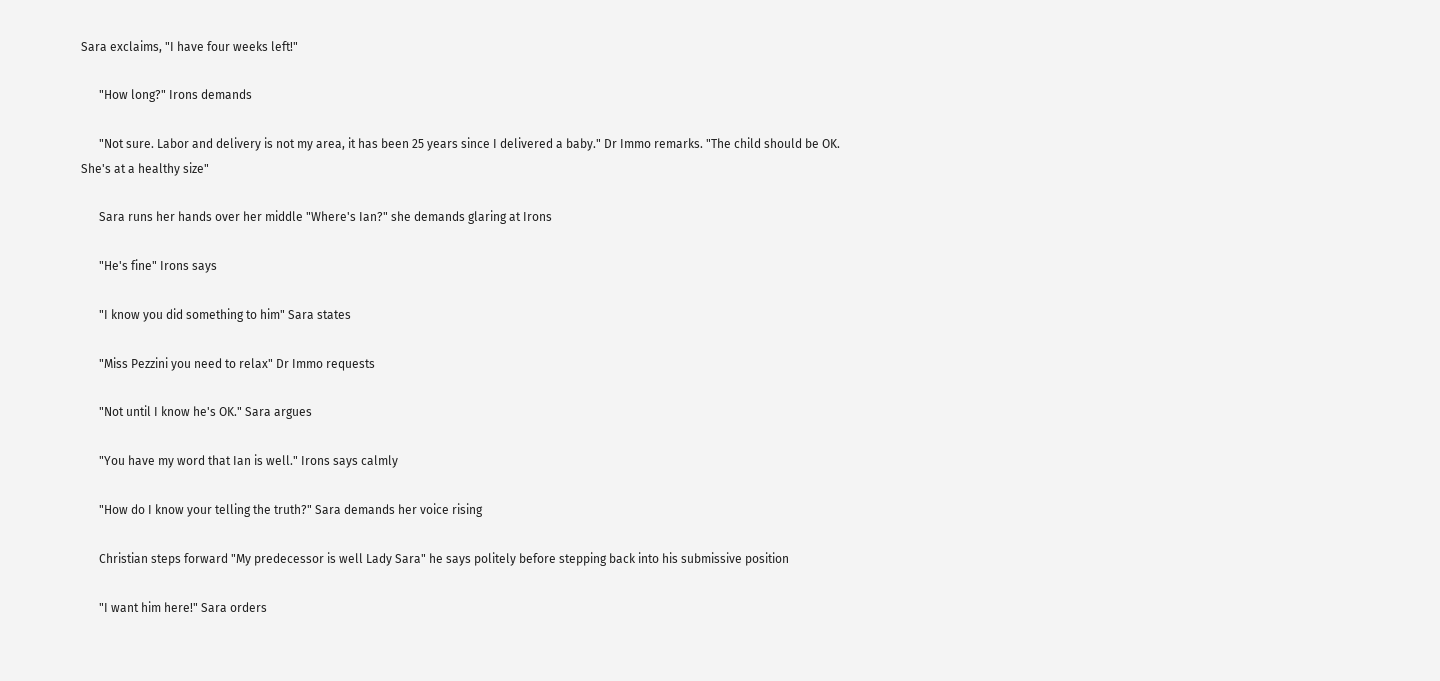Sara exclaims, "I have four weeks left!"

      "How long?" Irons demands

      "Not sure. Labor and delivery is not my area, it has been 25 years since I delivered a baby." Dr Immo remarks. "The child should be OK. She's at a healthy size"

      Sara runs her hands over her middle "Where's Ian?" she demands glaring at Irons

      "He's fine" Irons says

      "I know you did something to him" Sara states

      "Miss Pezzini you need to relax" Dr Immo requests

      "Not until I know he's OK." Sara argues

      "You have my word that Ian is well." Irons says calmly

      "How do I know your telling the truth?" Sara demands her voice rising

      Christian steps forward "My predecessor is well Lady Sara" he says politely before stepping back into his submissive position

      "I want him here!" Sara orders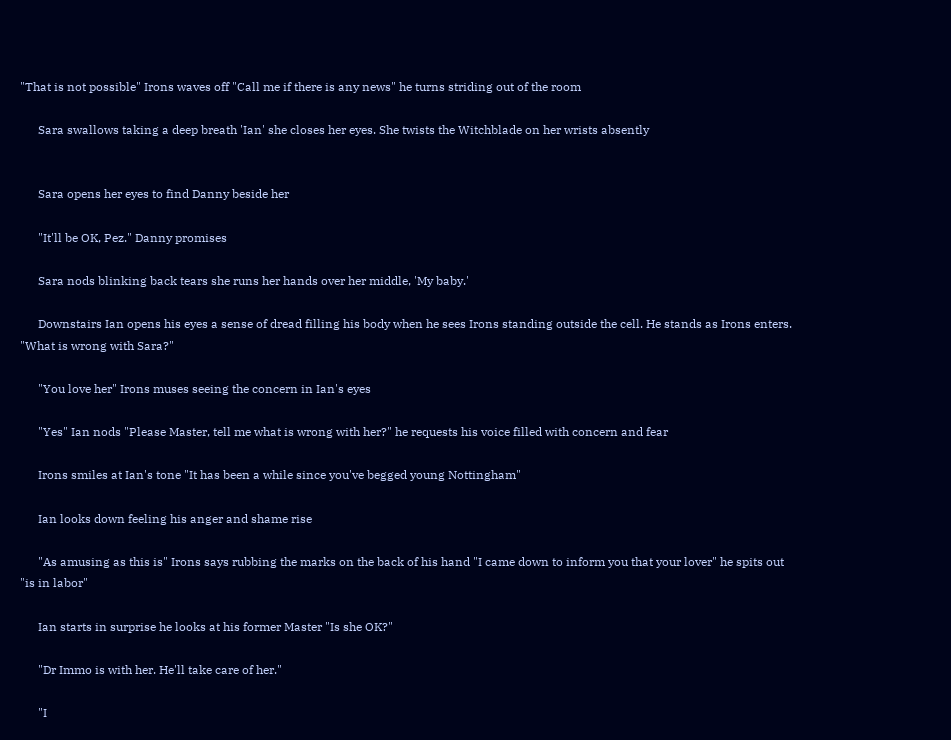"That is not possible" Irons waves off "Call me if there is any news" he turns striding out of the room

      Sara swallows taking a deep breath 'Ian' she closes her eyes. She twists the Witchblade on her wrists absently


      Sara opens her eyes to find Danny beside her

      "It'll be OK, Pez." Danny promises

      Sara nods blinking back tears she runs her hands over her middle, 'My baby.'

      Downstairs Ian opens his eyes a sense of dread filling his body when he sees Irons standing outside the cell. He stands as Irons enters. "What is wrong with Sara?"

      "You love her" Irons muses seeing the concern in Ian's eyes

      "Yes" Ian nods "Please Master, tell me what is wrong with her?" he requests his voice filled with concern and fear

      Irons smiles at Ian's tone "It has been a while since you've begged young Nottingham"

      Ian looks down feeling his anger and shame rise

      "As amusing as this is" Irons says rubbing the marks on the back of his hand "I came down to inform you that your lover" he spits out "is in labor"

      Ian starts in surprise he looks at his former Master "Is she OK?"

      "Dr Immo is with her. He'll take care of her."

      "I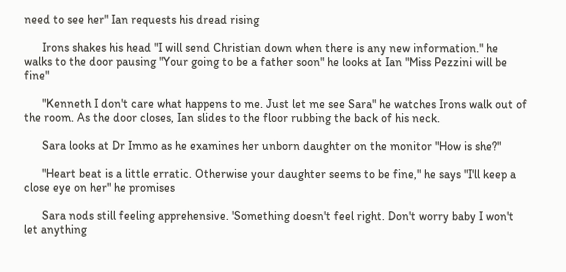need to see her" Ian requests his dread rising

      Irons shakes his head "I will send Christian down when there is any new information." he walks to the door pausing "Your going to be a father soon" he looks at Ian "Miss Pezzini will be fine"

      "Kenneth I don't care what happens to me. Just let me see Sara" he watches Irons walk out of the room. As the door closes, Ian slides to the floor rubbing the back of his neck.

      Sara looks at Dr Immo as he examines her unborn daughter on the monitor "How is she?"

      "Heart beat is a little erratic. Otherwise your daughter seems to be fine," he says "I'll keep a close eye on her" he promises

      Sara nods still feeling apprehensive. 'Something doesn't feel right. Don't worry baby I won't let anything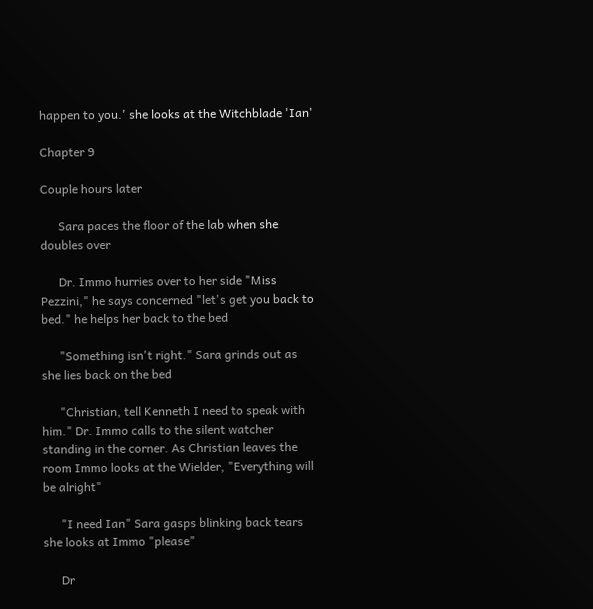happen to you.' she looks at the Witchblade 'Ian'

Chapter 9

Couple hours later

      Sara paces the floor of the lab when she doubles over

      Dr. Immo hurries over to her side "Miss Pezzini," he says concerned "let's get you back to bed." he helps her back to the bed

      "Something isn't right." Sara grinds out as she lies back on the bed

      "Christian, tell Kenneth I need to speak with him." Dr. Immo calls to the silent watcher standing in the corner. As Christian leaves the room Immo looks at the Wielder, "Everything will be alright"

      "I need Ian" Sara gasps blinking back tears she looks at Immo "please"

      Dr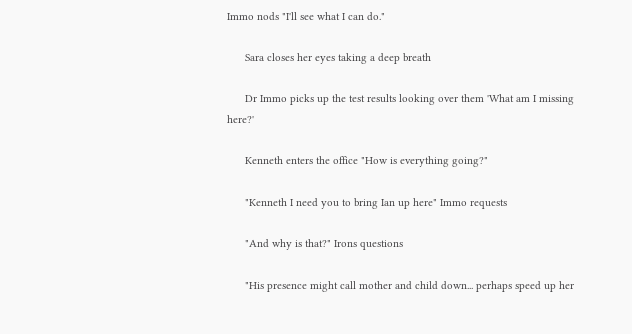Immo nods "I'll see what I can do."

      Sara closes her eyes taking a deep breath

      Dr Immo picks up the test results looking over them 'What am I missing here?'

      Kenneth enters the office "How is everything going?"

      "Kenneth I need you to bring Ian up here" Immo requests

      "And why is that?" Irons questions

      "His presence might call mother and child down... perhaps speed up her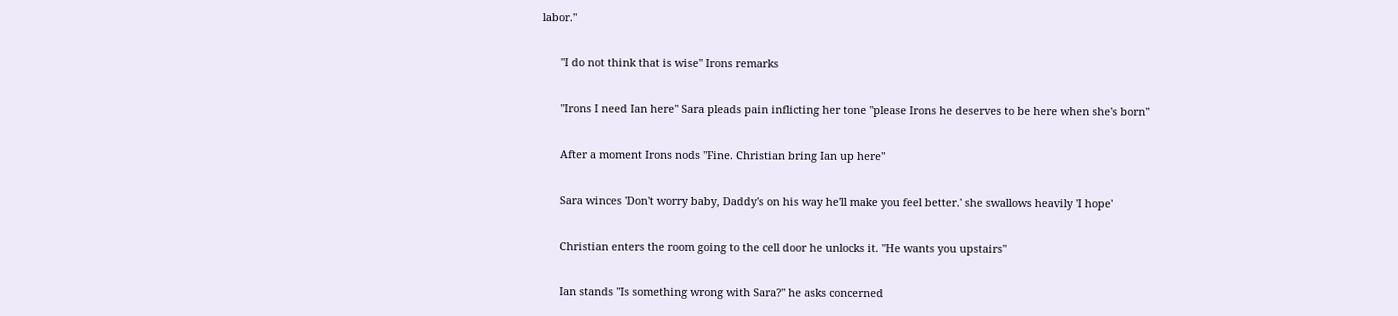labor."

      "I do not think that is wise" Irons remarks

      "Irons I need Ian here" Sara pleads pain inflicting her tone "please Irons he deserves to be here when she's born"

      After a moment Irons nods "Fine. Christian bring Ian up here"

      Sara winces 'Don't worry baby, Daddy's on his way he'll make you feel better.' she swallows heavily 'I hope'

      Christian enters the room going to the cell door he unlocks it. "He wants you upstairs"

      Ian stands "Is something wrong with Sara?" he asks concerned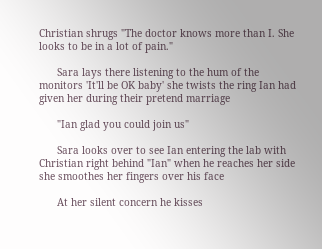Christian shrugs "The doctor knows more than I. She looks to be in a lot of pain."

      Sara lays there listening to the hum of the monitors 'It'll be OK baby' she twists the ring Ian had given her during their pretend marriage

      "Ian glad you could join us"

      Sara looks over to see Ian entering the lab with Christian right behind "Ian" when he reaches her side she smoothes her fingers over his face

      At her silent concern he kisses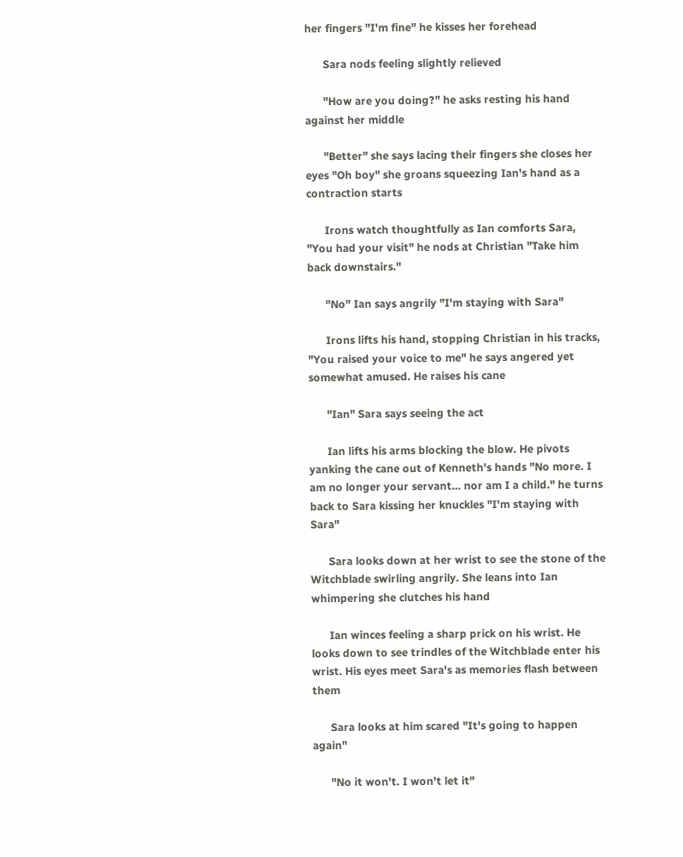her fingers "I'm fine" he kisses her forehead

      Sara nods feeling slightly relieved

      "How are you doing?" he asks resting his hand against her middle

      "Better" she says lacing their fingers she closes her eyes "Oh boy" she groans squeezing Ian's hand as a contraction starts

      Irons watch thoughtfully as Ian comforts Sara, "You had your visit" he nods at Christian "Take him back downstairs."

      "No" Ian says angrily "I'm staying with Sara"

      Irons lifts his hand, stopping Christian in his tracks, "You raised your voice to me" he says angered yet somewhat amused. He raises his cane

      "Ian" Sara says seeing the act

      Ian lifts his arms blocking the blow. He pivots yanking the cane out of Kenneth's hands "No more. I am no longer your servant... nor am I a child." he turns back to Sara kissing her knuckles "I'm staying with Sara"

      Sara looks down at her wrist to see the stone of the Witchblade swirling angrily. She leans into Ian whimpering she clutches his hand

      Ian winces feeling a sharp prick on his wrist. He looks down to see trindles of the Witchblade enter his wrist. His eyes meet Sara's as memories flash between them

      Sara looks at him scared "It's going to happen again"

      "No it won't. I won't let it"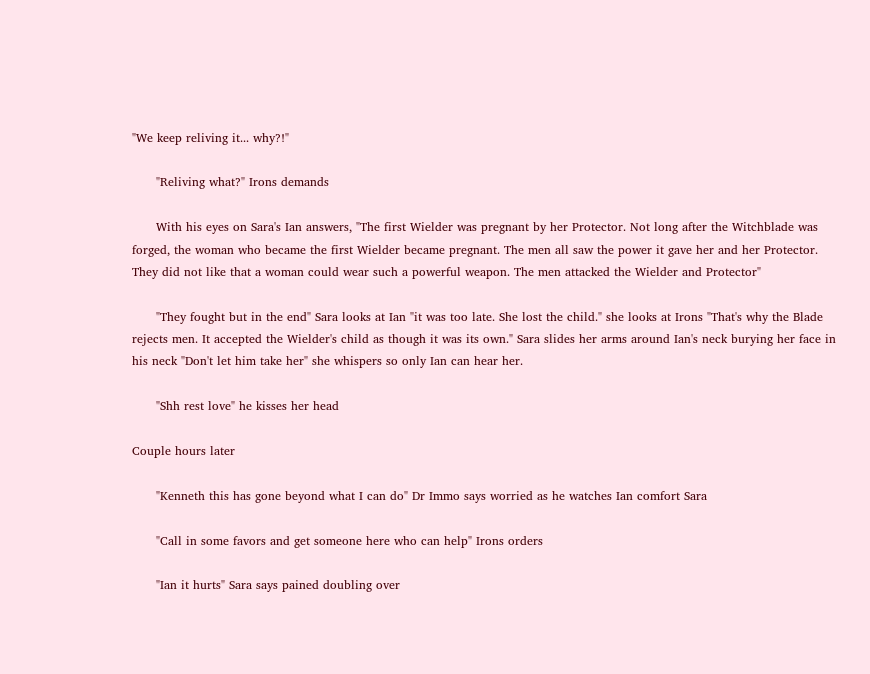"We keep reliving it... why?!"

      "Reliving what?" Irons demands

      With his eyes on Sara's Ian answers, "The first Wielder was pregnant by her Protector. Not long after the Witchblade was forged, the woman who became the first Wielder became pregnant. The men all saw the power it gave her and her Protector. They did not like that a woman could wear such a powerful weapon. The men attacked the Wielder and Protector"

      "They fought but in the end" Sara looks at Ian "it was too late. She lost the child." she looks at Irons "That's why the Blade rejects men. It accepted the Wielder's child as though it was its own." Sara slides her arms around Ian's neck burying her face in his neck "Don't let him take her" she whispers so only Ian can hear her.

      "Shh rest love" he kisses her head

Couple hours later

      "Kenneth this has gone beyond what I can do" Dr Immo says worried as he watches Ian comfort Sara

      "Call in some favors and get someone here who can help" Irons orders

      "Ian it hurts" Sara says pained doubling over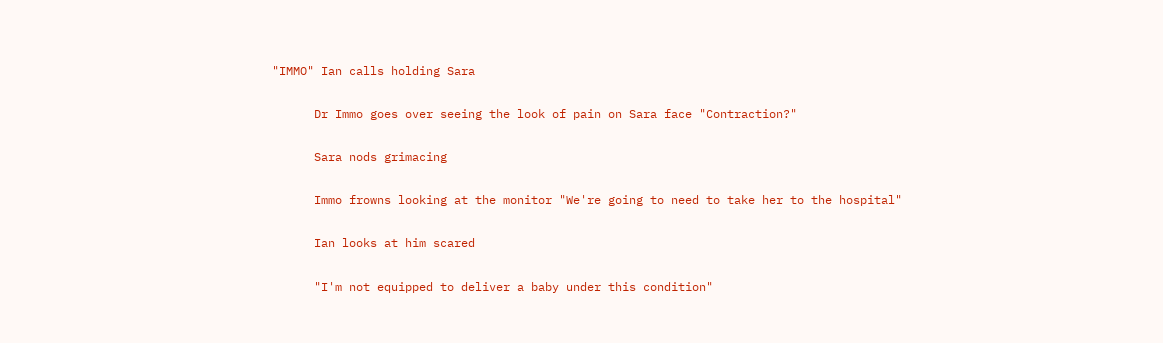"IMMO" Ian calls holding Sara

      Dr Immo goes over seeing the look of pain on Sara face "Contraction?"

      Sara nods grimacing

      Immo frowns looking at the monitor "We're going to need to take her to the hospital"

      Ian looks at him scared

      "I'm not equipped to deliver a baby under this condition"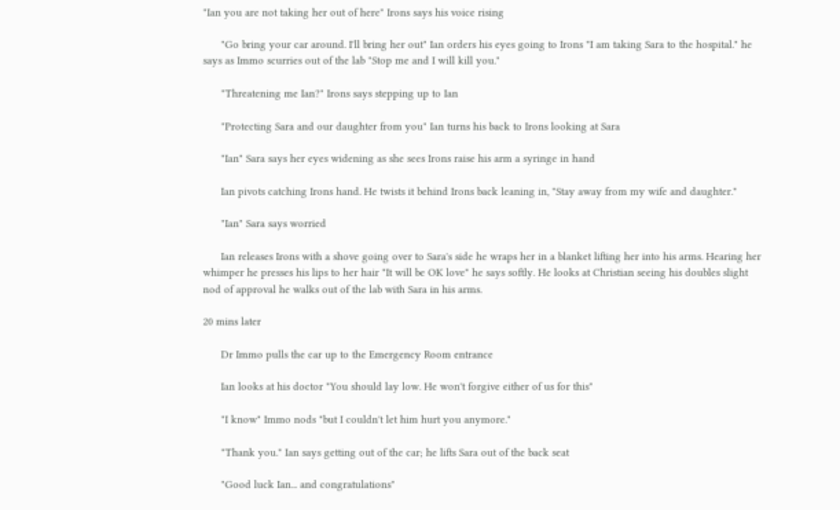"Ian you are not taking her out of here" Irons says his voice rising

      "Go bring your car around. I'll bring her out" Ian orders his eyes going to Irons "I am taking Sara to the hospital." he says as Immo scurries out of the lab "Stop me and I will kill you."

      "Threatening me Ian?" Irons says stepping up to Ian

      "Protecting Sara and our daughter from you" Ian turns his back to Irons looking at Sara

      "Ian" Sara says her eyes widening as she sees Irons raise his arm a syringe in hand

      Ian pivots catching Irons hand. He twists it behind Irons back leaning in, "Stay away from my wife and daughter."

      "Ian" Sara says worried

      Ian releases Irons with a shove going over to Sara's side he wraps her in a blanket lifting her into his arms. Hearing her whimper he presses his lips to her hair "It will be OK love" he says softly. He looks at Christian seeing his doubles slight nod of approval he walks out of the lab with Sara in his arms.

20 mins later

      Dr Immo pulls the car up to the Emergency Room entrance

      Ian looks at his doctor "You should lay low. He won't forgive either of us for this"

      "I know" Immo nods "but I couldn't let him hurt you anymore."

      "Thank you." Ian says getting out of the car; he lifts Sara out of the back seat

      "Good luck Ian... and congratulations"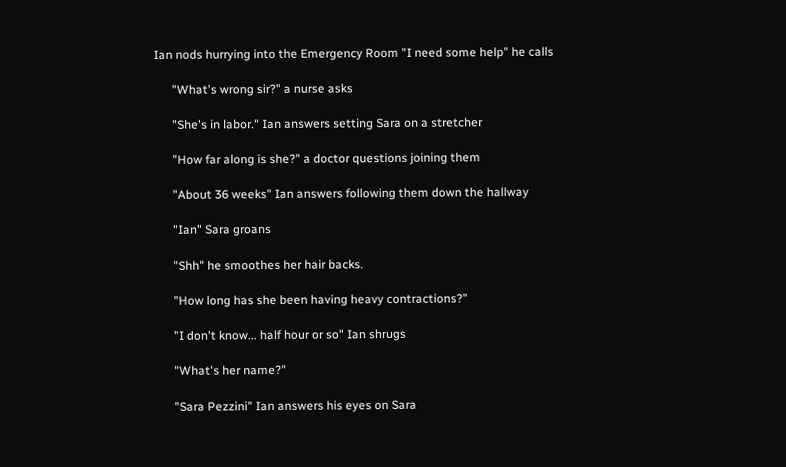Ian nods hurrying into the Emergency Room "I need some help" he calls

      "What's wrong sir?" a nurse asks

      "She's in labor." Ian answers setting Sara on a stretcher

      "How far along is she?" a doctor questions joining them

      "About 36 weeks" Ian answers following them down the hallway

      "Ian" Sara groans

      "Shh" he smoothes her hair backs.

      "How long has she been having heavy contractions?"

      "I don't know... half hour or so" Ian shrugs

      "What's her name?"

      "Sara Pezzini" Ian answers his eyes on Sara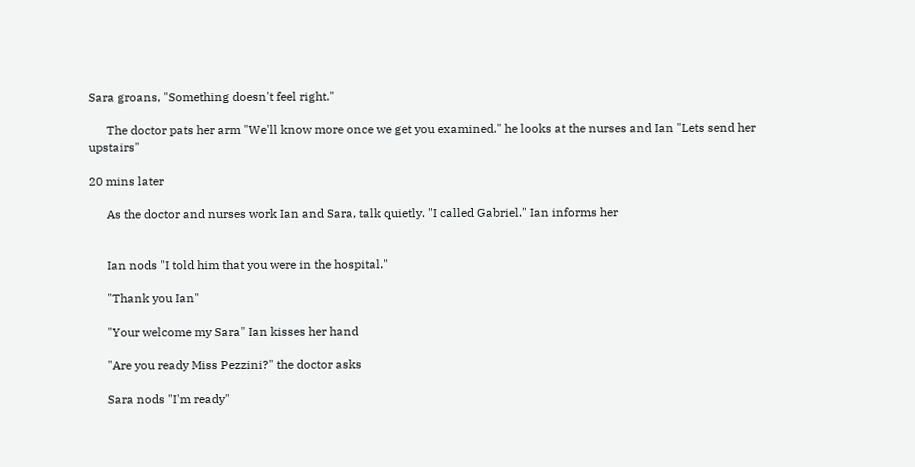Sara groans, "Something doesn't feel right."

      The doctor pats her arm "We'll know more once we get you examined." he looks at the nurses and Ian "Lets send her upstairs"

20 mins later

      As the doctor and nurses work Ian and Sara, talk quietly. "I called Gabriel." Ian informs her


      Ian nods "I told him that you were in the hospital."

      "Thank you Ian"

      "Your welcome my Sara" Ian kisses her hand

      "Are you ready Miss Pezzini?" the doctor asks

      Sara nods "I'm ready"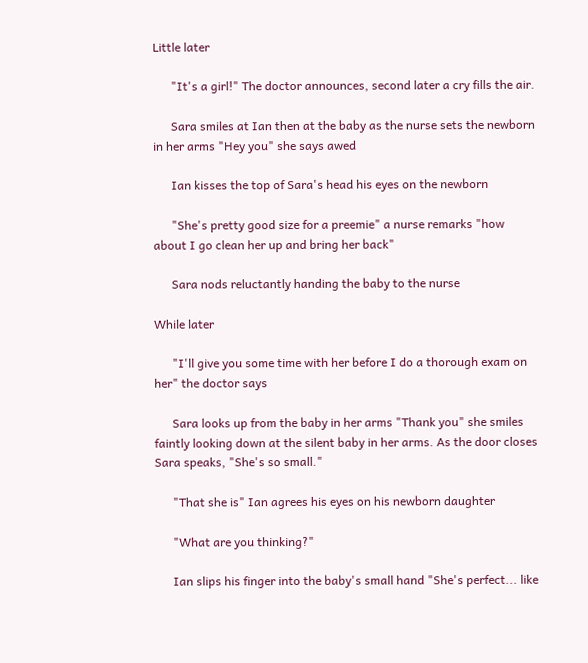Little later

      "It's a girl!" The doctor announces, second later a cry fills the air.

      Sara smiles at Ian then at the baby as the nurse sets the newborn in her arms "Hey you" she says awed

      Ian kisses the top of Sara's head his eyes on the newborn

      "She's pretty good size for a preemie" a nurse remarks "how about I go clean her up and bring her back"

      Sara nods reluctantly handing the baby to the nurse

While later

      "I'll give you some time with her before I do a thorough exam on her" the doctor says

      Sara looks up from the baby in her arms "Thank you" she smiles faintly looking down at the silent baby in her arms. As the door closes Sara speaks, "She's so small."

      "That she is" Ian agrees his eyes on his newborn daughter

      "What are you thinking?"

      Ian slips his finger into the baby's small hand "She's perfect... like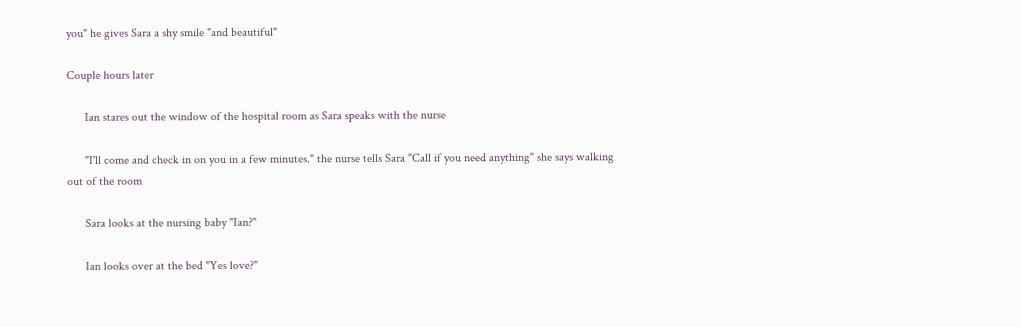you" he gives Sara a shy smile "and beautiful"

Couple hours later

      Ian stares out the window of the hospital room as Sara speaks with the nurse

      "I'll come and check in on you in a few minutes." the nurse tells Sara "Call if you need anything" she says walking out of the room

      Sara looks at the nursing baby "Ian?"

      Ian looks over at the bed "Yes love?"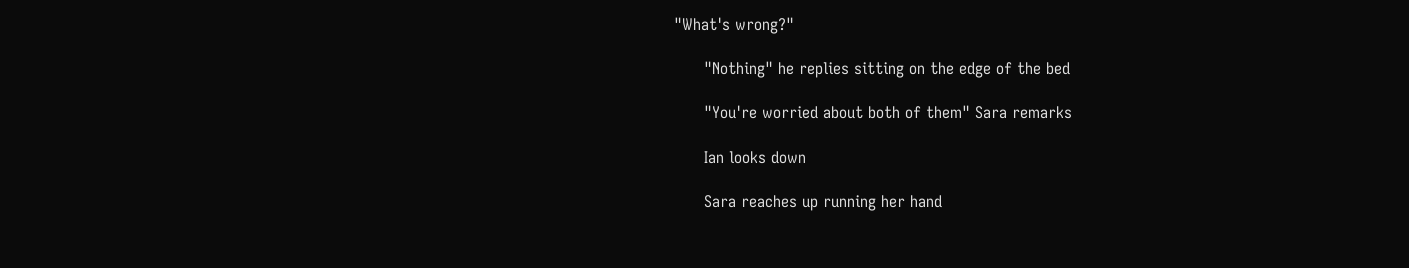"What's wrong?"

      "Nothing" he replies sitting on the edge of the bed

      "You're worried about both of them" Sara remarks

      Ian looks down

      Sara reaches up running her hand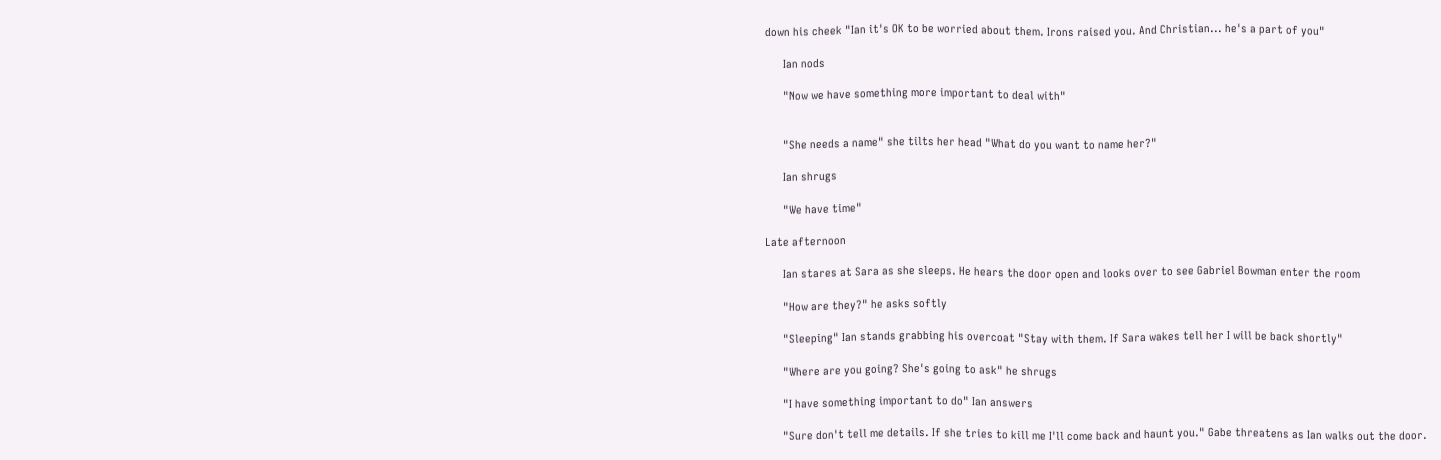down his cheek "Ian it's OK to be worried about them. Irons raised you. And Christian... he's a part of you"

      Ian nods

      "Now we have something more important to deal with"


      "She needs a name" she tilts her head "What do you want to name her?"

      Ian shrugs

      "We have time"

Late afternoon

      Ian stares at Sara as she sleeps. He hears the door open and looks over to see Gabriel Bowman enter the room

      "How are they?" he asks softly

      "Sleeping" Ian stands grabbing his overcoat "Stay with them. If Sara wakes tell her I will be back shortly"

      "Where are you going? She's going to ask" he shrugs

      "I have something important to do" Ian answers

      "Sure don't tell me details. If she tries to kill me I'll come back and haunt you." Gabe threatens as Ian walks out the door.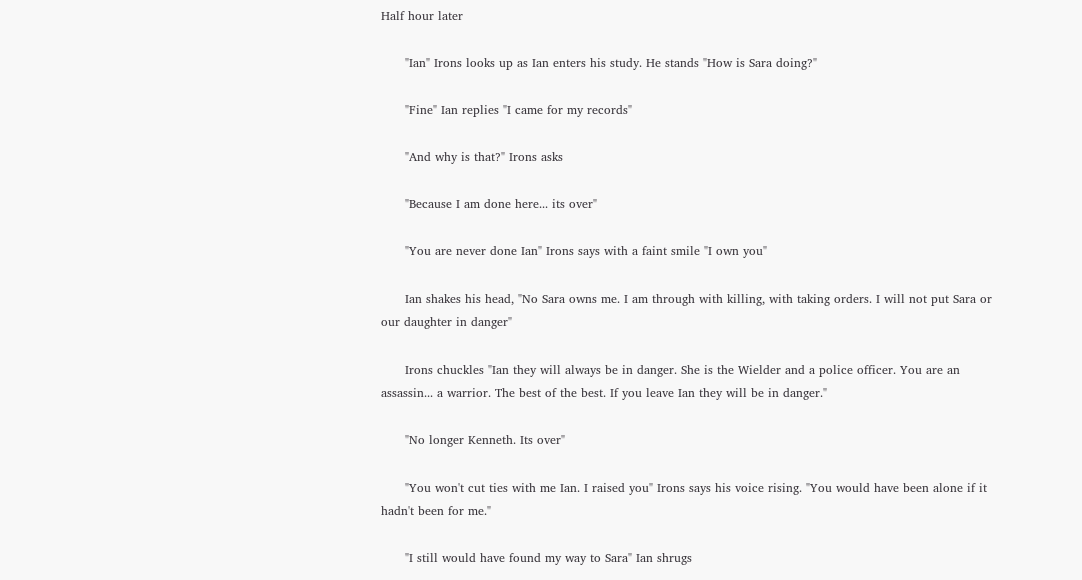Half hour later

      "Ian" Irons looks up as Ian enters his study. He stands "How is Sara doing?"

      "Fine" Ian replies "I came for my records"

      "And why is that?" Irons asks

      "Because I am done here... its over"

      "You are never done Ian" Irons says with a faint smile "I own you"

      Ian shakes his head, "No Sara owns me. I am through with killing, with taking orders. I will not put Sara or our daughter in danger"

      Irons chuckles "Ian they will always be in danger. She is the Wielder and a police officer. You are an assassin... a warrior. The best of the best. If you leave Ian they will be in danger."

      "No longer Kenneth. Its over"

      "You won't cut ties with me Ian. I raised you" Irons says his voice rising. "You would have been alone if it hadn't been for me."

      "I still would have found my way to Sara" Ian shrugs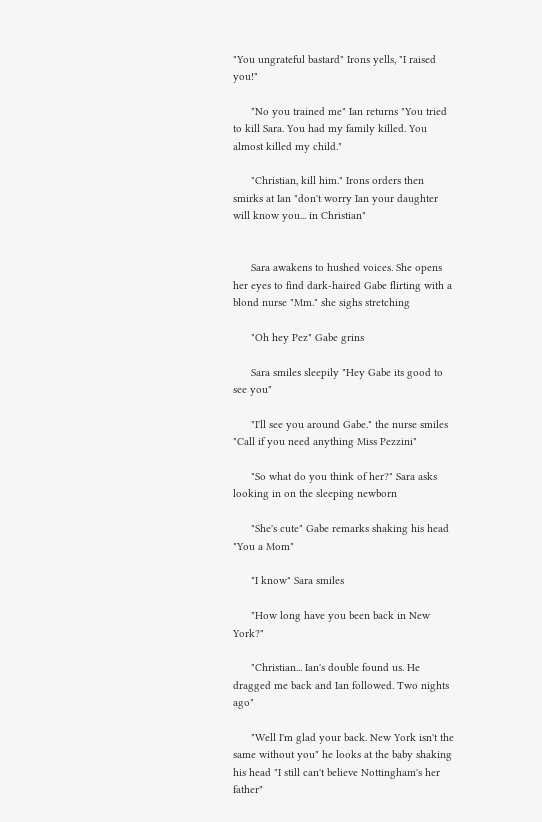"You ungrateful bastard" Irons yells, "I raised you!"

      "No you trained me" Ian returns "You tried to kill Sara. You had my family killed. You almost killed my child."

      "Christian, kill him." Irons orders then smirks at Ian "don't worry Ian your daughter will know you... in Christian"


      Sara awakens to hushed voices. She opens her eyes to find dark-haired Gabe flirting with a blond nurse "Mm." she sighs stretching

      "Oh hey Pez" Gabe grins

      Sara smiles sleepily "Hey Gabe its good to see you"

      "I'll see you around Gabe." the nurse smiles "Call if you need anything Miss Pezzini"

      "So what do you think of her?" Sara asks looking in on the sleeping newborn

      "She's cute" Gabe remarks shaking his head "You a Mom"

      "I know" Sara smiles

      "How long have you been back in New York?"

      "Christian... Ian's double found us. He dragged me back and Ian followed. Two nights ago"

      "Well I'm glad your back. New York isn't the same without you" he looks at the baby shaking his head "I still can't believe Nottingham's her father"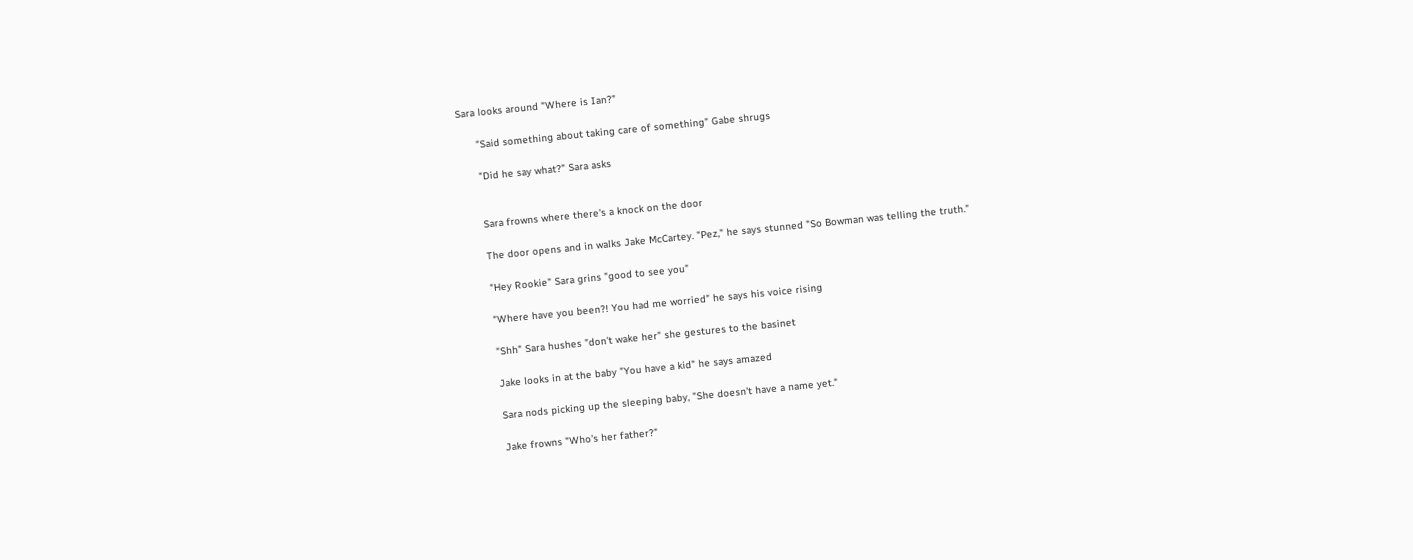Sara looks around "Where is Ian?"

      "Said something about taking care of something" Gabe shrugs

      "Did he say what?" Sara asks


      Sara frowns where there's a knock on the door

      The door opens and in walks Jake McCartey. "Pez," he says stunned "So Bowman was telling the truth."

      "Hey Rookie" Sara grins "good to see you"

      "Where have you been?! You had me worried" he says his voice rising

      "Shh" Sara hushes "don't wake her" she gestures to the basinet

      Jake looks in at the baby "You have a kid" he says amazed

      Sara nods picking up the sleeping baby, "She doesn't have a name yet."

      Jake frowns "Who's her father?"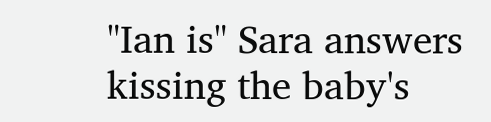"Ian is" Sara answers kissing the baby's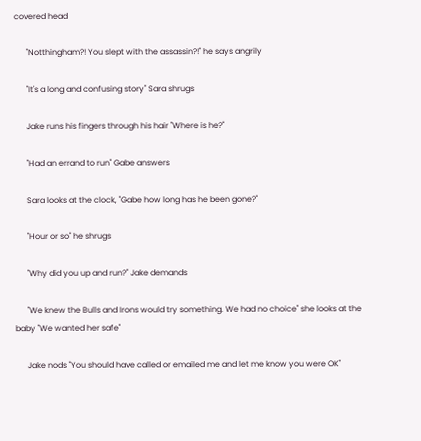covered head

      "Notthingham?! You slept with the assassin?!" he says angrily

      "It's a long and confusing story" Sara shrugs

      Jake runs his fingers through his hair "Where is he?"

      "Had an errand to run" Gabe answers

      Sara looks at the clock, "Gabe how long has he been gone?"

      "Hour or so" he shrugs

      "Why did you up and run?" Jake demands

      "We knew the Bulls and Irons would try something. We had no choice" she looks at the baby "We wanted her safe"

      Jake nods "You should have called or emailed me and let me know you were OK"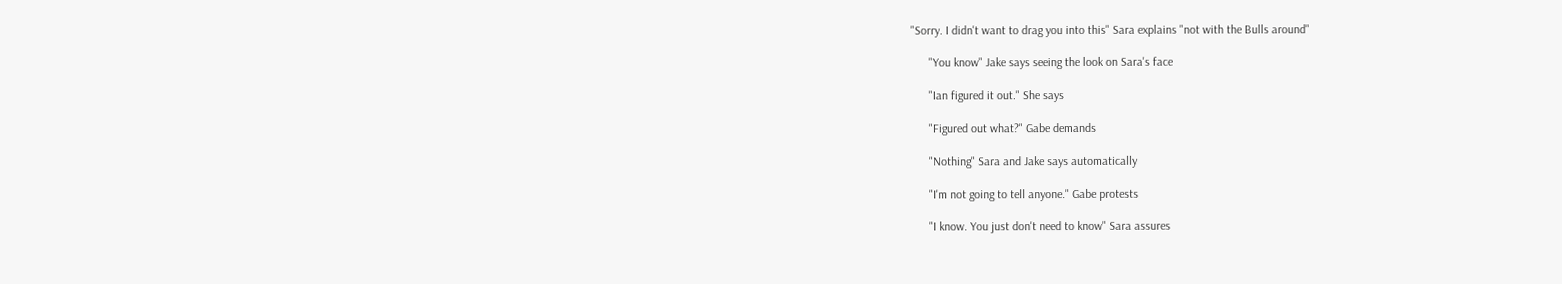"Sorry. I didn't want to drag you into this" Sara explains "not with the Bulls around"

      "You know" Jake says seeing the look on Sara's face

      "Ian figured it out." She says

      "Figured out what?" Gabe demands

      "Nothing" Sara and Jake says automatically

      "I'm not going to tell anyone." Gabe protests

      "I know. You just don't need to know" Sara assures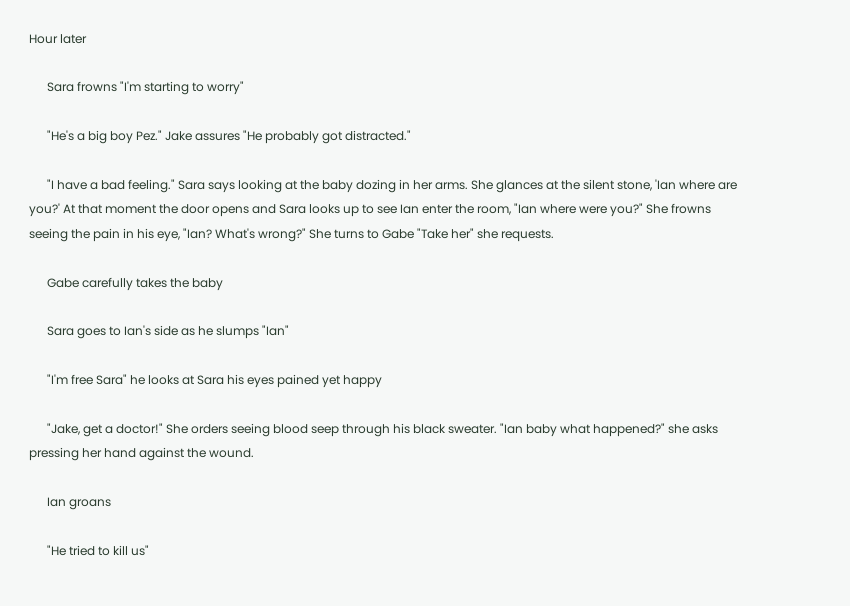Hour later

      Sara frowns "I'm starting to worry"

      "He's a big boy Pez." Jake assures "He probably got distracted."

      "I have a bad feeling." Sara says looking at the baby dozing in her arms. She glances at the silent stone, 'Ian where are you?' At that moment the door opens and Sara looks up to see Ian enter the room, "Ian where were you?" She frowns seeing the pain in his eye, "Ian? What's wrong?" She turns to Gabe "Take her" she requests.

      Gabe carefully takes the baby

      Sara goes to Ian's side as he slumps "Ian"

      "I'm free Sara" he looks at Sara his eyes pained yet happy

      "Jake, get a doctor!" She orders seeing blood seep through his black sweater. "Ian baby what happened?" she asks pressing her hand against the wound.

      Ian groans

      "He tried to kill us"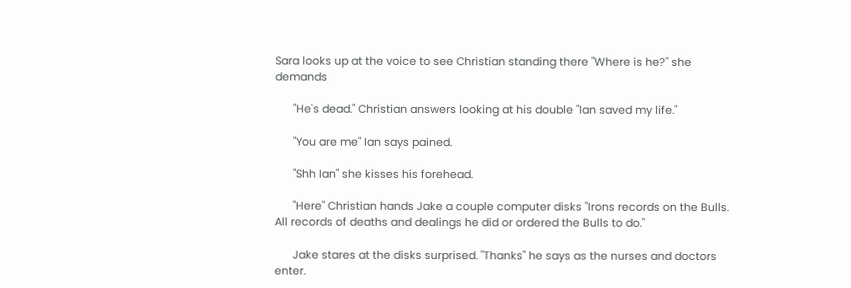Sara looks up at the voice to see Christian standing there "Where is he?" she demands

      "He's dead." Christian answers looking at his double "Ian saved my life."

      "You are me" Ian says pained.

      "Shh Ian" she kisses his forehead.

      "Here" Christian hands Jake a couple computer disks "Irons records on the Bulls. All records of deaths and dealings he did or ordered the Bulls to do."

      Jake stares at the disks surprised. "Thanks" he says as the nurses and doctors enter.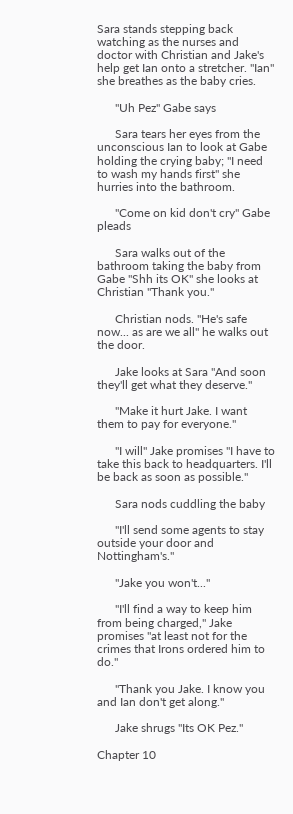Sara stands stepping back watching as the nurses and doctor with Christian and Jake's help get Ian onto a stretcher. "Ian" she breathes as the baby cries.

      "Uh Pez" Gabe says

      Sara tears her eyes from the unconscious Ian to look at Gabe holding the crying baby; "I need to wash my hands first" she hurries into the bathroom.

      "Come on kid don't cry" Gabe pleads

      Sara walks out of the bathroom taking the baby from Gabe "Shh its OK" she looks at Christian "Thank you."

      Christian nods. "He's safe now... as are we all" he walks out the door.

      Jake looks at Sara "And soon they'll get what they deserve."

      "Make it hurt Jake. I want them to pay for everyone."

      "I will" Jake promises "I have to take this back to headquarters. I'll be back as soon as possible."

      Sara nods cuddling the baby

      "I'll send some agents to stay outside your door and Nottingham's."

      "Jake you won't..."

      "I'll find a way to keep him from being charged," Jake promises "at least not for the crimes that Irons ordered him to do."

      "Thank you Jake. I know you and Ian don't get along."

      Jake shrugs "Its OK Pez."

Chapter 10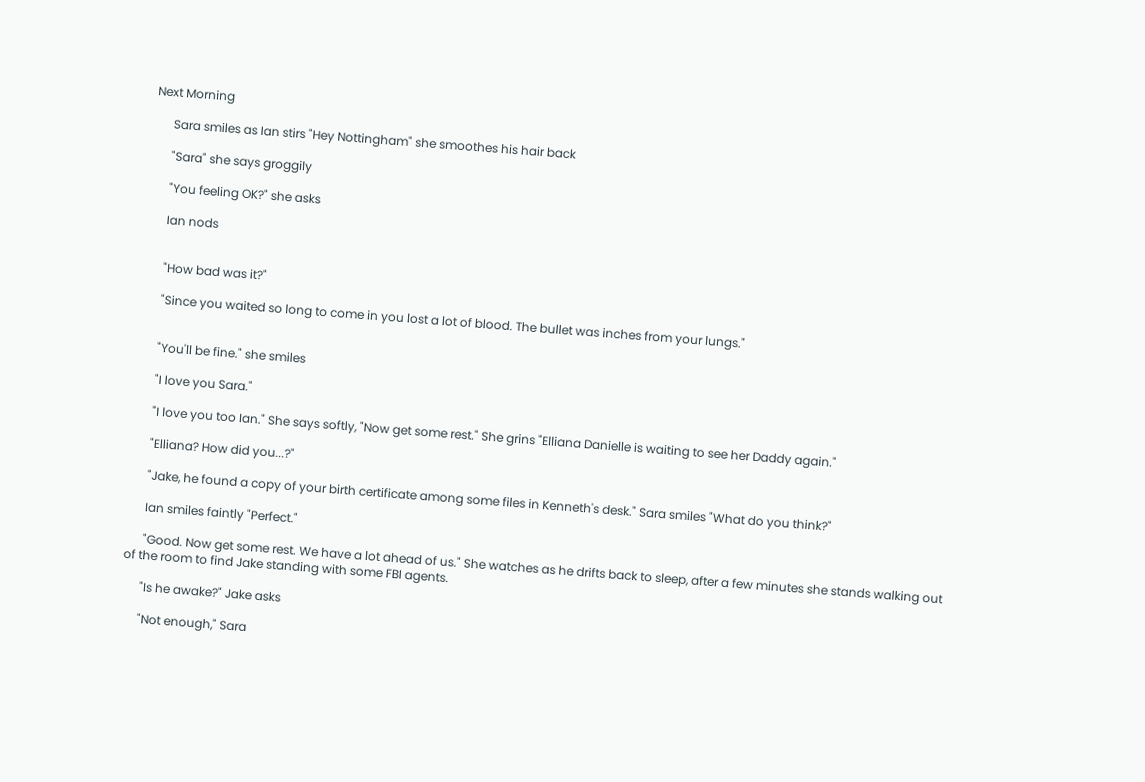Next Morning

      Sara smiles as Ian stirs "Hey Nottingham" she smoothes his hair back

      "Sara" she says groggily

      "You feeling OK?" she asks

      Ian nods


      "How bad was it?"

      "Since you waited so long to come in you lost a lot of blood. The bullet was inches from your lungs."


      "You'll be fine." she smiles

      "I love you Sara."

      "I love you too Ian." She says softly, "Now get some rest." She grins "Elliana Danielle is waiting to see her Daddy again."

      "Elliana? How did you...?"

      "Jake, he found a copy of your birth certificate among some files in Kenneth's desk." Sara smiles "What do you think?"

      Ian smiles faintly "Perfect."

      "Good. Now get some rest. We have a lot ahead of us." She watches as he drifts back to sleep, after a few minutes she stands walking out of the room to find Jake standing with some FBI agents.

      "Is he awake?" Jake asks

      "Not enough," Sara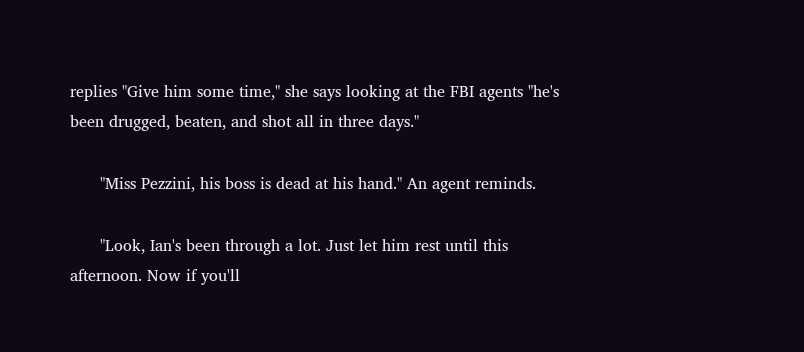replies "Give him some time," she says looking at the FBI agents "he's been drugged, beaten, and shot all in three days."

      "Miss Pezzini, his boss is dead at his hand." An agent reminds.

      "Look, Ian's been through a lot. Just let him rest until this afternoon. Now if you'll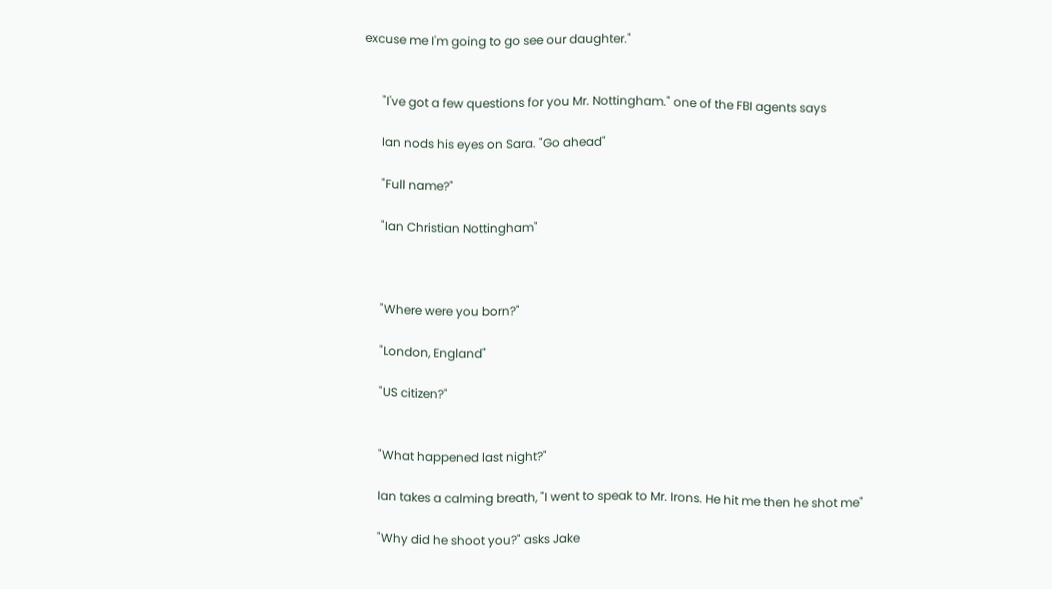excuse me I'm going to go see our daughter."


      "I've got a few questions for you Mr. Nottingham." one of the FBI agents says

      Ian nods his eyes on Sara. "Go ahead"

      "Full name?"

      "Ian Christian Nottingham"



      "Where were you born?"

      "London, England"

      "US citizen?"


      "What happened last night?"

      Ian takes a calming breath, "I went to speak to Mr. Irons. He hit me then he shot me"

      "Why did he shoot you?" asks Jake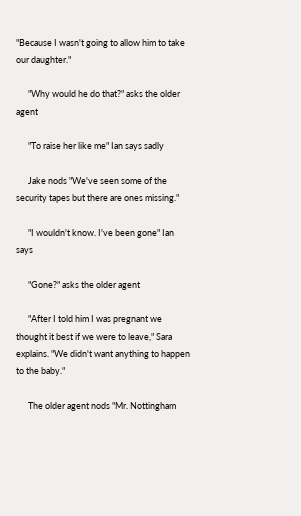"Because I wasn't going to allow him to take our daughter."

      "Why would he do that?" asks the older agent

      "To raise her like me" Ian says sadly

      Jake nods "We've seen some of the security tapes but there are ones missing."

      "I wouldn't know. I've been gone" Ian says

      "Gone?" asks the older agent

      "After I told him I was pregnant we thought it best if we were to leave," Sara explains. "We didn't want anything to happen to the baby."

      The older agent nods "Mr. Nottingham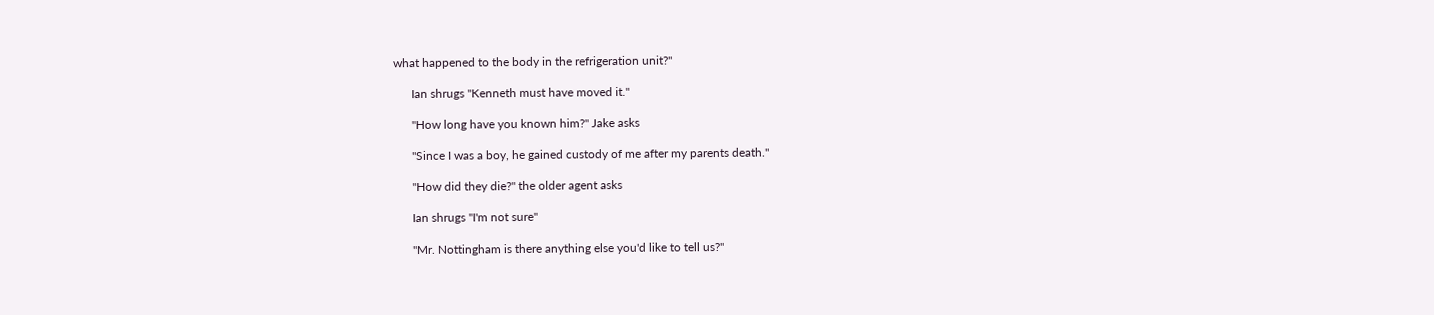what happened to the body in the refrigeration unit?"

      Ian shrugs "Kenneth must have moved it."

      "How long have you known him?" Jake asks

      "Since I was a boy, he gained custody of me after my parents death."

      "How did they die?" the older agent asks

      Ian shrugs "I'm not sure"

      "Mr. Nottingham is there anything else you'd like to tell us?"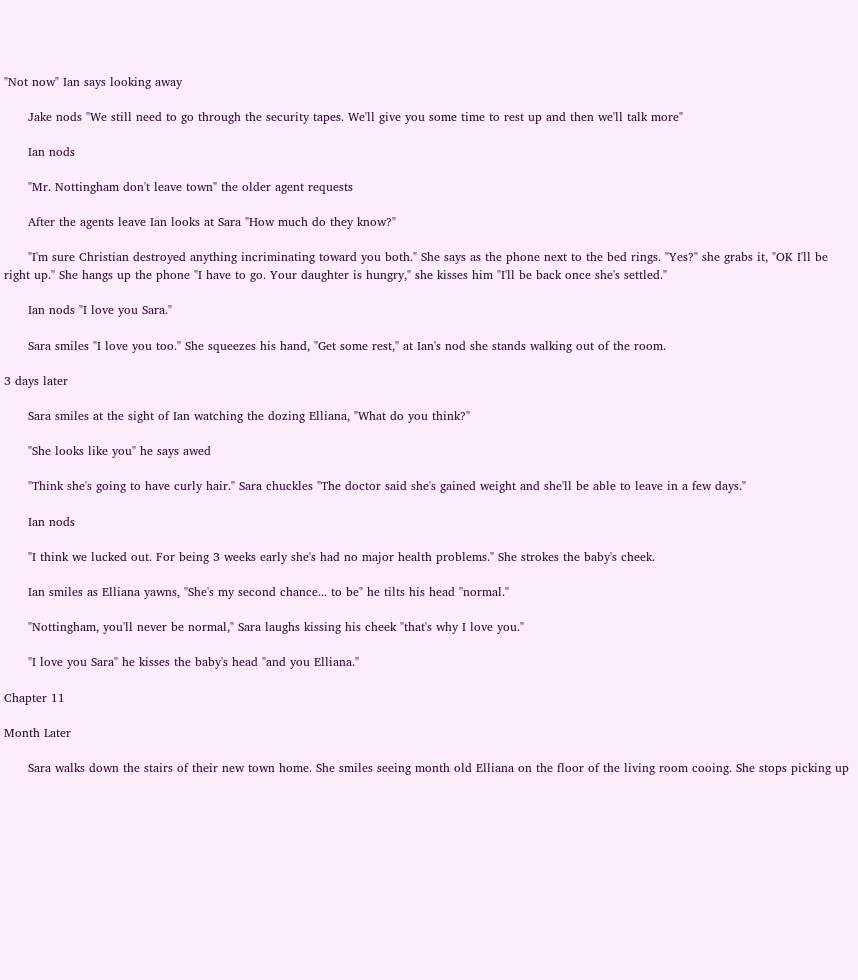"Not now" Ian says looking away

      Jake nods "We still need to go through the security tapes. We'll give you some time to rest up and then we'll talk more"

      Ian nods

      "Mr. Nottingham don't leave town" the older agent requests

      After the agents leave Ian looks at Sara "How much do they know?"

      "I'm sure Christian destroyed anything incriminating toward you both." She says as the phone next to the bed rings. "Yes?" she grabs it, "OK I'll be right up." She hangs up the phone "I have to go. Your daughter is hungry," she kisses him "I'll be back once she's settled."

      Ian nods "I love you Sara."

      Sara smiles "I love you too." She squeezes his hand, "Get some rest," at Ian's nod she stands walking out of the room.

3 days later

      Sara smiles at the sight of Ian watching the dozing Elliana, "What do you think?"

      "She looks like you" he says awed

      "Think she's going to have curly hair." Sara chuckles "The doctor said she's gained weight and she'll be able to leave in a few days."

      Ian nods

      "I think we lucked out. For being 3 weeks early she's had no major health problems." She strokes the baby's cheek.

      Ian smiles as Elliana yawns, "She's my second chance... to be" he tilts his head "normal."

      "Nottingham, you'll never be normal," Sara laughs kissing his cheek "that's why I love you."

      "I love you Sara" he kisses the baby's head "and you Elliana."

Chapter 11

Month Later

      Sara walks down the stairs of their new town home. She smiles seeing month old Elliana on the floor of the living room cooing. She stops picking up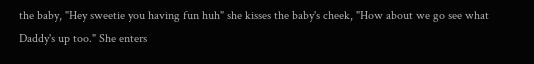the baby, "Hey sweetie you having fun huh" she kisses the baby's cheek, "How about we go see what Daddy's up too." She enters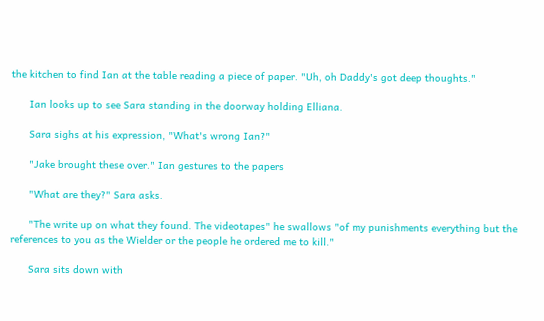the kitchen to find Ian at the table reading a piece of paper. "Uh, oh Daddy's got deep thoughts."

      Ian looks up to see Sara standing in the doorway holding Elliana.

      Sara sighs at his expression, "What's wrong Ian?"

      "Jake brought these over." Ian gestures to the papers

      "What are they?" Sara asks.

      "The write up on what they found. The videotapes" he swallows "of my punishments everything but the references to you as the Wielder or the people he ordered me to kill."

      Sara sits down with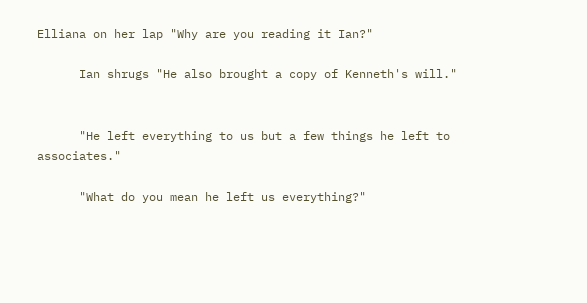Elliana on her lap "Why are you reading it Ian?"

      Ian shrugs "He also brought a copy of Kenneth's will."


      "He left everything to us but a few things he left to associates."

      "What do you mean he left us everything?"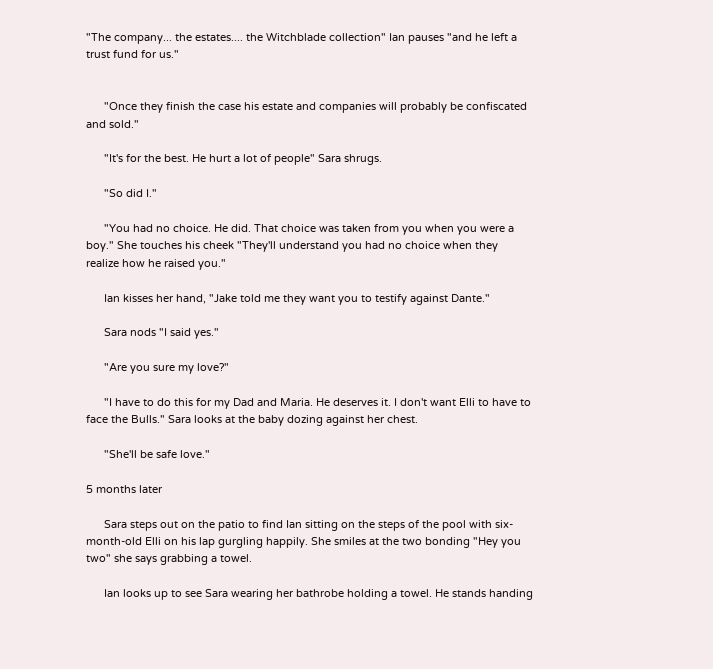"The company... the estates.... the Witchblade collection" Ian pauses "and he left a trust fund for us."


      "Once they finish the case his estate and companies will probably be confiscated and sold."

      "It's for the best. He hurt a lot of people" Sara shrugs.

      "So did I."

      "You had no choice. He did. That choice was taken from you when you were a boy." She touches his cheek "They'll understand you had no choice when they realize how he raised you."

      Ian kisses her hand, "Jake told me they want you to testify against Dante."

      Sara nods "I said yes."

      "Are you sure my love?"

      "I have to do this for my Dad and Maria. He deserves it. I don't want Elli to have to face the Bulls." Sara looks at the baby dozing against her chest.

      "She'll be safe love."

5 months later

      Sara steps out on the patio to find Ian sitting on the steps of the pool with six-month-old Elli on his lap gurgling happily. She smiles at the two bonding "Hey you two" she says grabbing a towel.

      Ian looks up to see Sara wearing her bathrobe holding a towel. He stands handing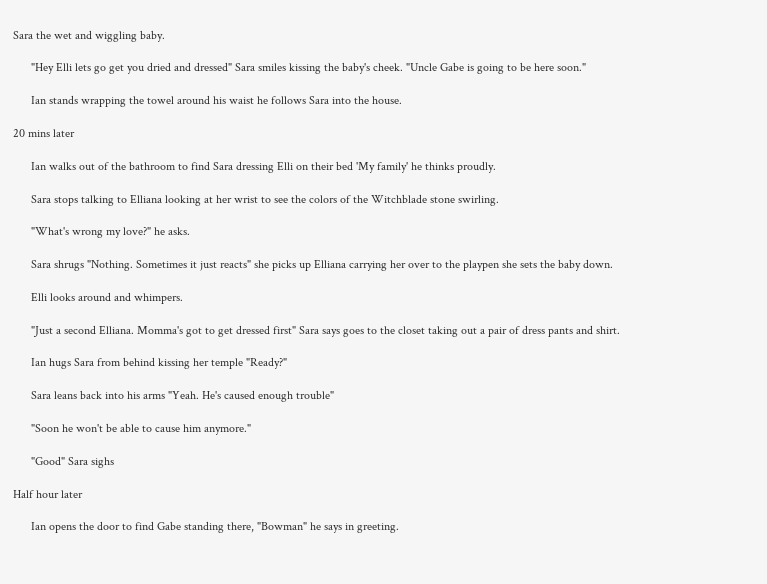Sara the wet and wiggling baby.

      "Hey Elli lets go get you dried and dressed" Sara smiles kissing the baby's cheek. "Uncle Gabe is going to be here soon."

      Ian stands wrapping the towel around his waist he follows Sara into the house.

20 mins later

      Ian walks out of the bathroom to find Sara dressing Elli on their bed 'My family' he thinks proudly.

      Sara stops talking to Elliana looking at her wrist to see the colors of the Witchblade stone swirling.

      "What's wrong my love?" he asks.

      Sara shrugs "Nothing. Sometimes it just reacts" she picks up Elliana carrying her over to the playpen she sets the baby down.

      Elli looks around and whimpers.

      "Just a second Elliana. Momma's got to get dressed first" Sara says goes to the closet taking out a pair of dress pants and shirt.

      Ian hugs Sara from behind kissing her temple "Ready?"

      Sara leans back into his arms "Yeah. He's caused enough trouble"

      "Soon he won't be able to cause him anymore."

      "Good" Sara sighs

Half hour later

      Ian opens the door to find Gabe standing there, "Bowman" he says in greeting.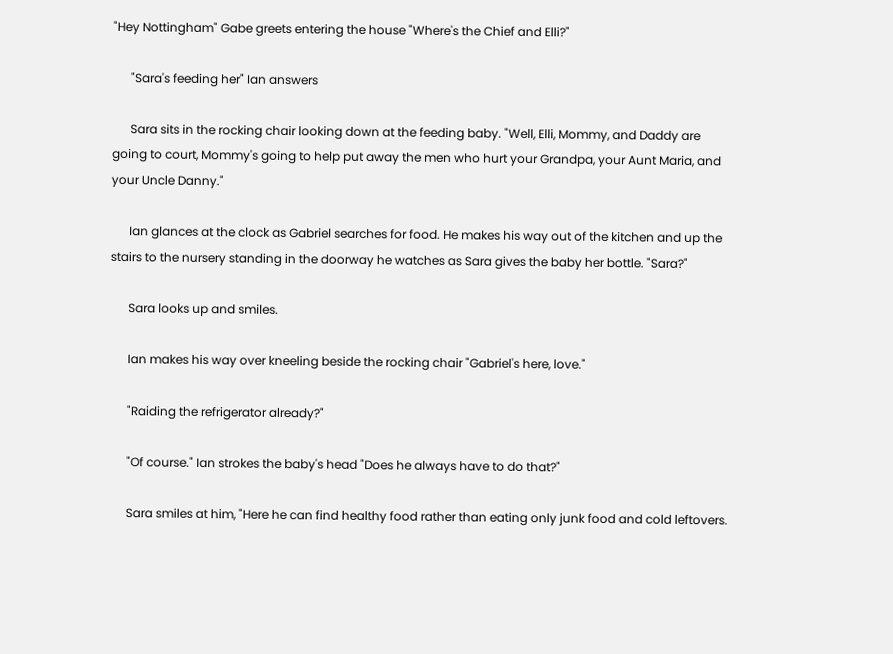"Hey Nottingham" Gabe greets entering the house "Where's the Chief and Elli?"

      "Sara's feeding her" Ian answers

      Sara sits in the rocking chair looking down at the feeding baby. "Well, Elli, Mommy, and Daddy are going to court, Mommy's going to help put away the men who hurt your Grandpa, your Aunt Maria, and your Uncle Danny."

      Ian glances at the clock as Gabriel searches for food. He makes his way out of the kitchen and up the stairs to the nursery standing in the doorway he watches as Sara gives the baby her bottle. "Sara?"

      Sara looks up and smiles.

      Ian makes his way over kneeling beside the rocking chair "Gabriel's here, love."

      "Raiding the refrigerator already?"

      "Of course." Ian strokes the baby's head "Does he always have to do that?"

      Sara smiles at him, "Here he can find healthy food rather than eating only junk food and cold leftovers.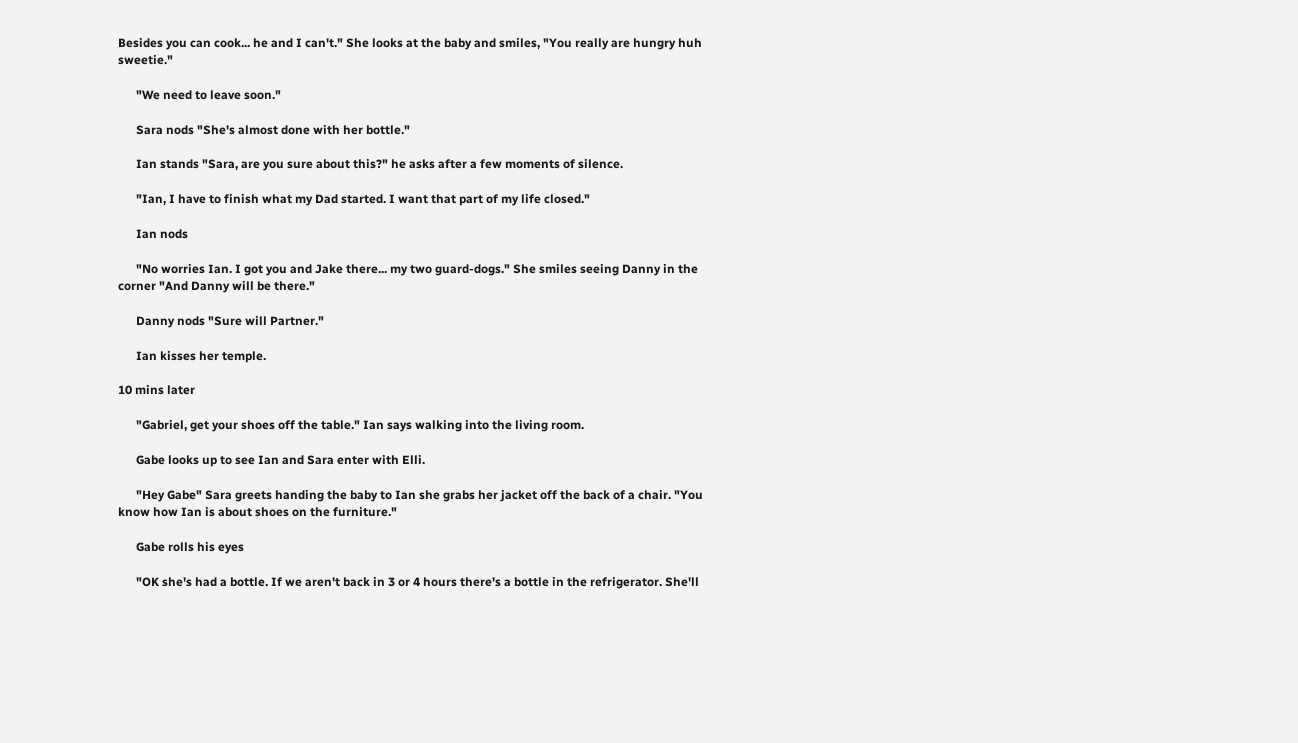Besides you can cook... he and I can't." She looks at the baby and smiles, "You really are hungry huh sweetie."

      "We need to leave soon."

      Sara nods "She's almost done with her bottle."

      Ian stands "Sara, are you sure about this?" he asks after a few moments of silence.

      "Ian, I have to finish what my Dad started. I want that part of my life closed."

      Ian nods

      "No worries Ian. I got you and Jake there... my two guard-dogs." She smiles seeing Danny in the corner "And Danny will be there."

      Danny nods "Sure will Partner."

      Ian kisses her temple.

10 mins later

      "Gabriel, get your shoes off the table." Ian says walking into the living room.

      Gabe looks up to see Ian and Sara enter with Elli.

      "Hey Gabe" Sara greets handing the baby to Ian she grabs her jacket off the back of a chair. "You know how Ian is about shoes on the furniture."

      Gabe rolls his eyes

      "OK she's had a bottle. If we aren't back in 3 or 4 hours there's a bottle in the refrigerator. She'll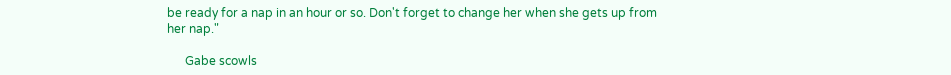be ready for a nap in an hour or so. Don't forget to change her when she gets up from her nap."

      Gabe scowls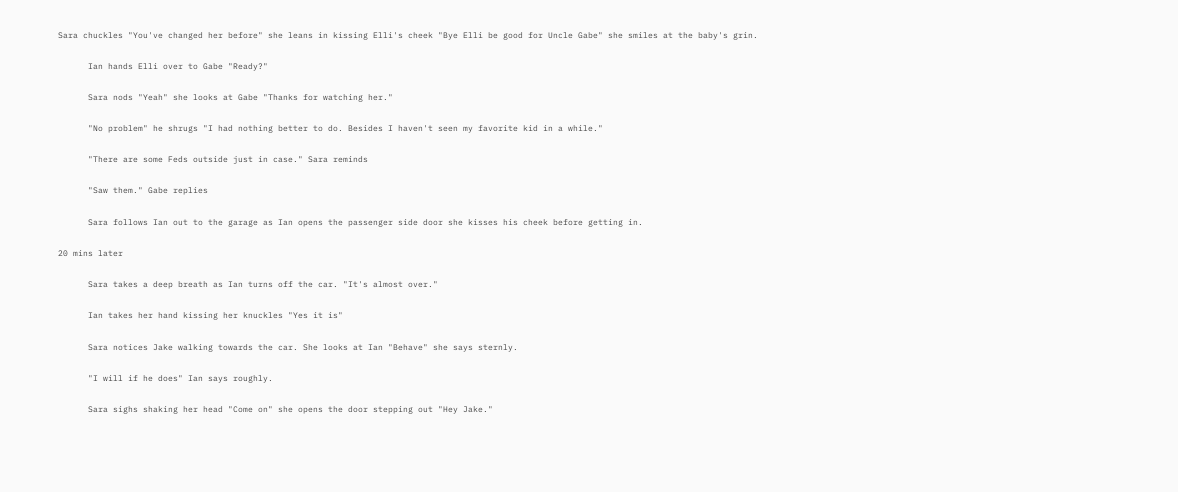Sara chuckles "You've changed her before" she leans in kissing Elli's cheek "Bye Elli be good for Uncle Gabe" she smiles at the baby's grin.

      Ian hands Elli over to Gabe "Ready?"

      Sara nods "Yeah" she looks at Gabe "Thanks for watching her."

      "No problem" he shrugs "I had nothing better to do. Besides I haven't seen my favorite kid in a while."

      "There are some Feds outside just in case." Sara reminds

      "Saw them." Gabe replies

      Sara follows Ian out to the garage as Ian opens the passenger side door she kisses his cheek before getting in.

20 mins later

      Sara takes a deep breath as Ian turns off the car. "It's almost over."

      Ian takes her hand kissing her knuckles "Yes it is"

      Sara notices Jake walking towards the car. She looks at Ian "Behave" she says sternly.

      "I will if he does" Ian says roughly.

      Sara sighs shaking her head "Come on" she opens the door stepping out "Hey Jake."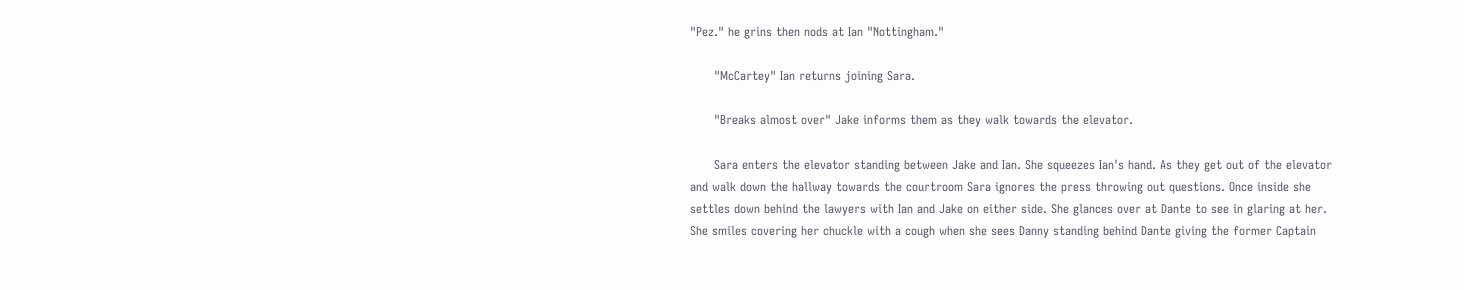"Pez." he grins then nods at Ian "Nottingham."

      "McCartey" Ian returns joining Sara.

      "Breaks almost over" Jake informs them as they walk towards the elevator.

      Sara enters the elevator standing between Jake and Ian. She squeezes Ian's hand. As they get out of the elevator and walk down the hallway towards the courtroom Sara ignores the press throwing out questions. Once inside she settles down behind the lawyers with Ian and Jake on either side. She glances over at Dante to see in glaring at her. She smiles covering her chuckle with a cough when she sees Danny standing behind Dante giving the former Captain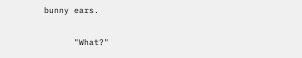bunny ears.

      "What?"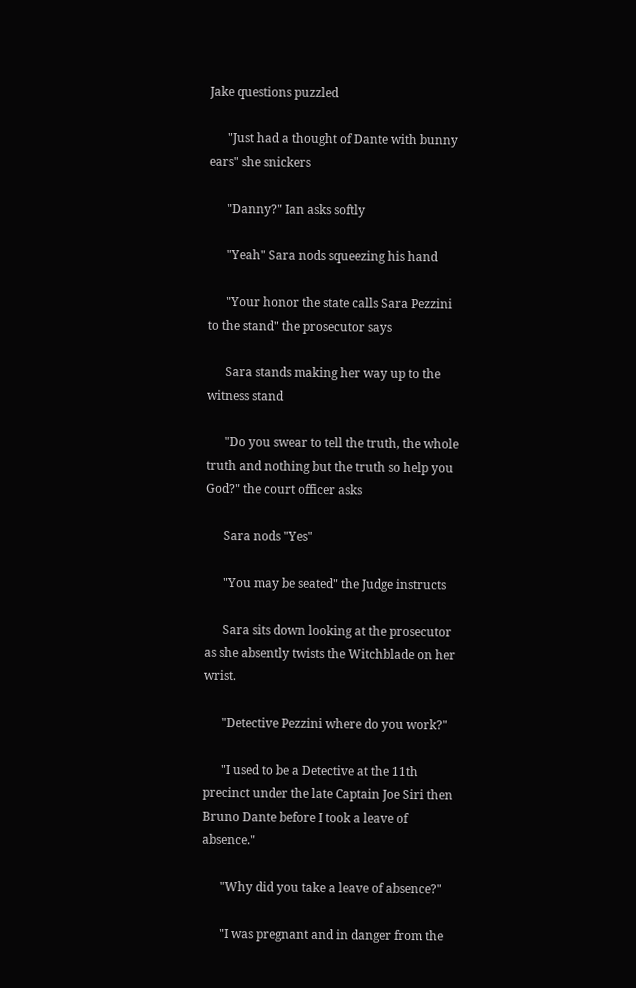Jake questions puzzled

      "Just had a thought of Dante with bunny ears" she snickers

      "Danny?" Ian asks softly

      "Yeah" Sara nods squeezing his hand

      "Your honor the state calls Sara Pezzini to the stand" the prosecutor says

      Sara stands making her way up to the witness stand

      "Do you swear to tell the truth, the whole truth and nothing but the truth so help you God?" the court officer asks

      Sara nods "Yes"

      "You may be seated" the Judge instructs

      Sara sits down looking at the prosecutor as she absently twists the Witchblade on her wrist.

      "Detective Pezzini where do you work?"

      "I used to be a Detective at the 11th precinct under the late Captain Joe Siri then Bruno Dante before I took a leave of absence."

      "Why did you take a leave of absence?"

      "I was pregnant and in danger from the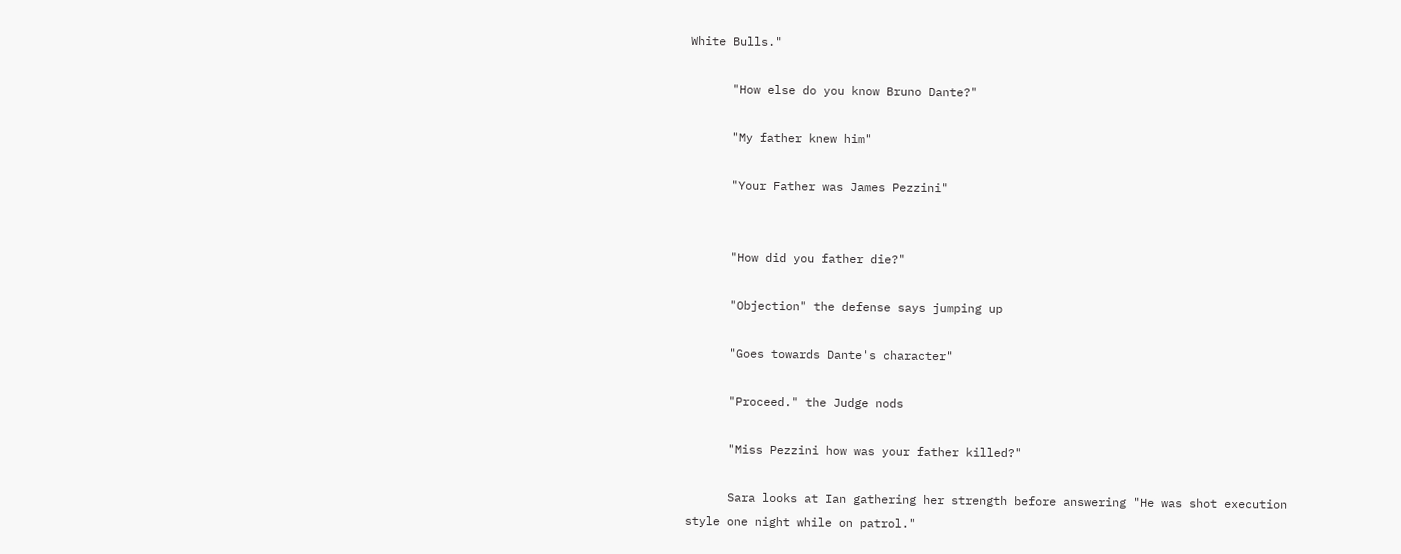White Bulls."

      "How else do you know Bruno Dante?"

      "My father knew him"

      "Your Father was James Pezzini"


      "How did you father die?"

      "Objection" the defense says jumping up

      "Goes towards Dante's character"

      "Proceed." the Judge nods

      "Miss Pezzini how was your father killed?"

      Sara looks at Ian gathering her strength before answering "He was shot execution style one night while on patrol."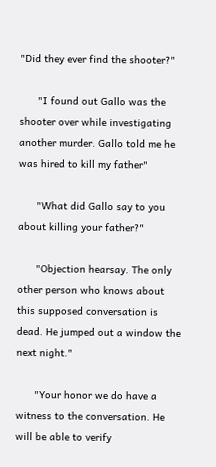"Did they ever find the shooter?"

      "I found out Gallo was the shooter over while investigating another murder. Gallo told me he was hired to kill my father"

      "What did Gallo say to you about killing your father?"

      "Objection hearsay. The only other person who knows about this supposed conversation is dead. He jumped out a window the next night."

      "Your honor we do have a witness to the conversation. He will be able to verify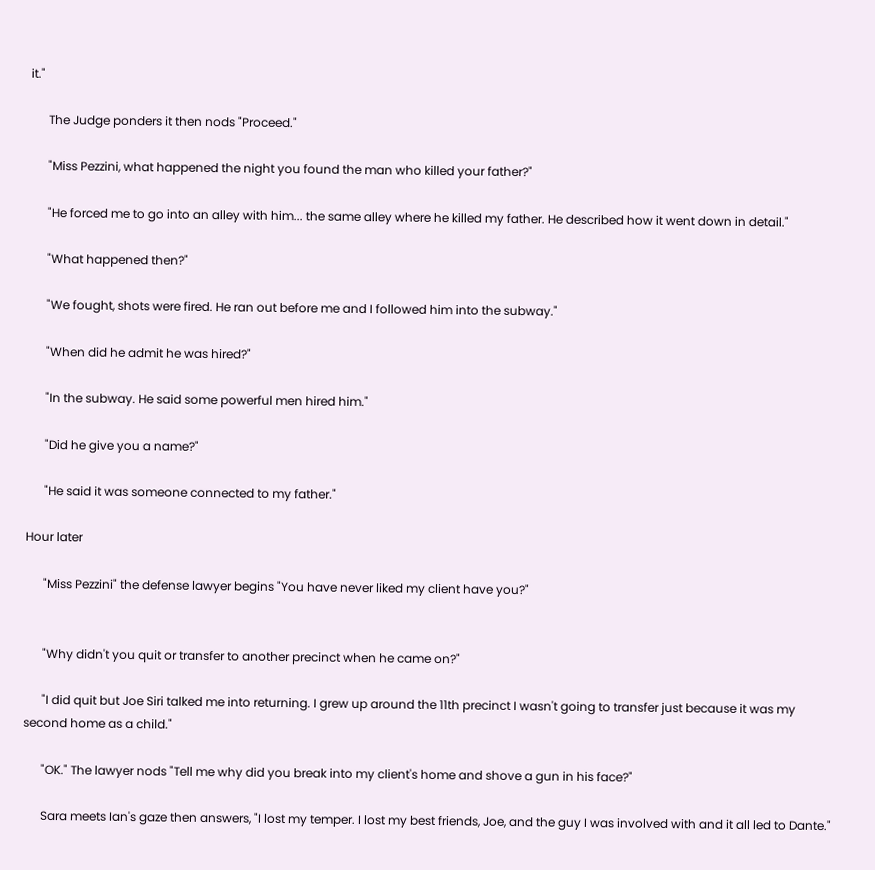it."

      The Judge ponders it then nods "Proceed."

      "Miss Pezzini, what happened the night you found the man who killed your father?"

      "He forced me to go into an alley with him... the same alley where he killed my father. He described how it went down in detail."

      "What happened then?"

      "We fought, shots were fired. He ran out before me and I followed him into the subway."

      "When did he admit he was hired?"

      "In the subway. He said some powerful men hired him."

      "Did he give you a name?"

      "He said it was someone connected to my father."

Hour later

      "Miss Pezzini" the defense lawyer begins "You have never liked my client have you?"


      "Why didn't you quit or transfer to another precinct when he came on?"

      "I did quit but Joe Siri talked me into returning. I grew up around the 11th precinct I wasn't going to transfer just because it was my second home as a child."

      "OK." The lawyer nods "Tell me why did you break into my client's home and shove a gun in his face?"

      Sara meets Ian's gaze then answers, "I lost my temper. I lost my best friends, Joe, and the guy I was involved with and it all led to Dante."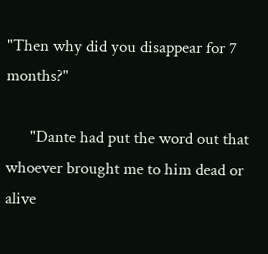"Then why did you disappear for 7 months?"

      "Dante had put the word out that whoever brought me to him dead or alive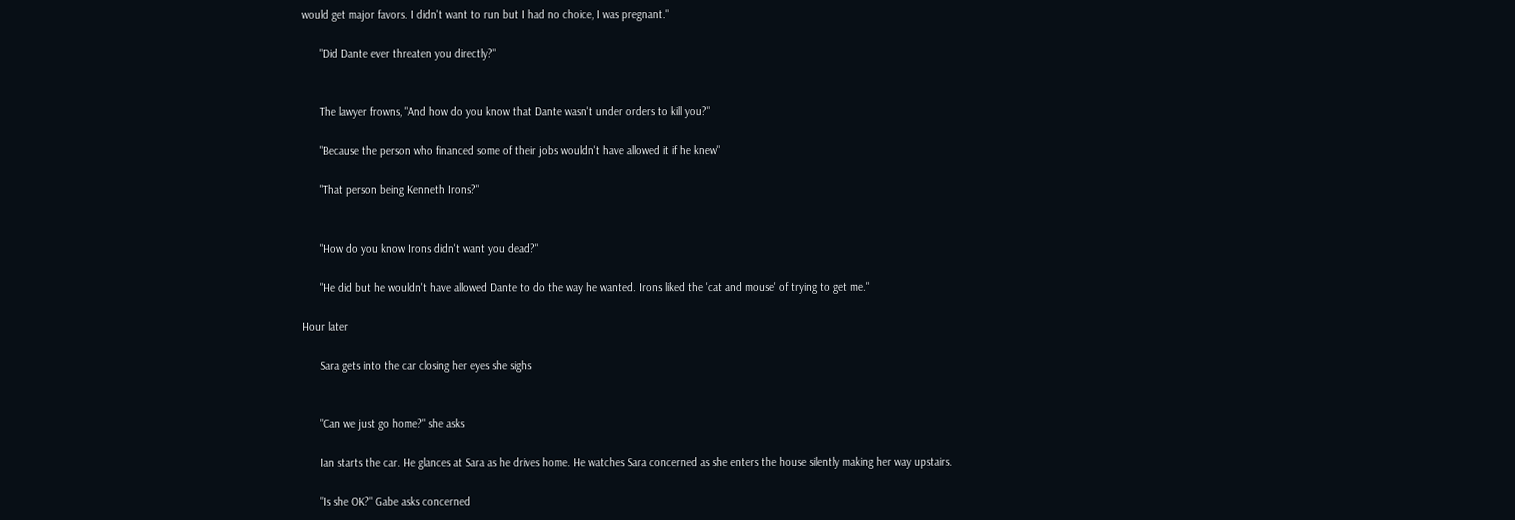would get major favors. I didn't want to run but I had no choice, I was pregnant."

      "Did Dante ever threaten you directly?"


      The lawyer frowns, "And how do you know that Dante wasn't under orders to kill you?"

      "Because the person who financed some of their jobs wouldn't have allowed it if he knew"

      "That person being Kenneth Irons?"


      "How do you know Irons didn't want you dead?"

      "He did but he wouldn't have allowed Dante to do the way he wanted. Irons liked the 'cat and mouse' of trying to get me."

Hour later

      Sara gets into the car closing her eyes she sighs


      "Can we just go home?" she asks

      Ian starts the car. He glances at Sara as he drives home. He watches Sara concerned as she enters the house silently making her way upstairs.

      "Is she OK?" Gabe asks concerned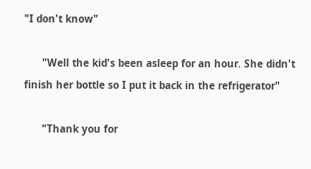"I don't know"

      "Well the kid's been asleep for an hour. She didn't finish her bottle so I put it back in the refrigerator"

      "Thank you for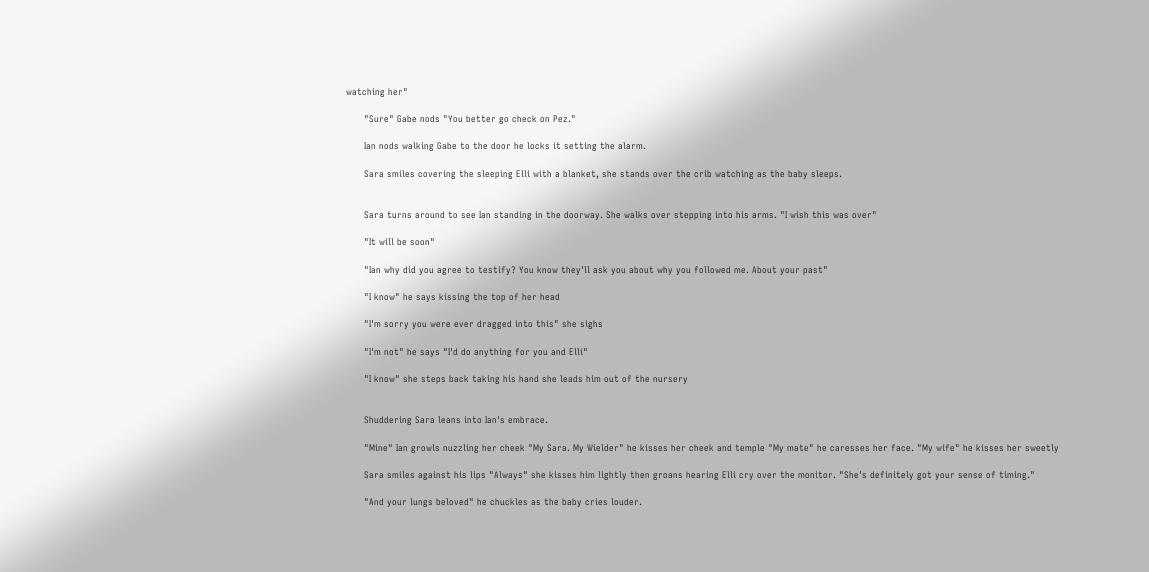watching her"

      "Sure" Gabe nods "You better go check on Pez."

      Ian nods walking Gabe to the door he locks it setting the alarm.

      Sara smiles covering the sleeping Elli with a blanket, she stands over the crib watching as the baby sleeps.


      Sara turns around to see Ian standing in the doorway. She walks over stepping into his arms. "I wish this was over"

      "It will be soon"

      "Ian why did you agree to testify? You know they'll ask you about why you followed me. About your past"

      "I know" he says kissing the top of her head

      "I'm sorry you were ever dragged into this" she sighs

      "I'm not" he says "I'd do anything for you and Elli"

      "I know" she steps back taking his hand she leads him out of the nursery


      Shuddering Sara leans into Ian's embrace.

      "Mine" Ian growls nuzzling her cheek "My Sara. My Wielder" he kisses her cheek and temple "My mate" he caresses her face. "My wife" he kisses her sweetly

      Sara smiles against his lips "Always" she kisses him lightly then groans hearing Elli cry over the monitor. "She's definitely got your sense of timing."

      "And your lungs beloved" he chuckles as the baby cries louder.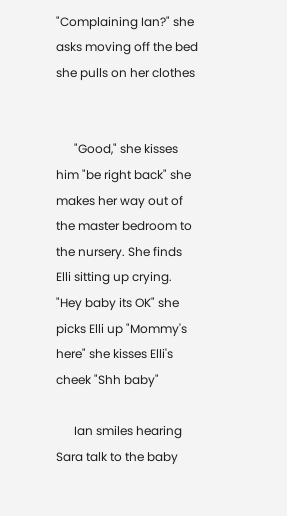"Complaining Ian?" she asks moving off the bed she pulls on her clothes


      "Good," she kisses him "be right back" she makes her way out of the master bedroom to the nursery. She finds Elli sitting up crying. "Hey baby its OK" she picks Elli up "Mommy's here" she kisses Elli's cheek "Shh baby"

      Ian smiles hearing Sara talk to the baby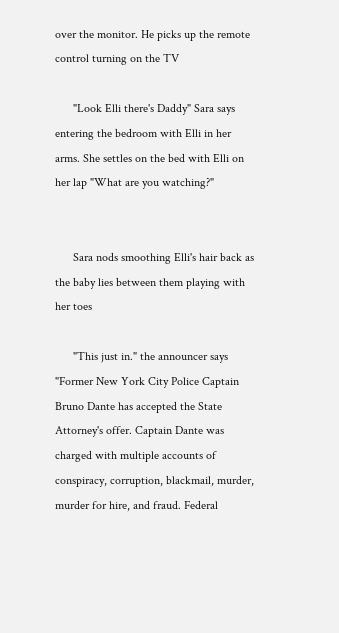over the monitor. He picks up the remote control turning on the TV

      "Look Elli there's Daddy" Sara says entering the bedroom with Elli in her arms. She settles on the bed with Elli on her lap "What are you watching?"


      Sara nods smoothing Elli's hair back as the baby lies between them playing with her toes

      "This just in." the announcer says "Former New York City Police Captain Bruno Dante has accepted the State Attorney's offer. Captain Dante was charged with multiple accounts of conspiracy, corruption, blackmail, murder, murder for hire, and fraud. Federal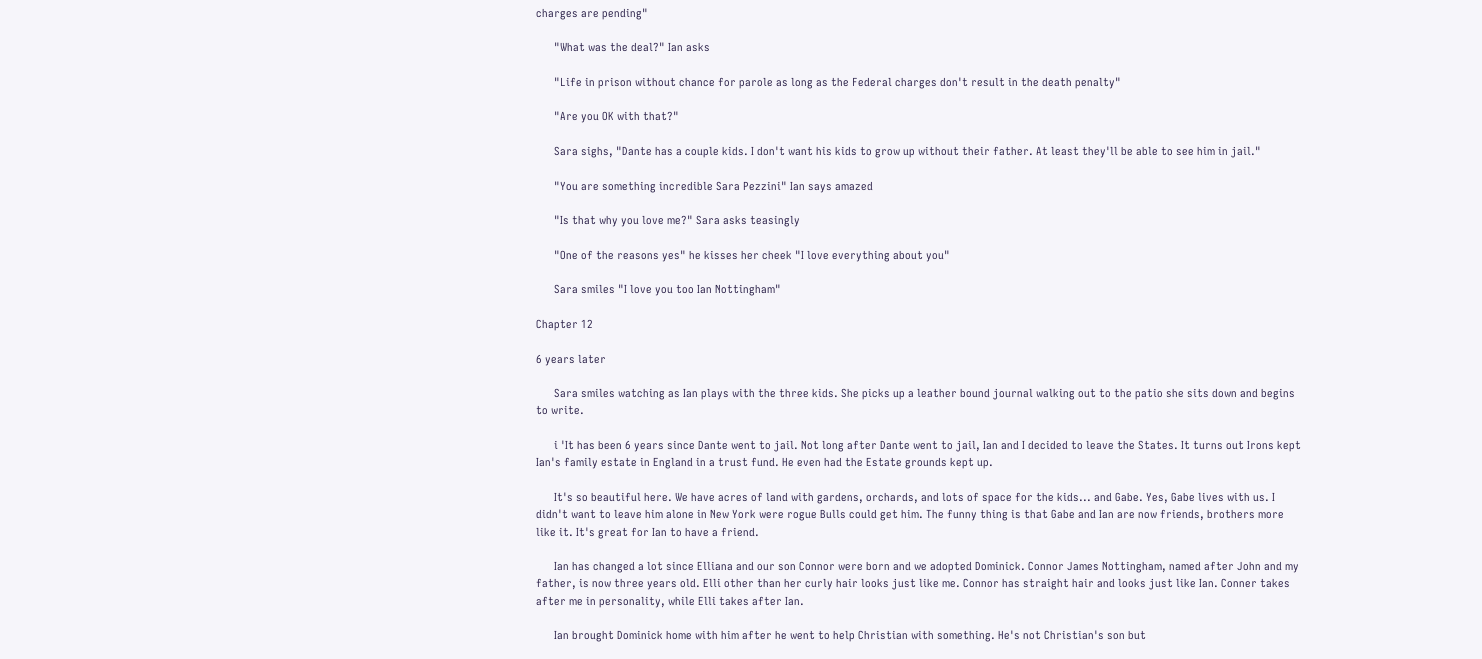charges are pending"

      "What was the deal?" Ian asks

      "Life in prison without chance for parole as long as the Federal charges don't result in the death penalty"

      "Are you OK with that?"

      Sara sighs, "Dante has a couple kids. I don't want his kids to grow up without their father. At least they'll be able to see him in jail."

      "You are something incredible Sara Pezzini" Ian says amazed

      "Is that why you love me?" Sara asks teasingly

      "One of the reasons yes" he kisses her cheek "I love everything about you"

      Sara smiles "I love you too Ian Nottingham"

Chapter 12

6 years later

      Sara smiles watching as Ian plays with the three kids. She picks up a leather bound journal walking out to the patio she sits down and begins to write.

      i 'It has been 6 years since Dante went to jail. Not long after Dante went to jail, Ian and I decided to leave the States. It turns out Irons kept Ian's family estate in England in a trust fund. He even had the Estate grounds kept up.

      It's so beautiful here. We have acres of land with gardens, orchards, and lots of space for the kids... and Gabe. Yes, Gabe lives with us. I didn't want to leave him alone in New York were rogue Bulls could get him. The funny thing is that Gabe and Ian are now friends, brothers more like it. It's great for Ian to have a friend.

      Ian has changed a lot since Elliana and our son Connor were born and we adopted Dominick. Connor James Nottingham, named after John and my father, is now three years old. Elli other than her curly hair looks just like me. Connor has straight hair and looks just like Ian. Conner takes after me in personality, while Elli takes after Ian.

      Ian brought Dominick home with him after he went to help Christian with something. He's not Christian's son but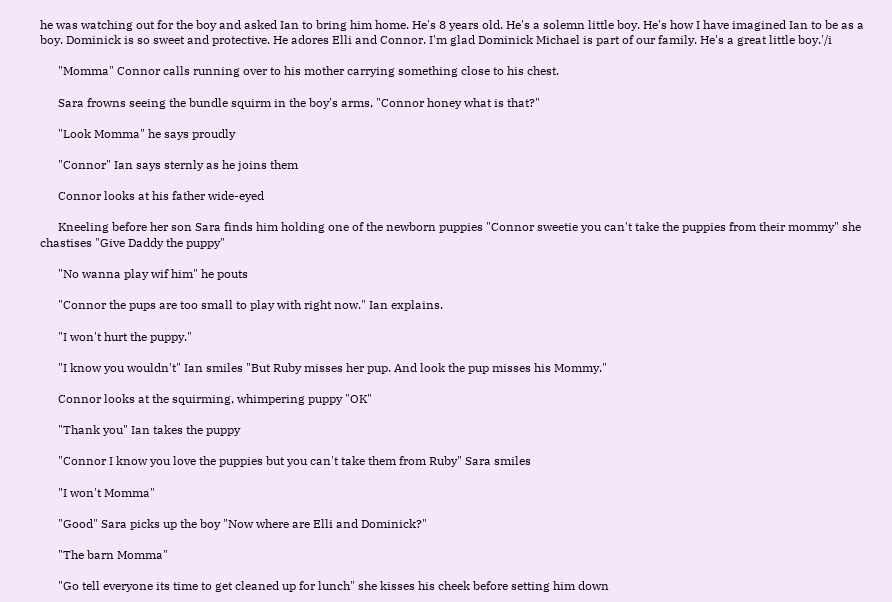he was watching out for the boy and asked Ian to bring him home. He's 8 years old. He's a solemn little boy. He's how I have imagined Ian to be as a boy. Dominick is so sweet and protective. He adores Elli and Connor. I'm glad Dominick Michael is part of our family. He's a great little boy.'/i

      "Momma" Connor calls running over to his mother carrying something close to his chest.

      Sara frowns seeing the bundle squirm in the boy's arms, "Connor honey what is that?"

      "Look Momma" he says proudly

      "Connor" Ian says sternly as he joins them

      Connor looks at his father wide-eyed

      Kneeling before her son Sara finds him holding one of the newborn puppies "Connor sweetie you can't take the puppies from their mommy" she chastises "Give Daddy the puppy"

      "No wanna play wif him" he pouts

      "Connor the pups are too small to play with right now." Ian explains.

      "I won't hurt the puppy."

      "I know you wouldn't" Ian smiles "But Ruby misses her pup. And look the pup misses his Mommy."

      Connor looks at the squirming, whimpering puppy "OK"

      "Thank you" Ian takes the puppy

      "Connor I know you love the puppies but you can't take them from Ruby" Sara smiles

      "I won't Momma"

      "Good" Sara picks up the boy "Now where are Elli and Dominick?"

      "The barn Momma"

      "Go tell everyone its time to get cleaned up for lunch" she kisses his cheek before setting him down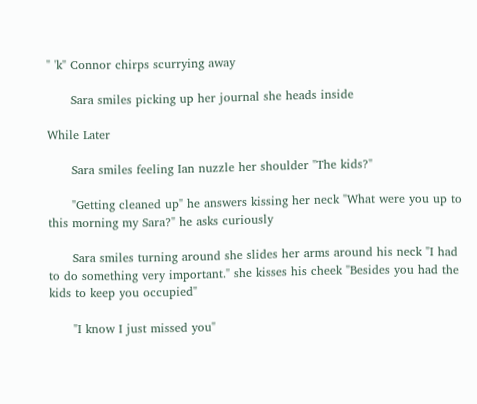" 'k" Connor chirps scurrying away

      Sara smiles picking up her journal she heads inside

While Later

      Sara smiles feeling Ian nuzzle her shoulder "The kids?"

      "Getting cleaned up" he answers kissing her neck "What were you up to this morning my Sara?" he asks curiously

      Sara smiles turning around she slides her arms around his neck "I had to do something very important." she kisses his cheek "Besides you had the kids to keep you occupied"

      "I know I just missed you"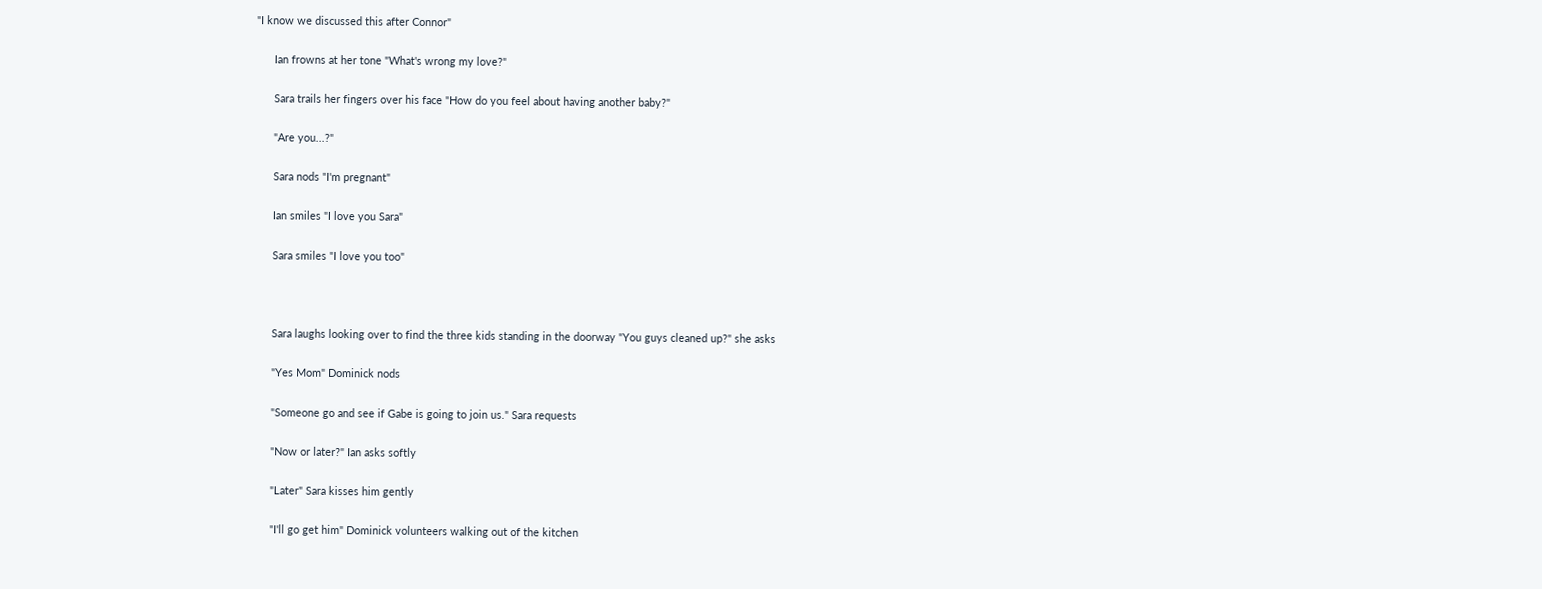"I know we discussed this after Connor"

      Ian frowns at her tone "What's wrong my love?"

      Sara trails her fingers over his face "How do you feel about having another baby?"

      "Are you...?"

      Sara nods "I'm pregnant"

      Ian smiles "I love you Sara"

      Sara smiles "I love you too"



      Sara laughs looking over to find the three kids standing in the doorway "You guys cleaned up?" she asks

      "Yes Mom" Dominick nods

      "Someone go and see if Gabe is going to join us." Sara requests

      "Now or later?" Ian asks softly

      "Later" Sara kisses him gently

      "I'll go get him" Dominick volunteers walking out of the kitchen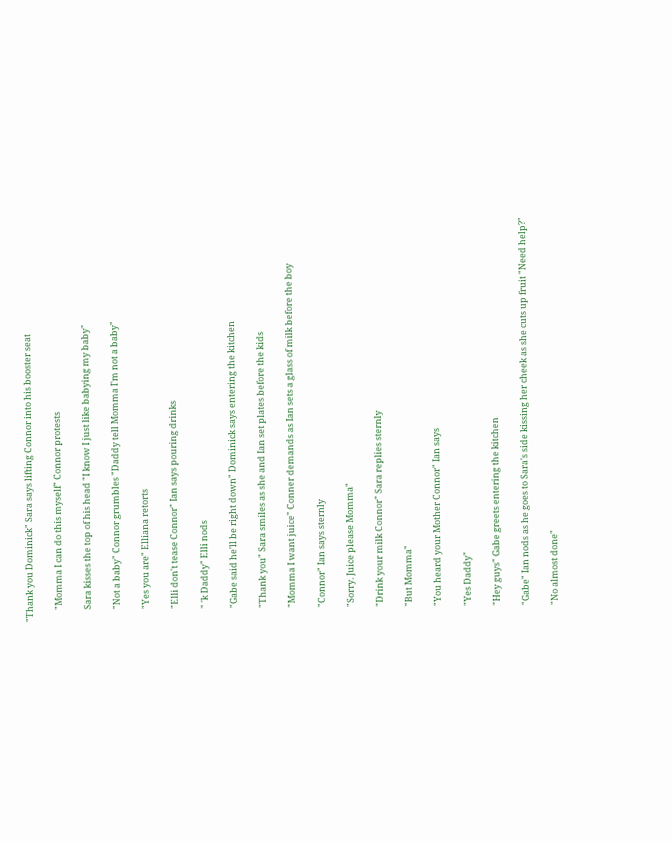"Thank you Dominick" Sara says lifting Connor into his booster seat

      "Momma I can do this myself" Connor protests

      Sara kisses the top of his head "I know I just like babying my baby"

      "Not a baby" Connor grumbles "Daddy tell Momma I'm not a baby"

      "Yes you are" Elliana retorts

      "Elli don't tease Connor" Ian says pouring drinks

      " 'k Daddy" Elli nods

      "Gabe said he'll be right down" Dominick says entering the kitchen

      "Thank you" Sara smiles as she and Ian set plates before the kids

      "Momma I want juice" Conner demands as Ian sets a glass of milk before the boy

      "Connor" Ian says sternly

      "Sorry. Juice please Momma"

      "Drink your milk Connor" Sara replies sternly

      "But Momma"

      "You heard your Mother Connor" Ian says

      "Yes Daddy"

      "Hey guys" Gabe greets entering the kitchen

      "Gabe" Ian nods as he goes to Sara's side kissing her cheek as she cuts up fruit "Need help?"

      "No almost done"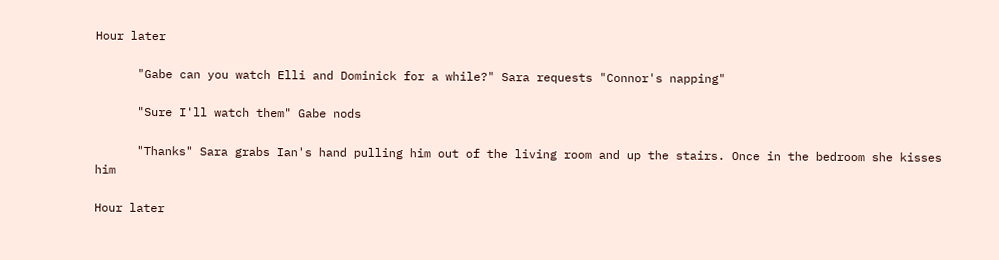Hour later

      "Gabe can you watch Elli and Dominick for a while?" Sara requests "Connor's napping"

      "Sure I'll watch them" Gabe nods

      "Thanks" Sara grabs Ian's hand pulling him out of the living room and up the stairs. Once in the bedroom she kisses him

Hour later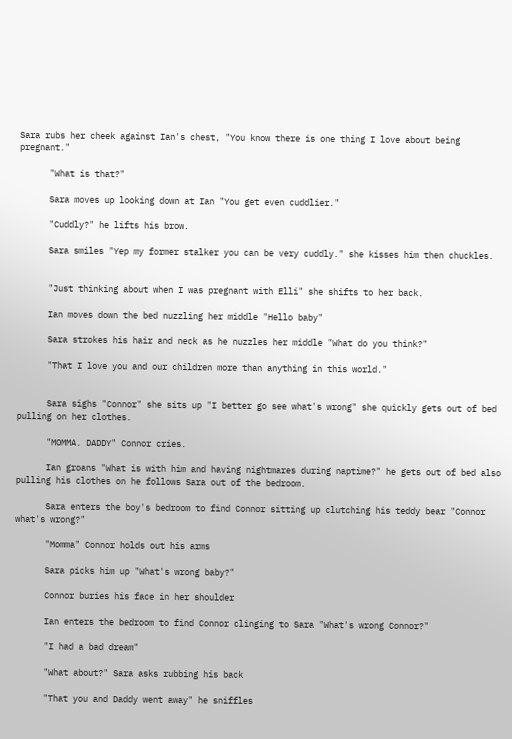Sara rubs her cheek against Ian's chest, "You know there is one thing I love about being pregnant."

      "What is that?"

      Sara moves up looking down at Ian "You get even cuddlier."

      "Cuddly?" he lifts his brow.

      Sara smiles "Yep my former stalker you can be very cuddly." she kisses him then chuckles.


      "Just thinking about when I was pregnant with Elli" she shifts to her back.

      Ian moves down the bed nuzzling her middle "Hello baby"

      Sara strokes his hair and neck as he nuzzles her middle "What do you think?"

      "That I love you and our children more than anything in this world."


      Sara sighs "Connor" she sits up "I better go see what's wrong" she quickly gets out of bed pulling on her clothes.

      "MOMMA. DADDY" Connor cries.

      Ian groans "What is with him and having nightmares during naptime?" he gets out of bed also pulling his clothes on he follows Sara out of the bedroom.

      Sara enters the boy's bedroom to find Connor sitting up clutching his teddy bear "Connor what's wrong?"

      "Momma" Connor holds out his arms

      Sara picks him up "What's wrong baby?"

      Connor buries his face in her shoulder

      Ian enters the bedroom to find Connor clinging to Sara "What's wrong Connor?"

      "I had a bad dream"

      "What about?" Sara asks rubbing his back

      "That you and Daddy went away" he sniffles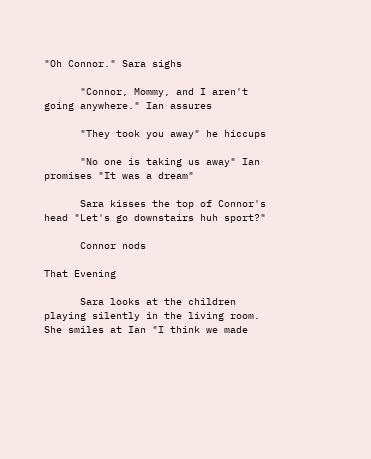"Oh Connor." Sara sighs

      "Connor, Mommy, and I aren't going anywhere." Ian assures

      "They took you away" he hiccups

      "No one is taking us away" Ian promises "It was a dream"

      Sara kisses the top of Connor's head "Let's go downstairs huh sport?"

      Connor nods

That Evening

      Sara looks at the children playing silently in the living room. She smiles at Ian "I think we made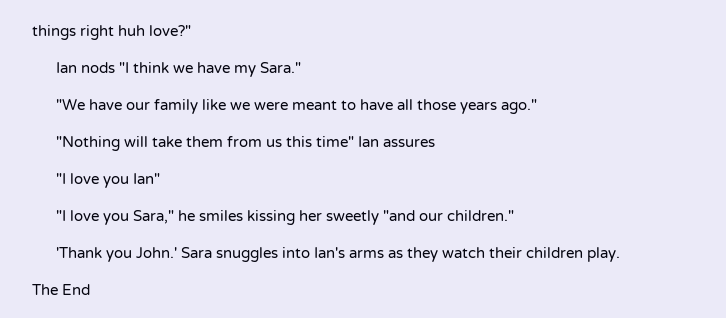things right huh love?"

      Ian nods "I think we have my Sara."

      "We have our family like we were meant to have all those years ago."

      "Nothing will take them from us this time" Ian assures

      "I love you Ian"

      "I love you Sara," he smiles kissing her sweetly "and our children."

      'Thank you John.' Sara snuggles into Ian's arms as they watch their children play.

The End